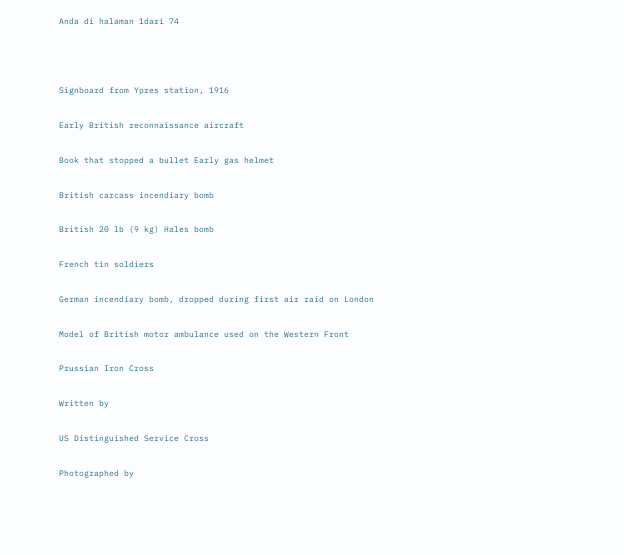Anda di halaman 1dari 74



Signboard from Ypres station, 1916

Early British reconnaissance aircraft

Book that stopped a bullet Early gas helmet

British carcass incendiary bomb

British 20 lb (9 kg) Hales bomb

French tin soldiers

German incendiary bomb, dropped during first air raid on London

Model of British motor ambulance used on the Western Front

Prussian Iron Cross

Written by

US Distinguished Service Cross

Photographed by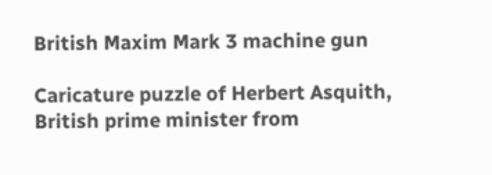British Maxim Mark 3 machine gun

Caricature puzzle of Herbert Asquith, British prime minister from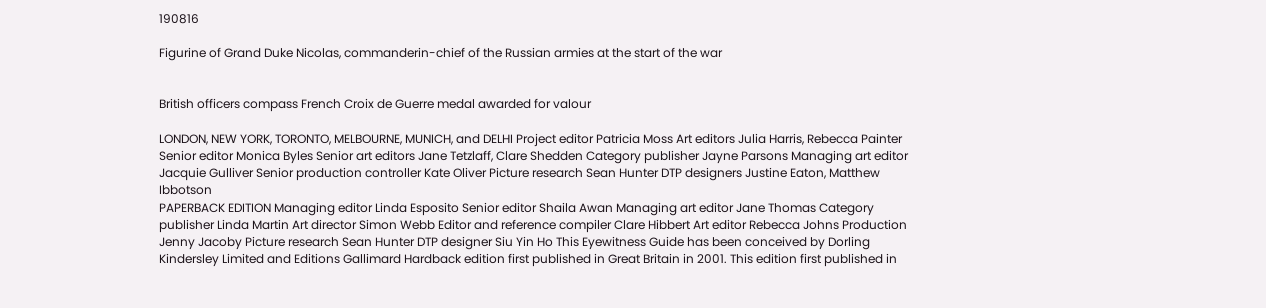190816

Figurine of Grand Duke Nicolas, commanderin-chief of the Russian armies at the start of the war


British officers compass French Croix de Guerre medal awarded for valour

LONDON, NEW YORK, TORONTO, MELBOURNE, MUNICH, and DELHI Project editor Patricia Moss Art editors Julia Harris, Rebecca Painter Senior editor Monica Byles Senior art editors Jane Tetzlaff, Clare Shedden Category publisher Jayne Parsons Managing art editor Jacquie Gulliver Senior production controller Kate Oliver Picture research Sean Hunter DTP designers Justine Eaton, Matthew Ibbotson
PAPERBACK EDITION Managing editor Linda Esposito Senior editor Shaila Awan Managing art editor Jane Thomas Category publisher Linda Martin Art director Simon Webb Editor and reference compiler Clare Hibbert Art editor Rebecca Johns Production Jenny Jacoby Picture research Sean Hunter DTP designer Siu Yin Ho This Eyewitness Guide has been conceived by Dorling Kindersley Limited and Editions Gallimard Hardback edition first published in Great Britain in 2001. This edition first published in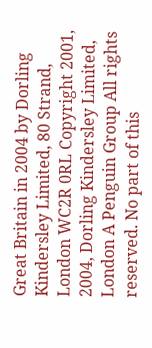Great Britain in 2004 by Dorling Kindersley Limited, 80 Strand, London WC2R 0RL Copyright 2001, 2004, Dorling Kindersley Limited, London A Penguin Group All rights reserved. No part of this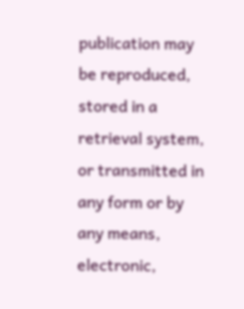publication may be reproduced, stored in a retrieval system, or transmitted in any form or by any means, electronic,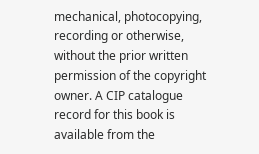mechanical, photocopying, recording or otherwise, without the prior written permission of the copyright owner. A CIP catalogue record for this book is available from the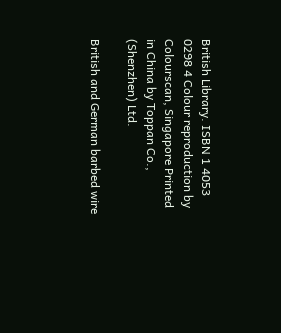British Library. ISBN 1 4053 0298 4 Colour reproduction by Colourscan, Singapore Printed in China by Toppan Co., (Shenzhen) Ltd.

British and German barbed wire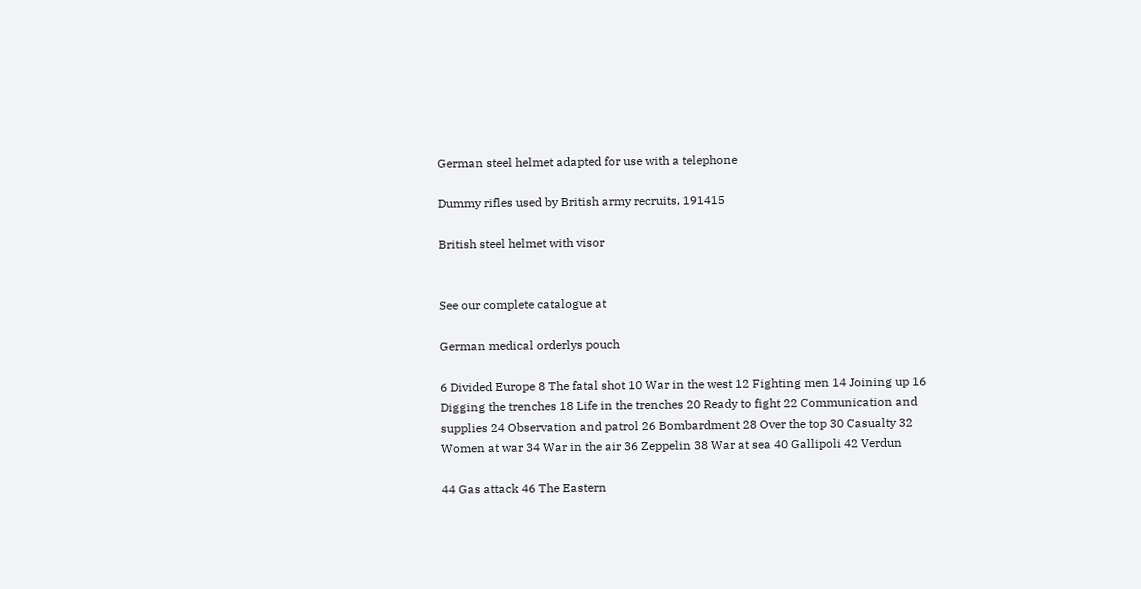German steel helmet adapted for use with a telephone

Dummy rifles used by British army recruits, 191415

British steel helmet with visor


See our complete catalogue at

German medical orderlys pouch

6 Divided Europe 8 The fatal shot 10 War in the west 12 Fighting men 14 Joining up 16 Digging the trenches 18 Life in the trenches 20 Ready to fight 22 Communication and supplies 24 Observation and patrol 26 Bombardment 28 Over the top 30 Casualty 32 Women at war 34 War in the air 36 Zeppelin 38 War at sea 40 Gallipoli 42 Verdun

44 Gas attack 46 The Eastern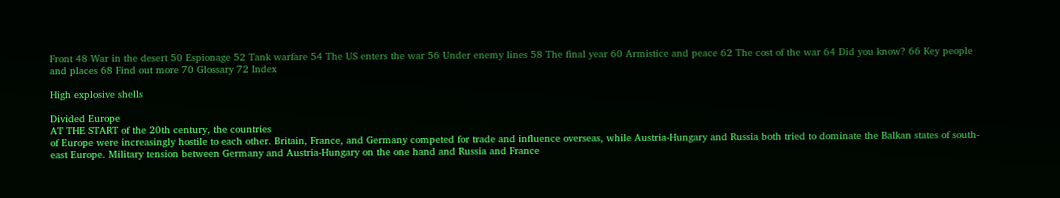Front 48 War in the desert 50 Espionage 52 Tank warfare 54 The US enters the war 56 Under enemy lines 58 The final year 60 Armistice and peace 62 The cost of the war 64 Did you know? 66 Key people and places 68 Find out more 70 Glossary 72 Index

High explosive shells

Divided Europe
AT THE START of the 20th century, the countries
of Europe were increasingly hostile to each other. Britain, France, and Germany competed for trade and influence overseas, while Austria-Hungary and Russia both tried to dominate the Balkan states of south-east Europe. Military tension between Germany and Austria-Hungary on the one hand and Russia and France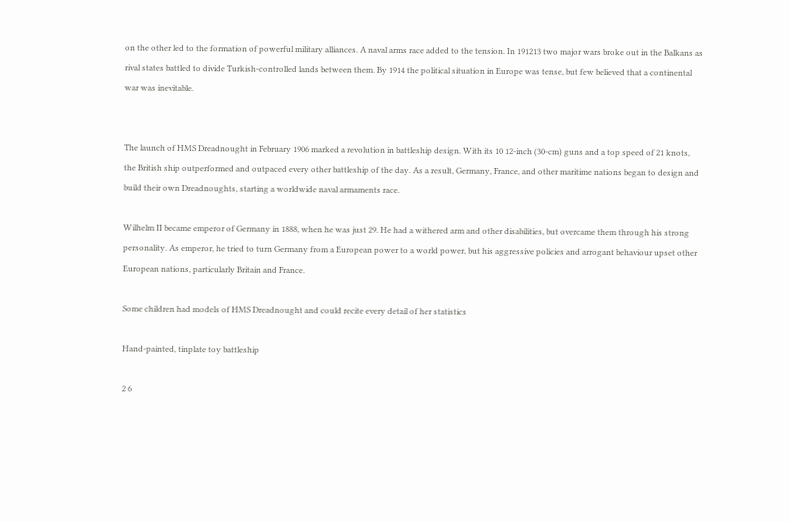on the other led to the formation of powerful military alliances. A naval arms race added to the tension. In 191213 two major wars broke out in the Balkans as rival states battled to divide Turkish-controlled lands between them. By 1914 the political situation in Europe was tense, but few believed that a continental war was inevitable.


The launch of HMS Dreadnought in February 1906 marked a revolution in battleship design. With its 10 12-inch (30-cm) guns and a top speed of 21 knots, the British ship outperformed and outpaced every other battleship of the day. As a result, Germany, France, and other maritime nations began to design and build their own Dreadnoughts, starting a worldwide naval armaments race.

Wilhelm II became emperor of Germany in 1888, when he was just 29. He had a withered arm and other disabilities, but overcame them through his strong personality. As emperor, he tried to turn Germany from a European power to a world power, but his aggressive policies and arrogant behaviour upset other European nations, particularly Britain and France.

Some children had models of HMS Dreadnought and could recite every detail of her statistics

Hand-painted, tinplate toy battleship

2 6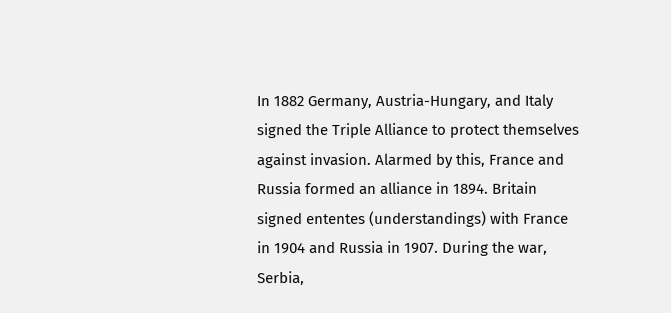In 1882 Germany, Austria-Hungary, and Italy signed the Triple Alliance to protect themselves against invasion. Alarmed by this, France and Russia formed an alliance in 1894. Britain signed ententes (understandings) with France in 1904 and Russia in 1907. During the war, Serbia,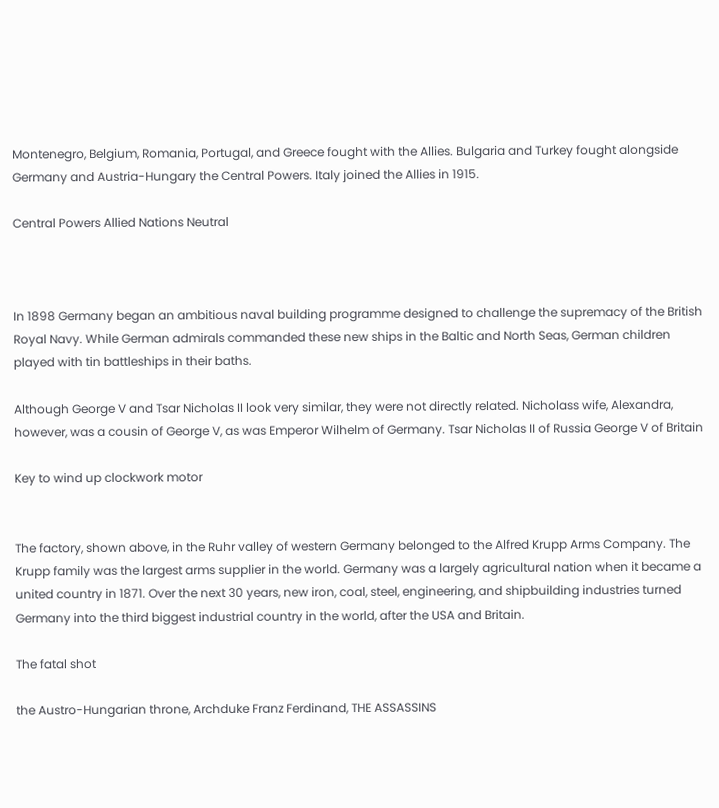Montenegro, Belgium, Romania, Portugal, and Greece fought with the Allies. Bulgaria and Turkey fought alongside Germany and Austria-Hungary the Central Powers. Italy joined the Allies in 1915.

Central Powers Allied Nations Neutral



In 1898 Germany began an ambitious naval building programme designed to challenge the supremacy of the British Royal Navy. While German admirals commanded these new ships in the Baltic and North Seas, German children played with tin battleships in their baths.

Although George V and Tsar Nicholas II look very similar, they were not directly related. Nicholass wife, Alexandra, however, was a cousin of George V, as was Emperor Wilhelm of Germany. Tsar Nicholas II of Russia George V of Britain

Key to wind up clockwork motor


The factory, shown above, in the Ruhr valley of western Germany belonged to the Alfred Krupp Arms Company. The Krupp family was the largest arms supplier in the world. Germany was a largely agricultural nation when it became a united country in 1871. Over the next 30 years, new iron, coal, steel, engineering, and shipbuilding industries turned Germany into the third biggest industrial country in the world, after the USA and Britain.

The fatal shot

the Austro-Hungarian throne, Archduke Franz Ferdinand, THE ASSASSINS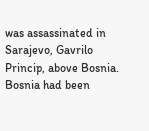was assassinated in Sarajevo, Gavrilo Princip, above Bosnia. Bosnia had been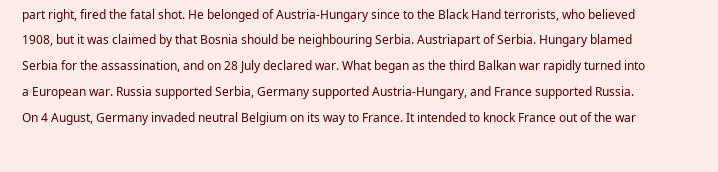part right, fired the fatal shot. He belonged of Austria-Hungary since to the Black Hand terrorists, who believed 1908, but it was claimed by that Bosnia should be neighbouring Serbia. Austriapart of Serbia. Hungary blamed Serbia for the assassination, and on 28 July declared war. What began as the third Balkan war rapidly turned into a European war. Russia supported Serbia, Germany supported Austria-Hungary, and France supported Russia. On 4 August, Germany invaded neutral Belgium on its way to France. It intended to knock France out of the war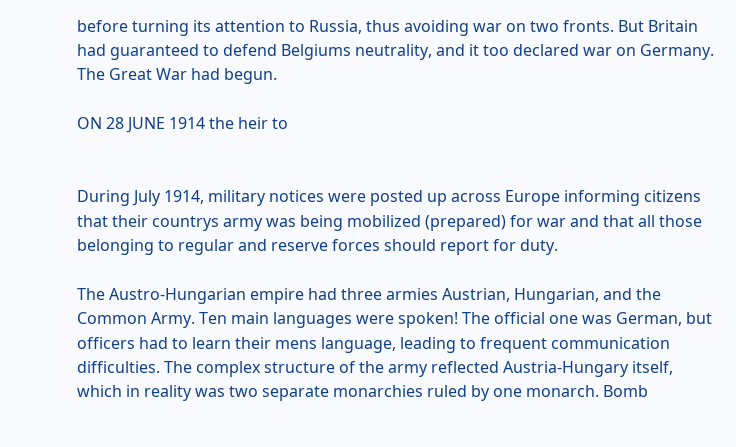before turning its attention to Russia, thus avoiding war on two fronts. But Britain had guaranteed to defend Belgiums neutrality, and it too declared war on Germany. The Great War had begun.

ON 28 JUNE 1914 the heir to


During July 1914, military notices were posted up across Europe informing citizens that their countrys army was being mobilized (prepared) for war and that all those belonging to regular and reserve forces should report for duty.

The Austro-Hungarian empire had three armies Austrian, Hungarian, and the Common Army. Ten main languages were spoken! The official one was German, but officers had to learn their mens language, leading to frequent communication difficulties. The complex structure of the army reflected Austria-Hungary itself, which in reality was two separate monarchies ruled by one monarch. Bomb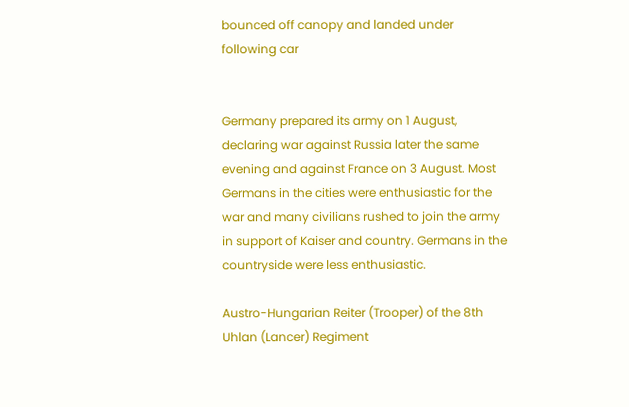bounced off canopy and landed under following car


Germany prepared its army on 1 August, declaring war against Russia later the same evening and against France on 3 August. Most Germans in the cities were enthusiastic for the war and many civilians rushed to join the army in support of Kaiser and country. Germans in the countryside were less enthusiastic.

Austro-Hungarian Reiter (Trooper) of the 8th Uhlan (Lancer) Regiment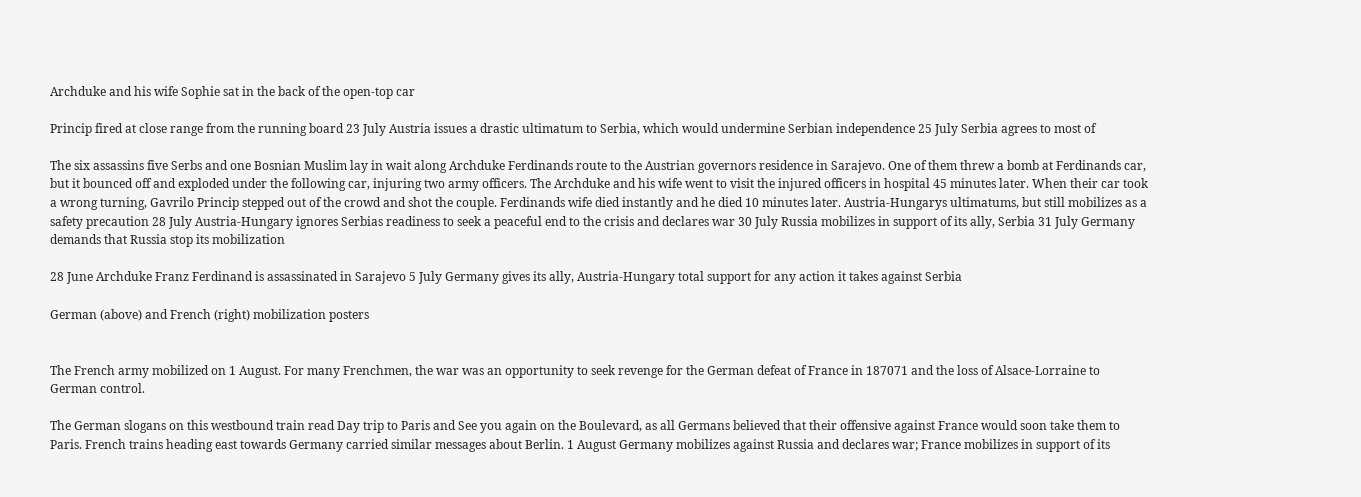Archduke and his wife Sophie sat in the back of the open-top car

Princip fired at close range from the running board 23 July Austria issues a drastic ultimatum to Serbia, which would undermine Serbian independence 25 July Serbia agrees to most of

The six assassins five Serbs and one Bosnian Muslim lay in wait along Archduke Ferdinands route to the Austrian governors residence in Sarajevo. One of them threw a bomb at Ferdinands car, but it bounced off and exploded under the following car, injuring two army officers. The Archduke and his wife went to visit the injured officers in hospital 45 minutes later. When their car took a wrong turning, Gavrilo Princip stepped out of the crowd and shot the couple. Ferdinands wife died instantly and he died 10 minutes later. Austria-Hungarys ultimatums, but still mobilizes as a safety precaution 28 July Austria-Hungary ignores Serbias readiness to seek a peaceful end to the crisis and declares war 30 July Russia mobilizes in support of its ally, Serbia 31 July Germany demands that Russia stop its mobilization

28 June Archduke Franz Ferdinand is assassinated in Sarajevo 5 July Germany gives its ally, Austria-Hungary total support for any action it takes against Serbia

German (above) and French (right) mobilization posters


The French army mobilized on 1 August. For many Frenchmen, the war was an opportunity to seek revenge for the German defeat of France in 187071 and the loss of Alsace-Lorraine to German control.

The German slogans on this westbound train read Day trip to Paris and See you again on the Boulevard, as all Germans believed that their offensive against France would soon take them to Paris. French trains heading east towards Germany carried similar messages about Berlin. 1 August Germany mobilizes against Russia and declares war; France mobilizes in support of its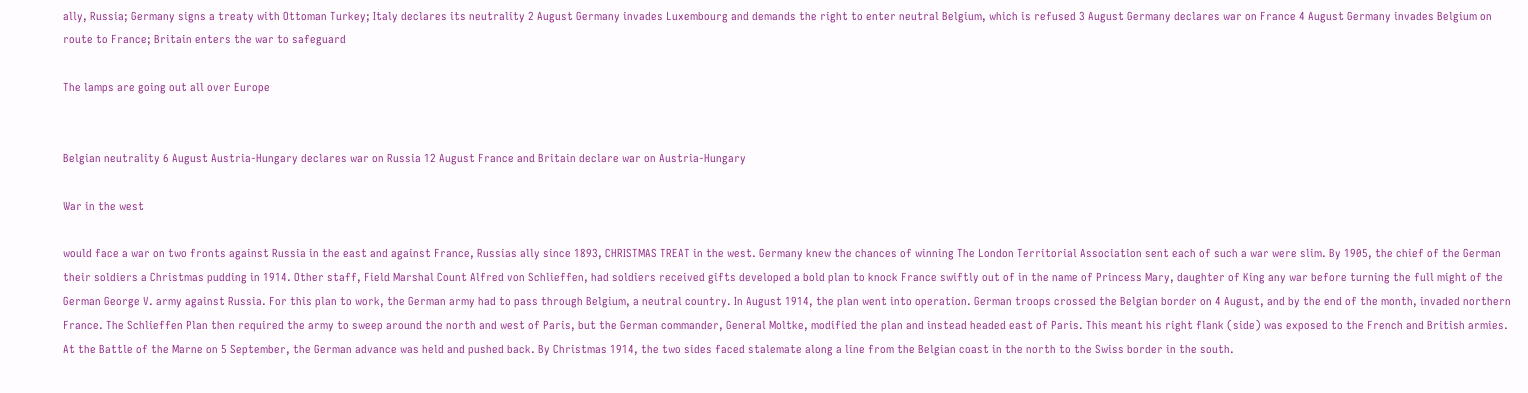ally, Russia; Germany signs a treaty with Ottoman Turkey; Italy declares its neutrality 2 August Germany invades Luxembourg and demands the right to enter neutral Belgium, which is refused 3 August Germany declares war on France 4 August Germany invades Belgium on route to France; Britain enters the war to safeguard

The lamps are going out all over Europe


Belgian neutrality 6 August Austria-Hungary declares war on Russia 12 August France and Britain declare war on Austria-Hungary

War in the west

would face a war on two fronts against Russia in the east and against France, Russias ally since 1893, CHRISTMAS TREAT in the west. Germany knew the chances of winning The London Territorial Association sent each of such a war were slim. By 1905, the chief of the German their soldiers a Christmas pudding in 1914. Other staff, Field Marshal Count Alfred von Schlieffen, had soldiers received gifts developed a bold plan to knock France swiftly out of in the name of Princess Mary, daughter of King any war before turning the full might of the German George V. army against Russia. For this plan to work, the German army had to pass through Belgium, a neutral country. In August 1914, the plan went into operation. German troops crossed the Belgian border on 4 August, and by the end of the month, invaded northern France. The Schlieffen Plan then required the army to sweep around the north and west of Paris, but the German commander, General Moltke, modified the plan and instead headed east of Paris. This meant his right flank (side) was exposed to the French and British armies. At the Battle of the Marne on 5 September, the German advance was held and pushed back. By Christmas 1914, the two sides faced stalemate along a line from the Belgian coast in the north to the Swiss border in the south.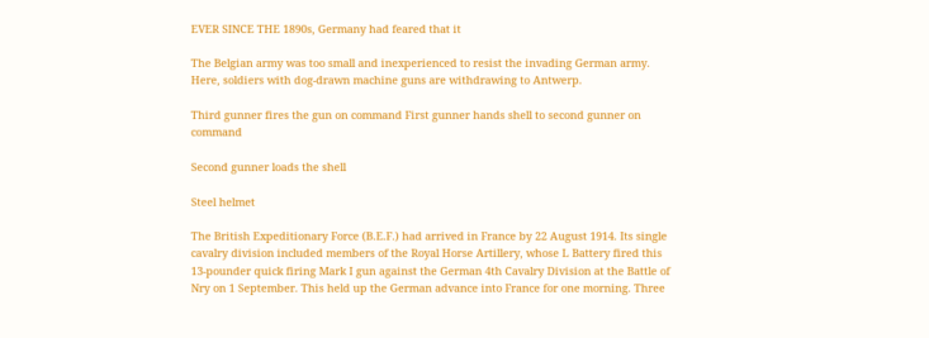EVER SINCE THE 1890s, Germany had feared that it

The Belgian army was too small and inexperienced to resist the invading German army. Here, soldiers with dog-drawn machine guns are withdrawing to Antwerp.

Third gunner fires the gun on command First gunner hands shell to second gunner on command

Second gunner loads the shell

Steel helmet

The British Expeditionary Force (B.E.F.) had arrived in France by 22 August 1914. Its single cavalry division included members of the Royal Horse Artillery, whose L Battery fired this 13-pounder quick firing Mark I gun against the German 4th Cavalry Division at the Battle of Nry on 1 September. This held up the German advance into France for one morning. Three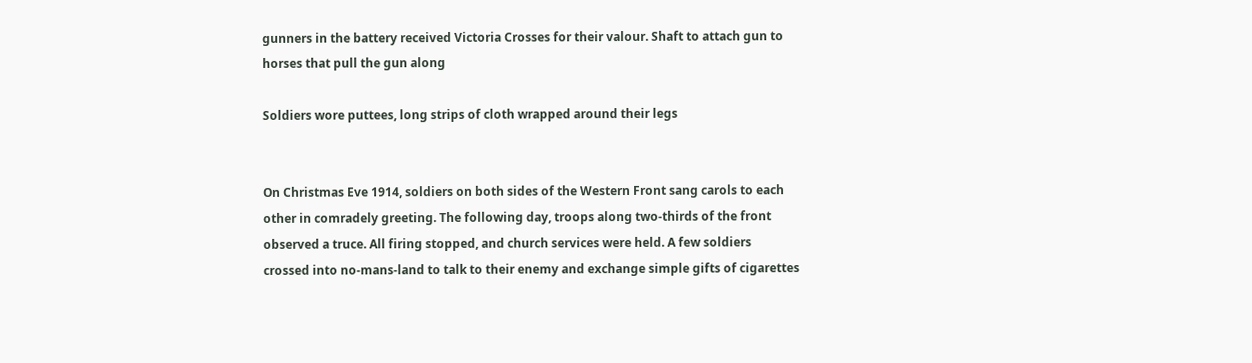gunners in the battery received Victoria Crosses for their valour. Shaft to attach gun to horses that pull the gun along

Soldiers wore puttees, long strips of cloth wrapped around their legs


On Christmas Eve 1914, soldiers on both sides of the Western Front sang carols to each other in comradely greeting. The following day, troops along two-thirds of the front observed a truce. All firing stopped, and church services were held. A few soldiers crossed into no-mans-land to talk to their enemy and exchange simple gifts of cigarettes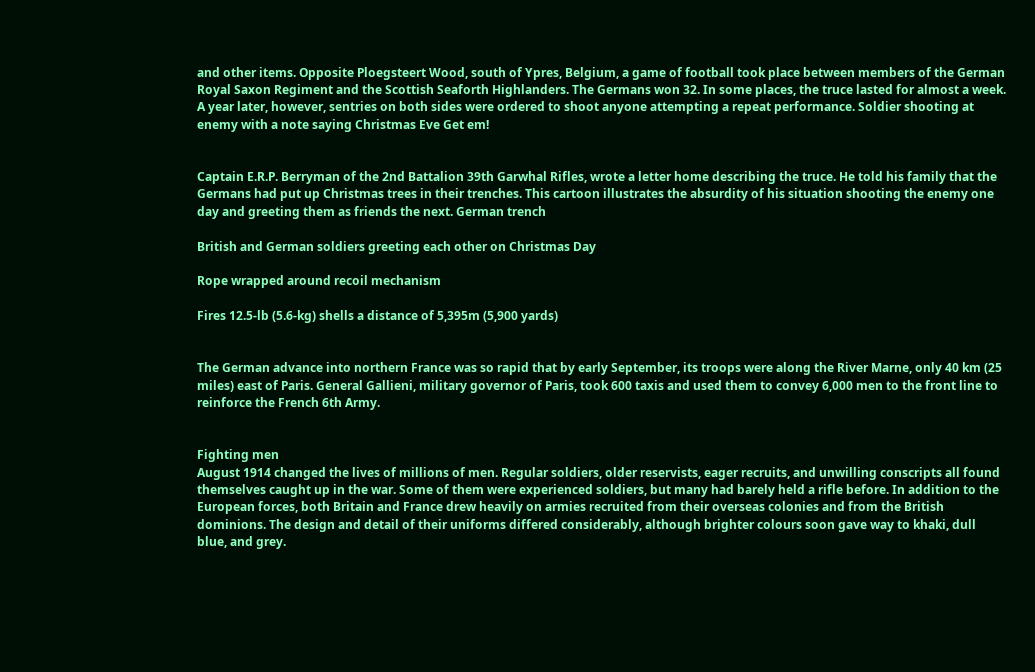and other items. Opposite Ploegsteert Wood, south of Ypres, Belgium, a game of football took place between members of the German Royal Saxon Regiment and the Scottish Seaforth Highlanders. The Germans won 32. In some places, the truce lasted for almost a week. A year later, however, sentries on both sides were ordered to shoot anyone attempting a repeat performance. Soldier shooting at enemy with a note saying Christmas Eve Get em!


Captain E.R.P. Berryman of the 2nd Battalion 39th Garwhal Rifles, wrote a letter home describing the truce. He told his family that the Germans had put up Christmas trees in their trenches. This cartoon illustrates the absurdity of his situation shooting the enemy one day and greeting them as friends the next. German trench

British and German soldiers greeting each other on Christmas Day

Rope wrapped around recoil mechanism

Fires 12.5-lb (5.6-kg) shells a distance of 5,395m (5,900 yards)


The German advance into northern France was so rapid that by early September, its troops were along the River Marne, only 40 km (25 miles) east of Paris. General Gallieni, military governor of Paris, took 600 taxis and used them to convey 6,000 men to the front line to reinforce the French 6th Army.


Fighting men
August 1914 changed the lives of millions of men. Regular soldiers, older reservists, eager recruits, and unwilling conscripts all found themselves caught up in the war. Some of them were experienced soldiers, but many had barely held a rifle before. In addition to the European forces, both Britain and France drew heavily on armies recruited from their overseas colonies and from the British dominions. The design and detail of their uniforms differed considerably, although brighter colours soon gave way to khaki, dull blue, and grey.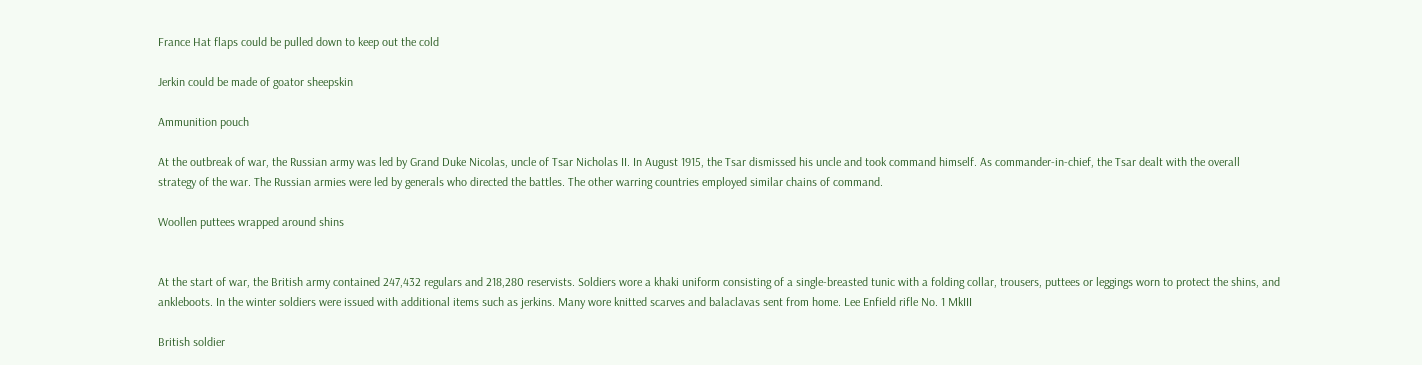France Hat flaps could be pulled down to keep out the cold

Jerkin could be made of goator sheepskin

Ammunition pouch

At the outbreak of war, the Russian army was led by Grand Duke Nicolas, uncle of Tsar Nicholas II. In August 1915, the Tsar dismissed his uncle and took command himself. As commander-in-chief, the Tsar dealt with the overall strategy of the war. The Russian armies were led by generals who directed the battles. The other warring countries employed similar chains of command.

Woollen puttees wrapped around shins


At the start of war, the British army contained 247,432 regulars and 218,280 reservists. Soldiers wore a khaki uniform consisting of a single-breasted tunic with a folding collar, trousers, puttees or leggings worn to protect the shins, and ankleboots. In the winter soldiers were issued with additional items such as jerkins. Many wore knitted scarves and balaclavas sent from home. Lee Enfield rifle No. 1 MkIII

British soldier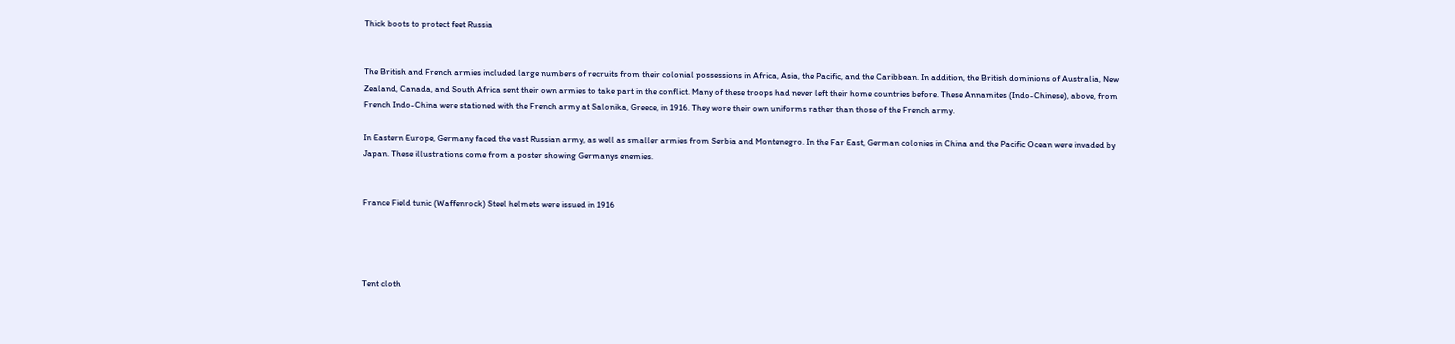Thick boots to protect feet Russia


The British and French armies included large numbers of recruits from their colonial possessions in Africa, Asia, the Pacific, and the Caribbean. In addition, the British dominions of Australia, New Zealand, Canada, and South Africa sent their own armies to take part in the conflict. Many of these troops had never left their home countries before. These Annamites (Indo-Chinese), above, from French Indo-China were stationed with the French army at Salonika, Greece, in 1916. They wore their own uniforms rather than those of the French army.

In Eastern Europe, Germany faced the vast Russian army, as well as smaller armies from Serbia and Montenegro. In the Far East, German colonies in China and the Pacific Ocean were invaded by Japan. These illustrations come from a poster showing Germanys enemies.


France Field tunic (Waffenrock) Steel helmets were issued in 1916




Tent cloth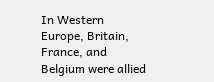In Western Europe, Britain, France, and Belgium were allied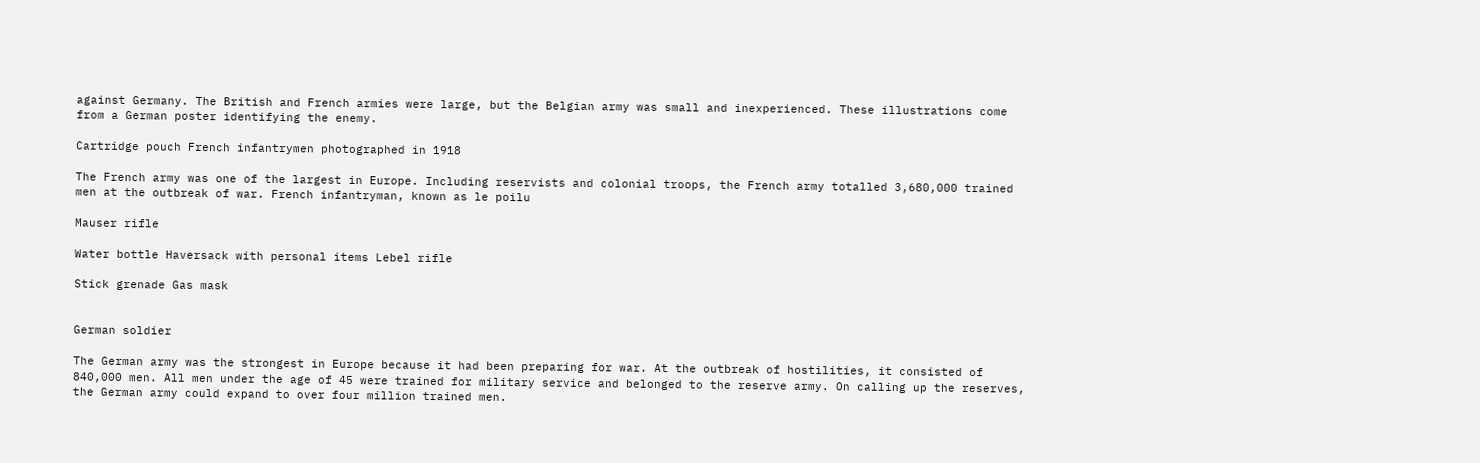against Germany. The British and French armies were large, but the Belgian army was small and inexperienced. These illustrations come from a German poster identifying the enemy.

Cartridge pouch French infantrymen photographed in 1918

The French army was one of the largest in Europe. Including reservists and colonial troops, the French army totalled 3,680,000 trained men at the outbreak of war. French infantryman, known as le poilu

Mauser rifle

Water bottle Haversack with personal items Lebel rifle

Stick grenade Gas mask


German soldier

The German army was the strongest in Europe because it had been preparing for war. At the outbreak of hostilities, it consisted of 840,000 men. All men under the age of 45 were trained for military service and belonged to the reserve army. On calling up the reserves, the German army could expand to over four million trained men.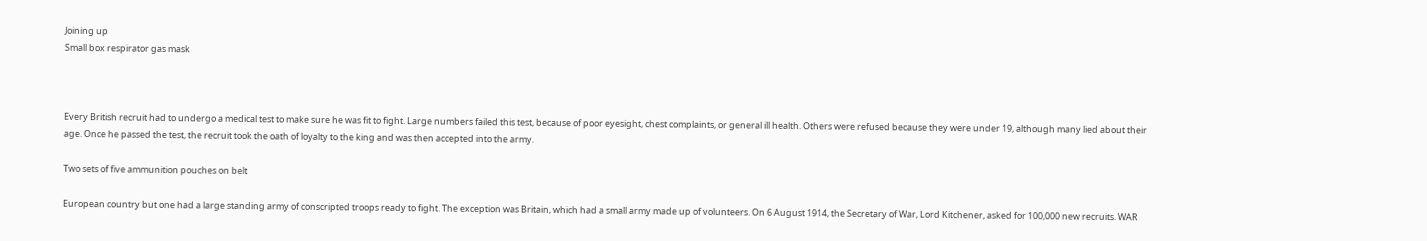Joining up
Small box respirator gas mask



Every British recruit had to undergo a medical test to make sure he was fit to fight. Large numbers failed this test, because of poor eyesight, chest complaints, or general ill health. Others were refused because they were under 19, although many lied about their age. Once he passed the test, the recruit took the oath of loyalty to the king and was then accepted into the army.

Two sets of five ammunition pouches on belt

European country but one had a large standing army of conscripted troops ready to fight. The exception was Britain, which had a small army made up of volunteers. On 6 August 1914, the Secretary of War, Lord Kitchener, asked for 100,000 new recruits. WAR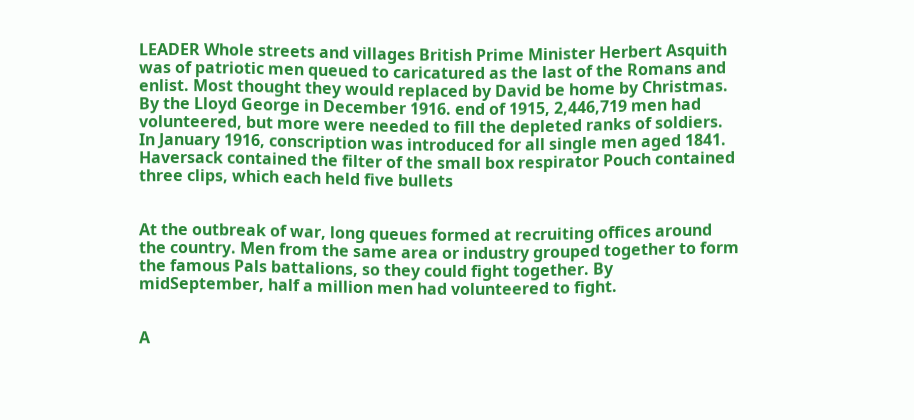LEADER Whole streets and villages British Prime Minister Herbert Asquith was of patriotic men queued to caricatured as the last of the Romans and enlist. Most thought they would replaced by David be home by Christmas. By the Lloyd George in December 1916. end of 1915, 2,446,719 men had volunteered, but more were needed to fill the depleted ranks of soldiers. In January 1916, conscription was introduced for all single men aged 1841.
Haversack contained the filter of the small box respirator Pouch contained three clips, which each held five bullets


At the outbreak of war, long queues formed at recruiting offices around the country. Men from the same area or industry grouped together to form the famous Pals battalions, so they could fight together. By midSeptember, half a million men had volunteered to fight.


A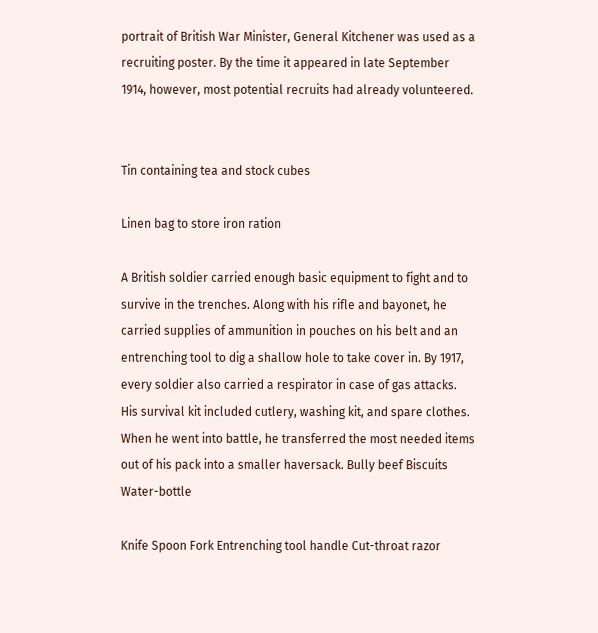portrait of British War Minister, General Kitchener was used as a recruiting poster. By the time it appeared in late September 1914, however, most potential recruits had already volunteered.


Tin containing tea and stock cubes

Linen bag to store iron ration

A British soldier carried enough basic equipment to fight and to survive in the trenches. Along with his rifle and bayonet, he carried supplies of ammunition in pouches on his belt and an entrenching tool to dig a shallow hole to take cover in. By 1917, every soldier also carried a respirator in case of gas attacks. His survival kit included cutlery, washing kit, and spare clothes. When he went into battle, he transferred the most needed items out of his pack into a smaller haversack. Bully beef Biscuits Water-bottle

Knife Spoon Fork Entrenching tool handle Cut-throat razor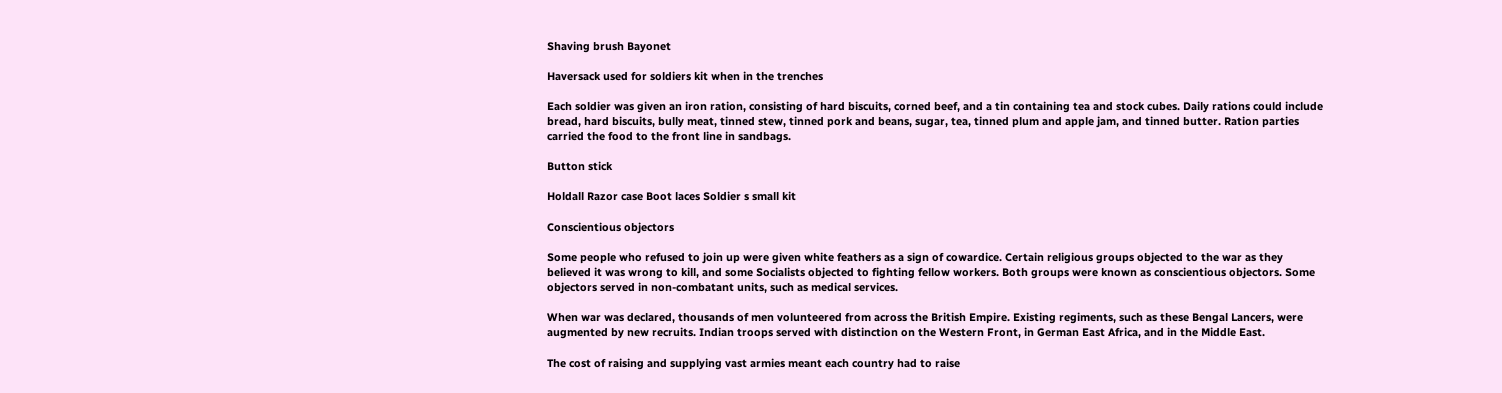Shaving brush Bayonet

Haversack used for soldiers kit when in the trenches

Each soldier was given an iron ration, consisting of hard biscuits, corned beef, and a tin containing tea and stock cubes. Daily rations could include bread, hard biscuits, bully meat, tinned stew, tinned pork and beans, sugar, tea, tinned plum and apple jam, and tinned butter. Ration parties carried the food to the front line in sandbags.

Button stick

Holdall Razor case Boot laces Soldier s small kit

Conscientious objectors

Some people who refused to join up were given white feathers as a sign of cowardice. Certain religious groups objected to the war as they believed it was wrong to kill, and some Socialists objected to fighting fellow workers. Both groups were known as conscientious objectors. Some objectors served in non-combatant units, such as medical services.

When war was declared, thousands of men volunteered from across the British Empire. Existing regiments, such as these Bengal Lancers, were augmented by new recruits. Indian troops served with distinction on the Western Front, in German East Africa, and in the Middle East.

The cost of raising and supplying vast armies meant each country had to raise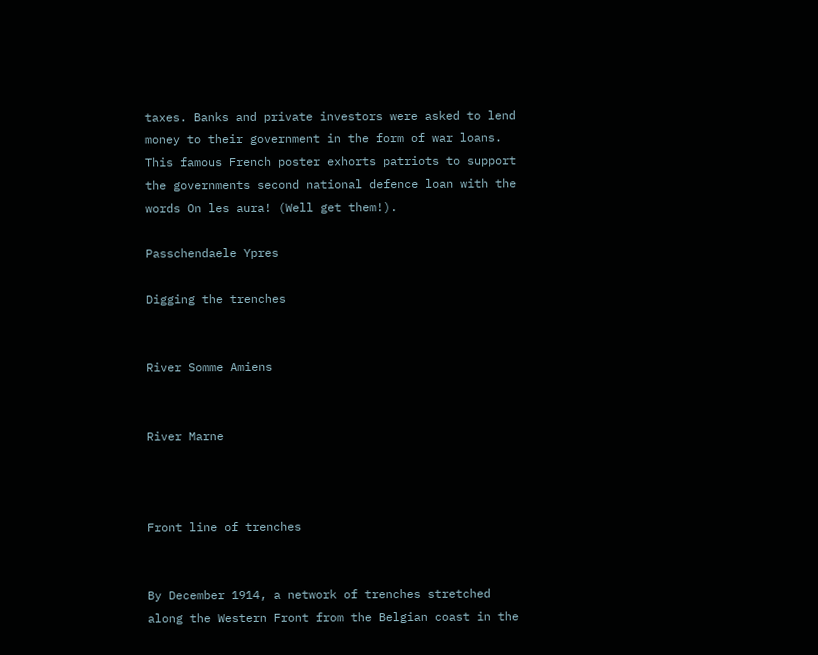taxes. Banks and private investors were asked to lend money to their government in the form of war loans. This famous French poster exhorts patriots to support the governments second national defence loan with the words On les aura! (Well get them!).

Passchendaele Ypres

Digging the trenches


River Somme Amiens


River Marne



Front line of trenches


By December 1914, a network of trenches stretched along the Western Front from the Belgian coast in the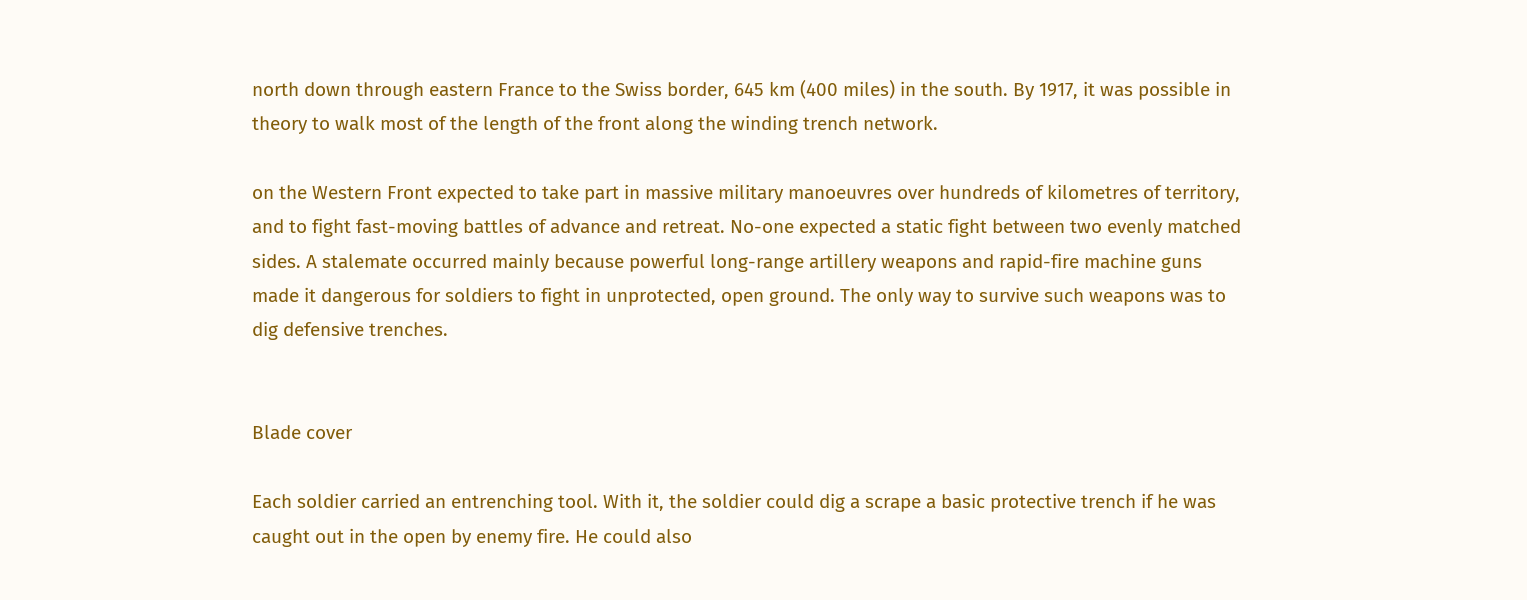north down through eastern France to the Swiss border, 645 km (400 miles) in the south. By 1917, it was possible in theory to walk most of the length of the front along the winding trench network.

on the Western Front expected to take part in massive military manoeuvres over hundreds of kilometres of territory, and to fight fast-moving battles of advance and retreat. No-one expected a static fight between two evenly matched sides. A stalemate occurred mainly because powerful long-range artillery weapons and rapid-fire machine guns made it dangerous for soldiers to fight in unprotected, open ground. The only way to survive such weapons was to dig defensive trenches.


Blade cover

Each soldier carried an entrenching tool. With it, the soldier could dig a scrape a basic protective trench if he was caught out in the open by enemy fire. He could also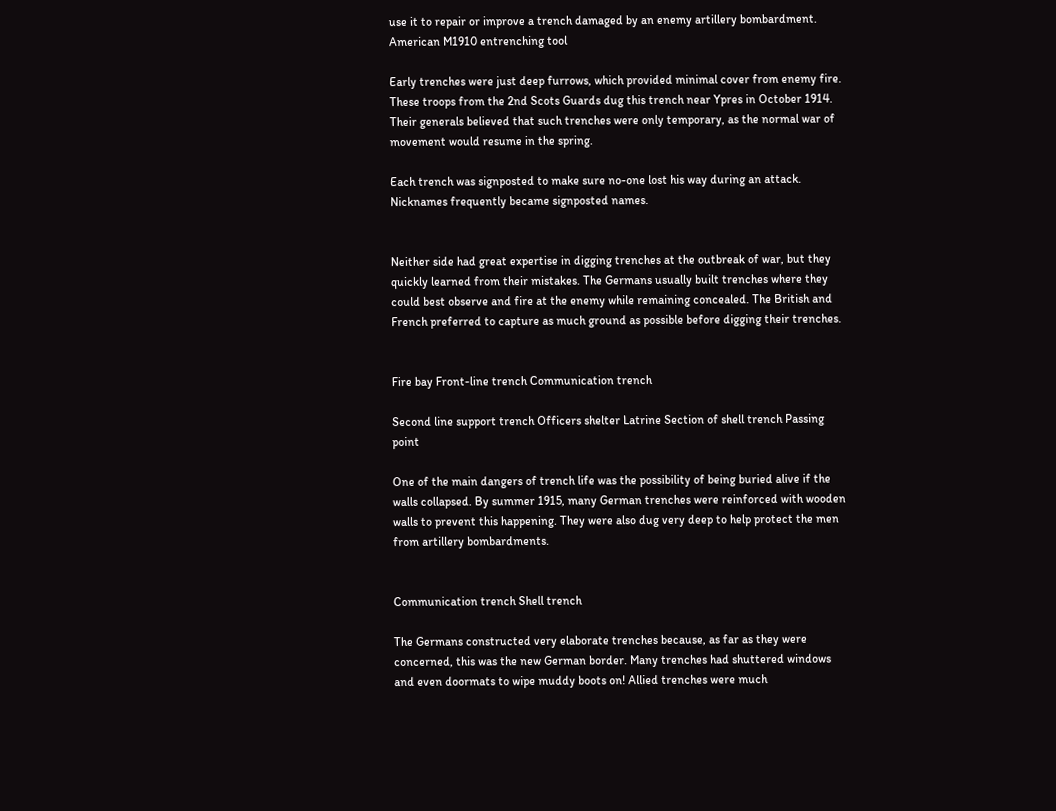use it to repair or improve a trench damaged by an enemy artillery bombardment. American M1910 entrenching tool

Early trenches were just deep furrows, which provided minimal cover from enemy fire. These troops from the 2nd Scots Guards dug this trench near Ypres in October 1914. Their generals believed that such trenches were only temporary, as the normal war of movement would resume in the spring.

Each trench was signposted to make sure no-one lost his way during an attack. Nicknames frequently became signposted names.


Neither side had great expertise in digging trenches at the outbreak of war, but they quickly learned from their mistakes. The Germans usually built trenches where they could best observe and fire at the enemy while remaining concealed. The British and French preferred to capture as much ground as possible before digging their trenches.


Fire bay Front-line trench Communication trench

Second line support trench Officers shelter Latrine Section of shell trench Passing point

One of the main dangers of trench life was the possibility of being buried alive if the walls collapsed. By summer 1915, many German trenches were reinforced with wooden walls to prevent this happening. They were also dug very deep to help protect the men from artillery bombardments.


Communication trench Shell trench

The Germans constructed very elaborate trenches because, as far as they were concerned, this was the new German border. Many trenches had shuttered windows and even doormats to wipe muddy boots on! Allied trenches were much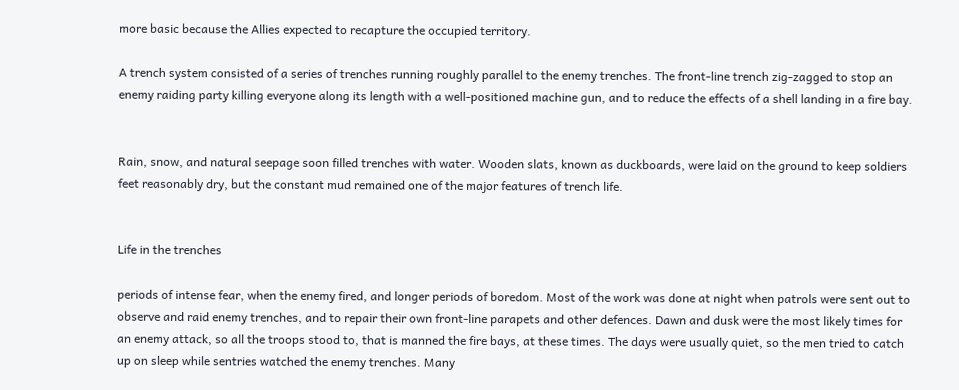more basic because the Allies expected to recapture the occupied territory.

A trench system consisted of a series of trenches running roughly parallel to the enemy trenches. The front-line trench zig-zagged to stop an enemy raiding party killing everyone along its length with a well-positioned machine gun, and to reduce the effects of a shell landing in a fire bay.


Rain, snow, and natural seepage soon filled trenches with water. Wooden slats, known as duckboards, were laid on the ground to keep soldiers feet reasonably dry, but the constant mud remained one of the major features of trench life.


Life in the trenches

periods of intense fear, when the enemy fired, and longer periods of boredom. Most of the work was done at night when patrols were sent out to observe and raid enemy trenches, and to repair their own front-line parapets and other defences. Dawn and dusk were the most likely times for an enemy attack, so all the troops stood to, that is manned the fire bays, at these times. The days were usually quiet, so the men tried to catch up on sleep while sentries watched the enemy trenches. Many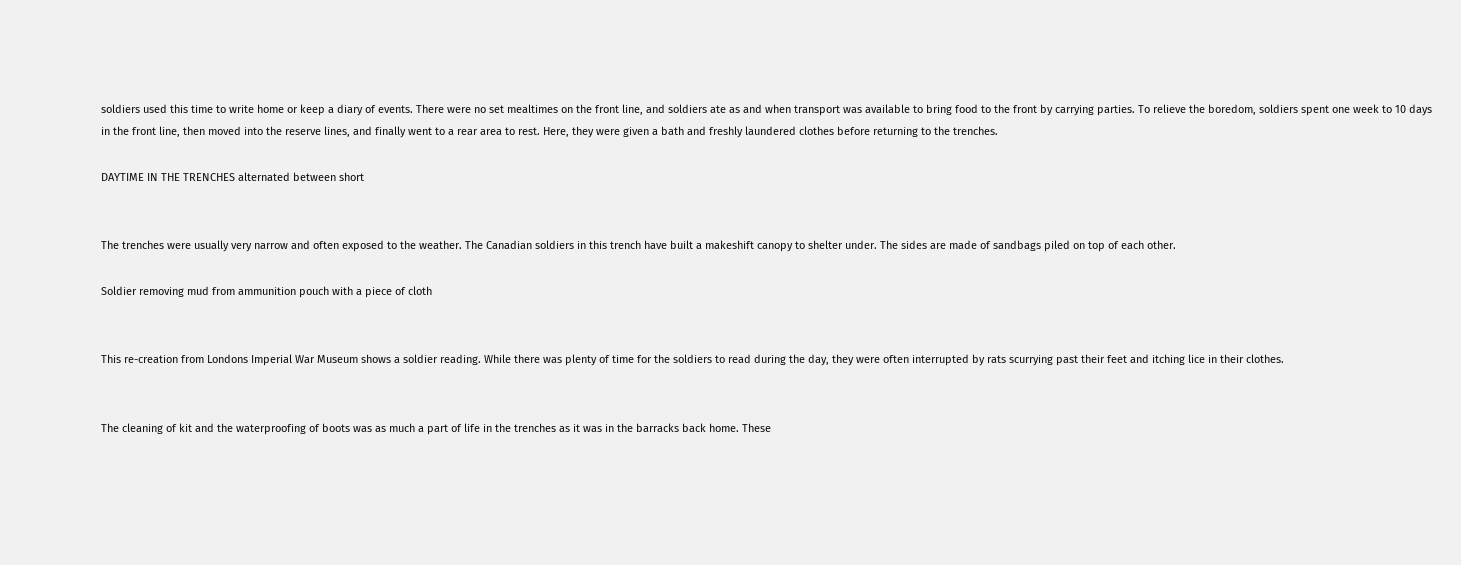soldiers used this time to write home or keep a diary of events. There were no set mealtimes on the front line, and soldiers ate as and when transport was available to bring food to the front by carrying parties. To relieve the boredom, soldiers spent one week to 10 days in the front line, then moved into the reserve lines, and finally went to a rear area to rest. Here, they were given a bath and freshly laundered clothes before returning to the trenches.

DAYTIME IN THE TRENCHES alternated between short


The trenches were usually very narrow and often exposed to the weather. The Canadian soldiers in this trench have built a makeshift canopy to shelter under. The sides are made of sandbags piled on top of each other.

Soldier removing mud from ammunition pouch with a piece of cloth


This re-creation from Londons Imperial War Museum shows a soldier reading. While there was plenty of time for the soldiers to read during the day, they were often interrupted by rats scurrying past their feet and itching lice in their clothes.


The cleaning of kit and the waterproofing of boots was as much a part of life in the trenches as it was in the barracks back home. These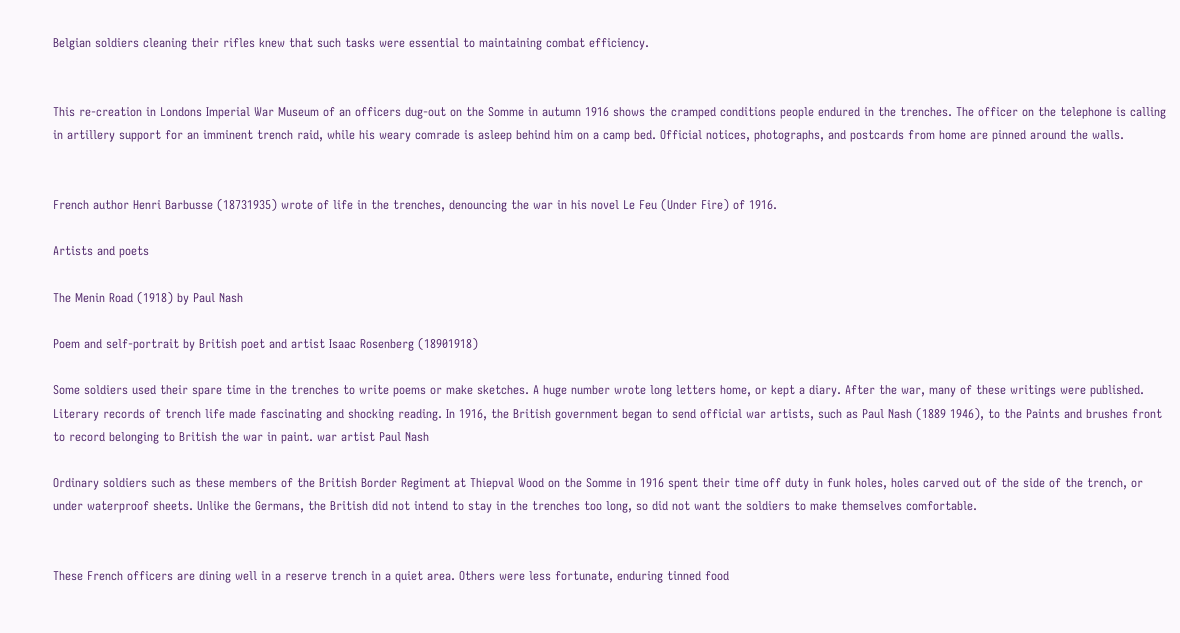Belgian soldiers cleaning their rifles knew that such tasks were essential to maintaining combat efficiency.


This re-creation in Londons Imperial War Museum of an officers dug-out on the Somme in autumn 1916 shows the cramped conditions people endured in the trenches. The officer on the telephone is calling in artillery support for an imminent trench raid, while his weary comrade is asleep behind him on a camp bed. Official notices, photographs, and postcards from home are pinned around the walls.


French author Henri Barbusse (18731935) wrote of life in the trenches, denouncing the war in his novel Le Feu (Under Fire) of 1916.

Artists and poets

The Menin Road (1918) by Paul Nash

Poem and self-portrait by British poet and artist Isaac Rosenberg (18901918)

Some soldiers used their spare time in the trenches to write poems or make sketches. A huge number wrote long letters home, or kept a diary. After the war, many of these writings were published. Literary records of trench life made fascinating and shocking reading. In 1916, the British government began to send official war artists, such as Paul Nash (1889 1946), to the Paints and brushes front to record belonging to British the war in paint. war artist Paul Nash

Ordinary soldiers such as these members of the British Border Regiment at Thiepval Wood on the Somme in 1916 spent their time off duty in funk holes, holes carved out of the side of the trench, or under waterproof sheets. Unlike the Germans, the British did not intend to stay in the trenches too long, so did not want the soldiers to make themselves comfortable.


These French officers are dining well in a reserve trench in a quiet area. Others were less fortunate, enduring tinned food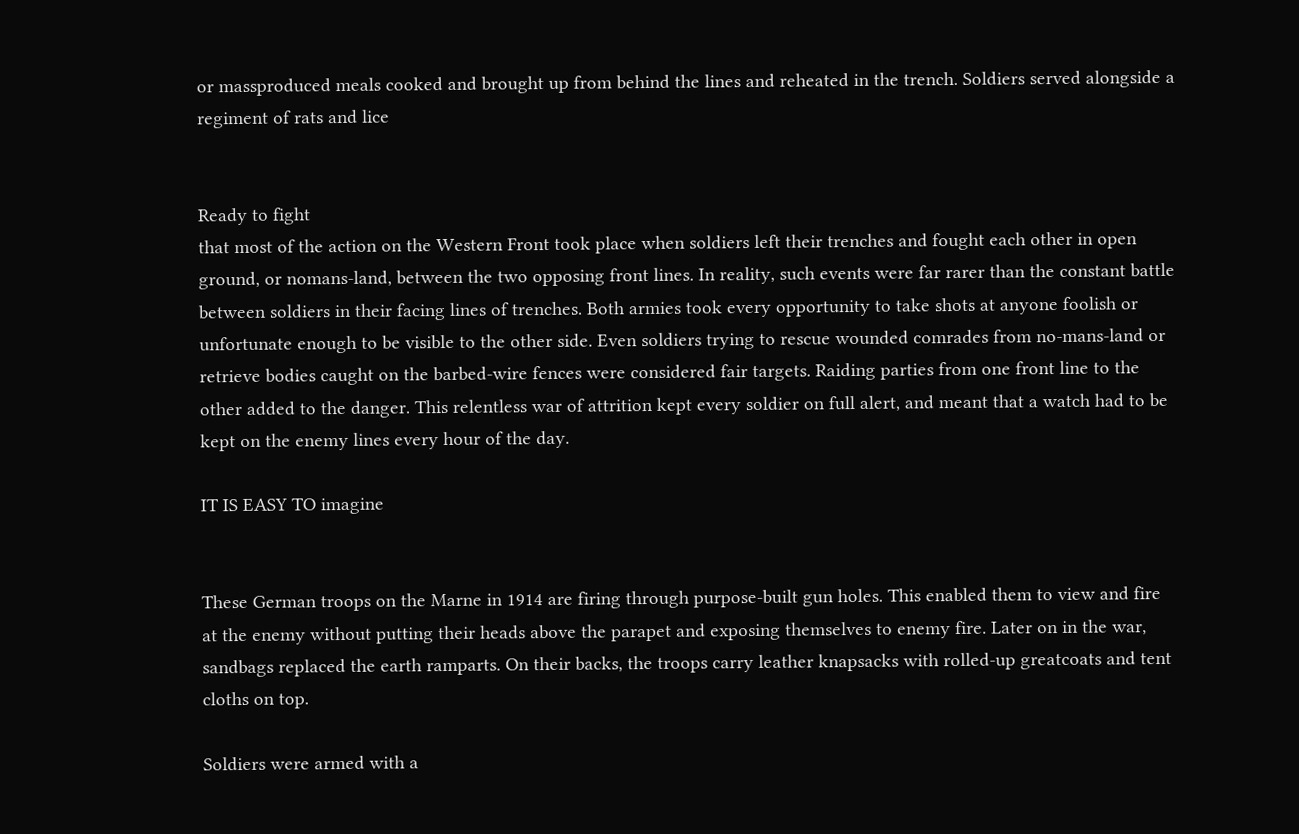or massproduced meals cooked and brought up from behind the lines and reheated in the trench. Soldiers served alongside a regiment of rats and lice


Ready to fight
that most of the action on the Western Front took place when soldiers left their trenches and fought each other in open ground, or nomans-land, between the two opposing front lines. In reality, such events were far rarer than the constant battle between soldiers in their facing lines of trenches. Both armies took every opportunity to take shots at anyone foolish or unfortunate enough to be visible to the other side. Even soldiers trying to rescue wounded comrades from no-mans-land or retrieve bodies caught on the barbed-wire fences were considered fair targets. Raiding parties from one front line to the other added to the danger. This relentless war of attrition kept every soldier on full alert, and meant that a watch had to be kept on the enemy lines every hour of the day.

IT IS EASY TO imagine


These German troops on the Marne in 1914 are firing through purpose-built gun holes. This enabled them to view and fire at the enemy without putting their heads above the parapet and exposing themselves to enemy fire. Later on in the war, sandbags replaced the earth ramparts. On their backs, the troops carry leather knapsacks with rolled-up greatcoats and tent cloths on top.

Soldiers were armed with a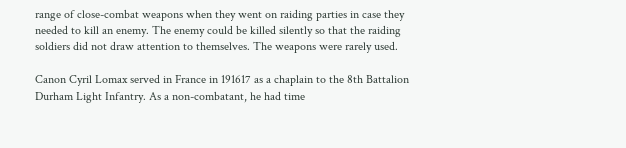range of close-combat weapons when they went on raiding parties in case they needed to kill an enemy. The enemy could be killed silently so that the raiding soldiers did not draw attention to themselves. The weapons were rarely used.

Canon Cyril Lomax served in France in 191617 as a chaplain to the 8th Battalion Durham Light Infantry. As a non-combatant, he had time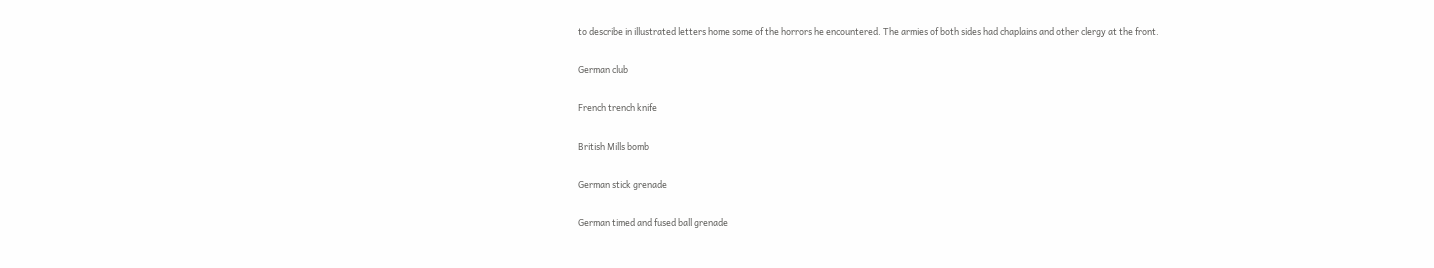to describe in illustrated letters home some of the horrors he encountered. The armies of both sides had chaplains and other clergy at the front.

German club

French trench knife

British Mills bomb

German stick grenade

German timed and fused ball grenade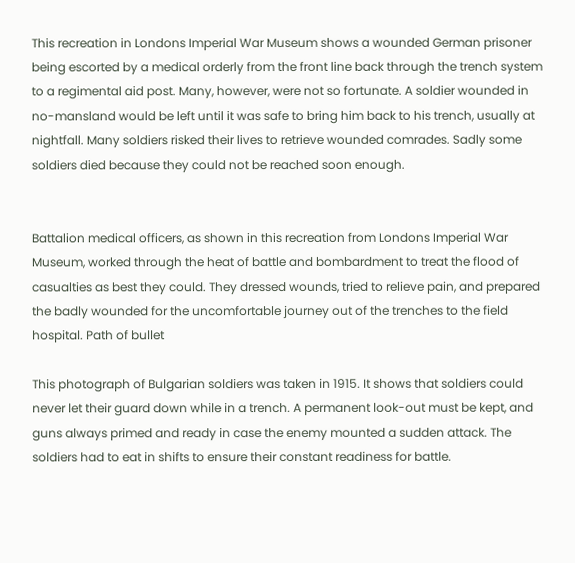This recreation in Londons Imperial War Museum shows a wounded German prisoner being escorted by a medical orderly from the front line back through the trench system to a regimental aid post. Many, however, were not so fortunate. A soldier wounded in no-mansland would be left until it was safe to bring him back to his trench, usually at nightfall. Many soldiers risked their lives to retrieve wounded comrades. Sadly some soldiers died because they could not be reached soon enough.


Battalion medical officers, as shown in this recreation from Londons Imperial War Museum, worked through the heat of battle and bombardment to treat the flood of casualties as best they could. They dressed wounds, tried to relieve pain, and prepared the badly wounded for the uncomfortable journey out of the trenches to the field hospital. Path of bullet

This photograph of Bulgarian soldiers was taken in 1915. It shows that soldiers could never let their guard down while in a trench. A permanent look-out must be kept, and guns always primed and ready in case the enemy mounted a sudden attack. The soldiers had to eat in shifts to ensure their constant readiness for battle.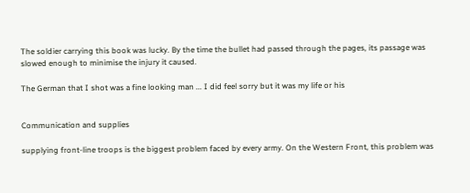The soldier carrying this book was lucky. By the time the bullet had passed through the pages, its passage was slowed enough to minimise the injury it caused.

The German that I shot was a fine looking man ... I did feel sorry but it was my life or his


Communication and supplies

supplying front-line troops is the biggest problem faced by every army. On the Western Front, this problem was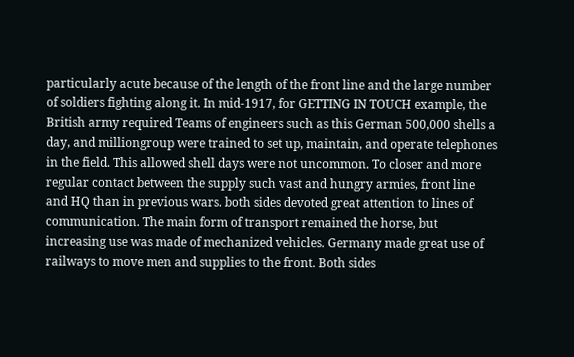particularly acute because of the length of the front line and the large number of soldiers fighting along it. In mid-1917, for GETTING IN TOUCH example, the British army required Teams of engineers such as this German 500,000 shells a day, and milliongroup were trained to set up, maintain, and operate telephones in the field. This allowed shell days were not uncommon. To closer and more regular contact between the supply such vast and hungry armies, front line and HQ than in previous wars. both sides devoted great attention to lines of communication. The main form of transport remained the horse, but increasing use was made of mechanized vehicles. Germany made great use of railways to move men and supplies to the front. Both sides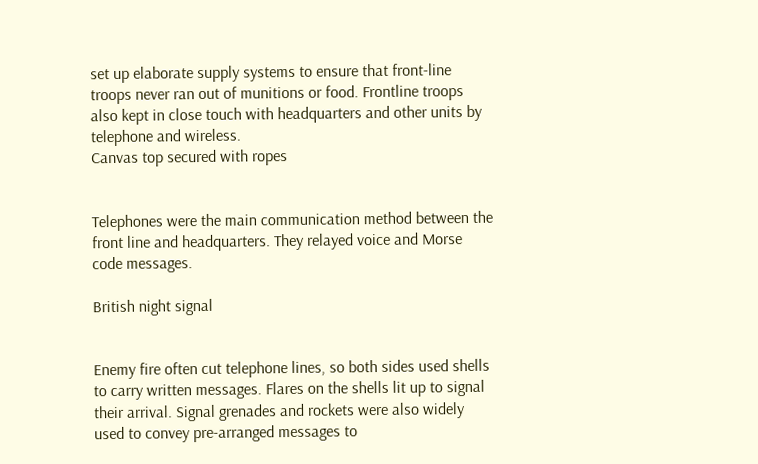set up elaborate supply systems to ensure that front-line troops never ran out of munitions or food. Frontline troops also kept in close touch with headquarters and other units by telephone and wireless.
Canvas top secured with ropes


Telephones were the main communication method between the front line and headquarters. They relayed voice and Morse code messages.

British night signal


Enemy fire often cut telephone lines, so both sides used shells to carry written messages. Flares on the shells lit up to signal their arrival. Signal grenades and rockets were also widely used to convey pre-arranged messages to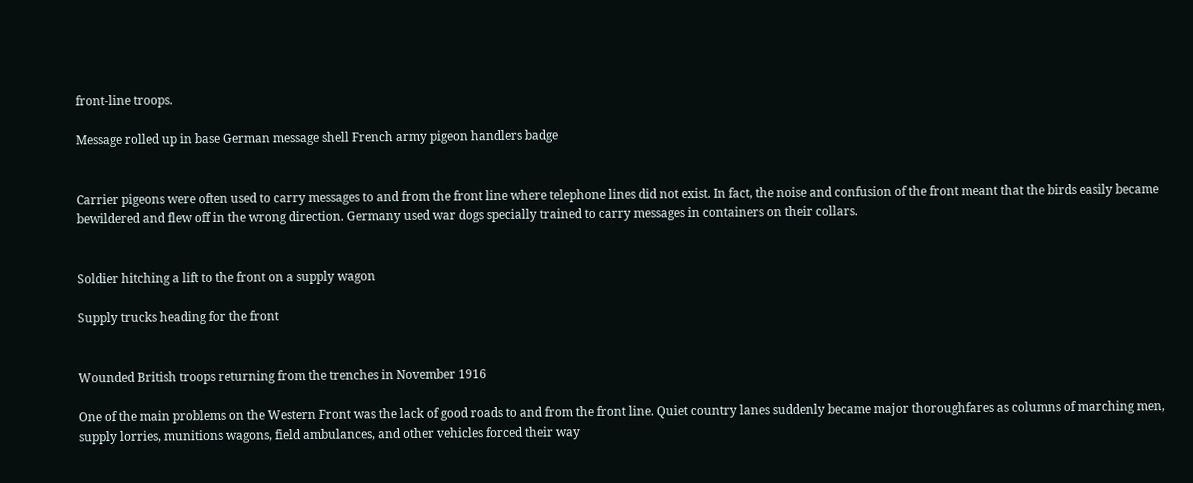front-line troops.

Message rolled up in base German message shell French army pigeon handlers badge


Carrier pigeons were often used to carry messages to and from the front line where telephone lines did not exist. In fact, the noise and confusion of the front meant that the birds easily became bewildered and flew off in the wrong direction. Germany used war dogs specially trained to carry messages in containers on their collars.


Soldier hitching a lift to the front on a supply wagon

Supply trucks heading for the front


Wounded British troops returning from the trenches in November 1916

One of the main problems on the Western Front was the lack of good roads to and from the front line. Quiet country lanes suddenly became major thoroughfares as columns of marching men, supply lorries, munitions wagons, field ambulances, and other vehicles forced their way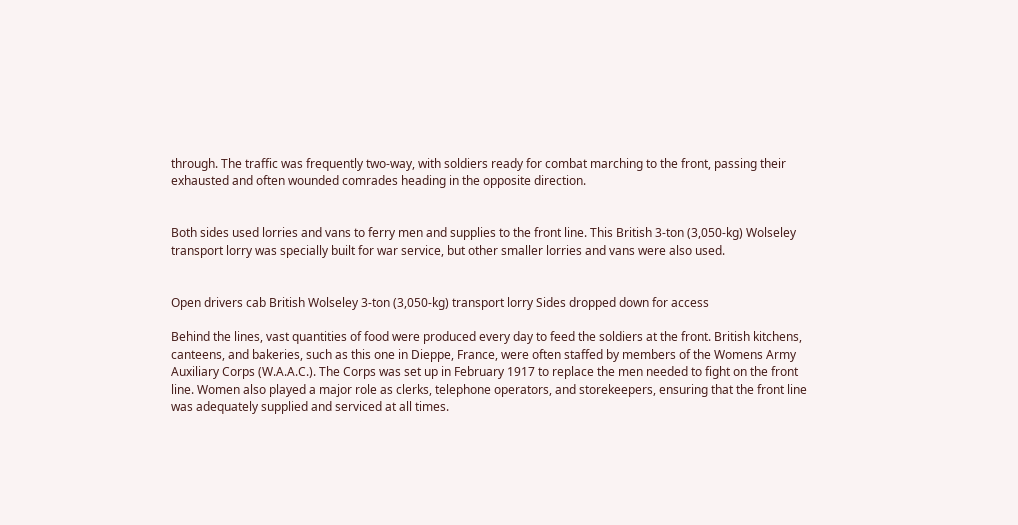through. The traffic was frequently two-way, with soldiers ready for combat marching to the front, passing their exhausted and often wounded comrades heading in the opposite direction.


Both sides used lorries and vans to ferry men and supplies to the front line. This British 3-ton (3,050-kg) Wolseley transport lorry was specially built for war service, but other smaller lorries and vans were also used.


Open drivers cab British Wolseley 3-ton (3,050-kg) transport lorry Sides dropped down for access

Behind the lines, vast quantities of food were produced every day to feed the soldiers at the front. British kitchens, canteens, and bakeries, such as this one in Dieppe, France, were often staffed by members of the Womens Army Auxiliary Corps (W.A.A.C.). The Corps was set up in February 1917 to replace the men needed to fight on the front line. Women also played a major role as clerks, telephone operators, and storekeepers, ensuring that the front line was adequately supplied and serviced at all times.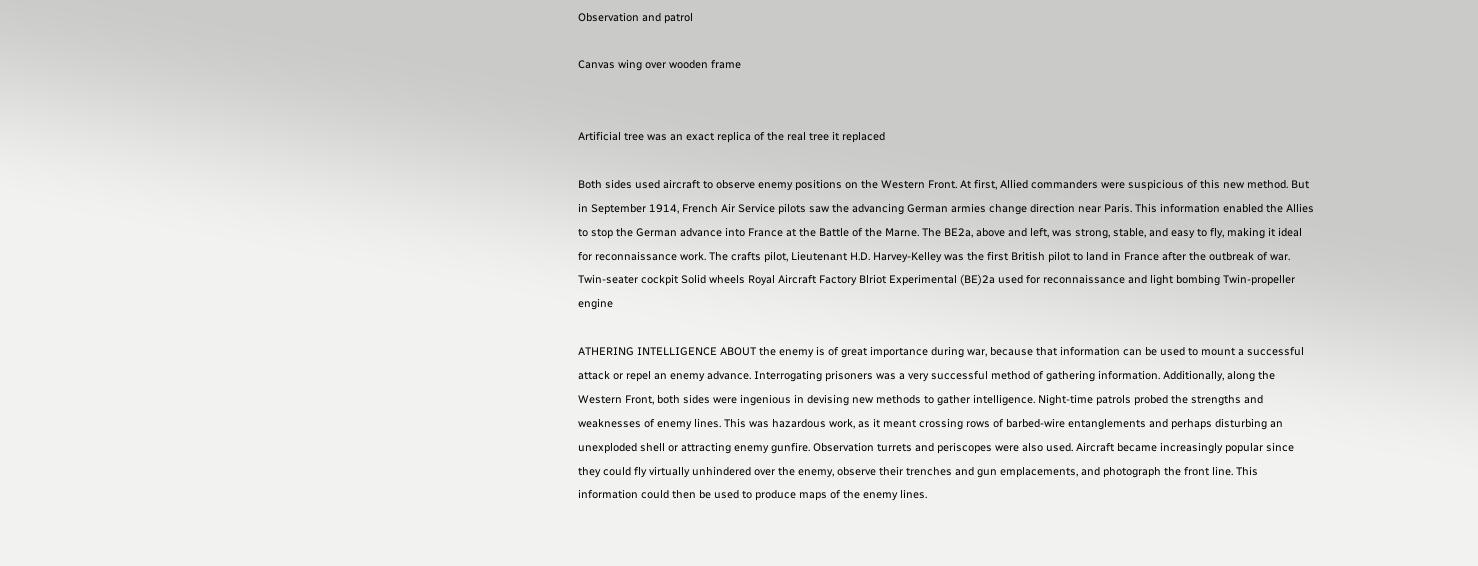Observation and patrol

Canvas wing over wooden frame


Artificial tree was an exact replica of the real tree it replaced

Both sides used aircraft to observe enemy positions on the Western Front. At first, Allied commanders were suspicious of this new method. But in September 1914, French Air Service pilots saw the advancing German armies change direction near Paris. This information enabled the Allies to stop the German advance into France at the Battle of the Marne. The BE2a, above and left, was strong, stable, and easy to fly, making it ideal for reconnaissance work. The crafts pilot, Lieutenant H.D. Harvey-Kelley was the first British pilot to land in France after the outbreak of war. Twin-seater cockpit Solid wheels Royal Aircraft Factory Blriot Experimental (BE)2a used for reconnaissance and light bombing Twin-propeller engine

ATHERING INTELLIGENCE ABOUT the enemy is of great importance during war, because that information can be used to mount a successful attack or repel an enemy advance. Interrogating prisoners was a very successful method of gathering information. Additionally, along the Western Front, both sides were ingenious in devising new methods to gather intelligence. Night-time patrols probed the strengths and weaknesses of enemy lines. This was hazardous work, as it meant crossing rows of barbed-wire entanglements and perhaps disturbing an unexploded shell or attracting enemy gunfire. Observation turrets and periscopes were also used. Aircraft became increasingly popular since they could fly virtually unhindered over the enemy, observe their trenches and gun emplacements, and photograph the front line. This information could then be used to produce maps of the enemy lines.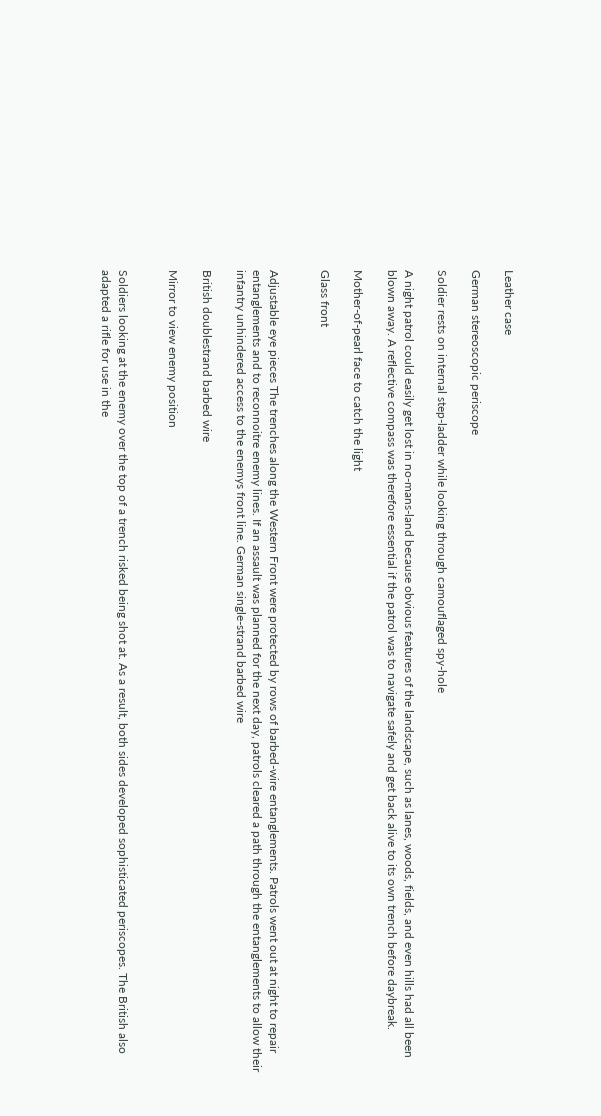Leather case

German stereoscopic periscope

Soldier rests on internal step-ladder while looking through camouflaged spy-hole

A night patrol could easily get lost in no-mans-land because obvious features of the landscape, such as lanes, woods, fields, and even hills had all been blown away. A reflective compass was therefore essential if the patrol was to navigate safely and get back alive to its own trench before daybreak.

Mother-of-pearl face to catch the light

Glass front


Adjustable eye pieces The trenches along the Western Front were protected by rows of barbed-wire entanglements. Patrols went out at night to repair entanglements and to reconnoitre enemy lines. If an assault was planned for the next day, patrols cleared a path through the entanglements to allow their infantry unhindered access to the enemys front line. German single-strand barbed wire

British doublestrand barbed wire

Mirror to view enemy position


Soldiers looking at the enemy over the top of a trench risked being shot at. As a result, both sides developed sophisticated periscopes. The British also adapted a rifle for use in the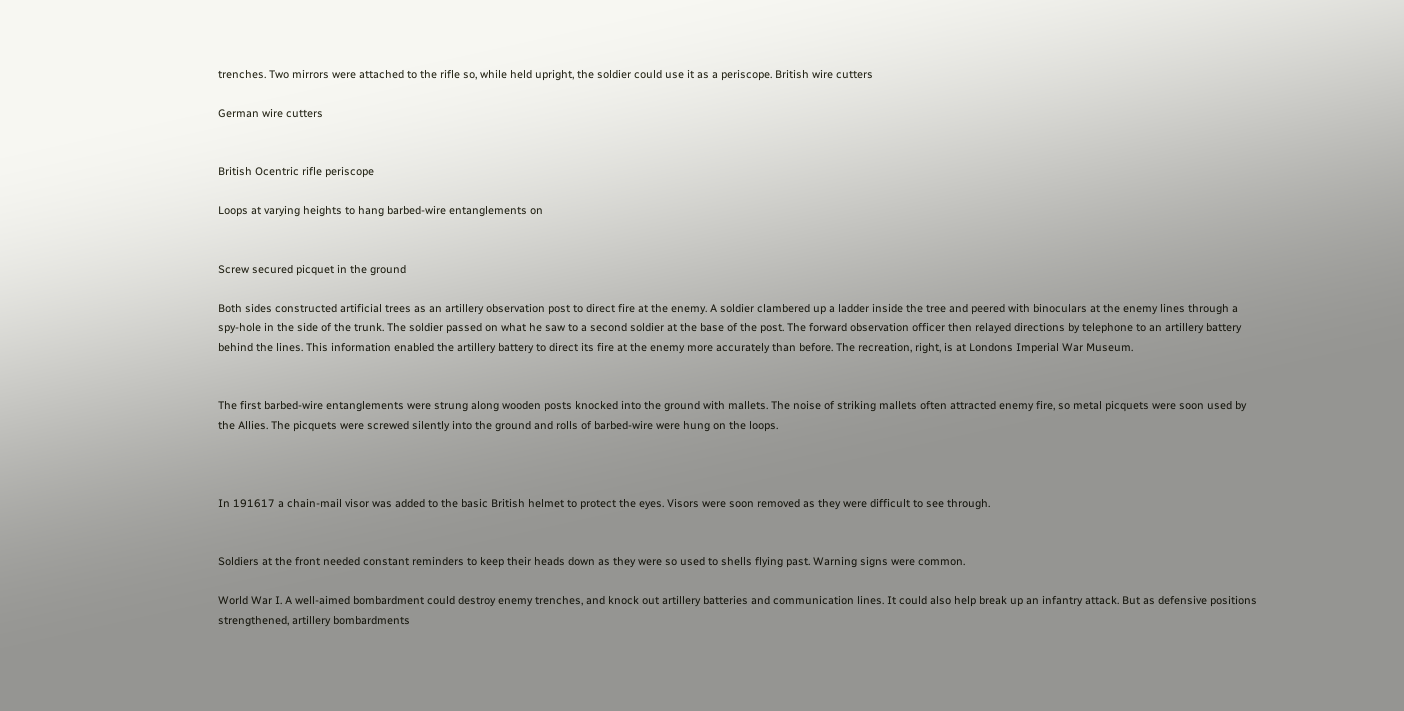trenches. Two mirrors were attached to the rifle so, while held upright, the soldier could use it as a periscope. British wire cutters

German wire cutters


British Ocentric rifle periscope

Loops at varying heights to hang barbed-wire entanglements on


Screw secured picquet in the ground

Both sides constructed artificial trees as an artillery observation post to direct fire at the enemy. A soldier clambered up a ladder inside the tree and peered with binoculars at the enemy lines through a spy-hole in the side of the trunk. The soldier passed on what he saw to a second soldier at the base of the post. The forward observation officer then relayed directions by telephone to an artillery battery behind the lines. This information enabled the artillery battery to direct its fire at the enemy more accurately than before. The recreation, right, is at Londons Imperial War Museum.


The first barbed-wire entanglements were strung along wooden posts knocked into the ground with mallets. The noise of striking mallets often attracted enemy fire, so metal picquets were soon used by the Allies. The picquets were screwed silently into the ground and rolls of barbed-wire were hung on the loops.



In 191617 a chain-mail visor was added to the basic British helmet to protect the eyes. Visors were soon removed as they were difficult to see through.


Soldiers at the front needed constant reminders to keep their heads down as they were so used to shells flying past. Warning signs were common.

World War I. A well-aimed bombardment could destroy enemy trenches, and knock out artillery batteries and communication lines. It could also help break up an infantry attack. But as defensive positions strengthened, artillery bombardments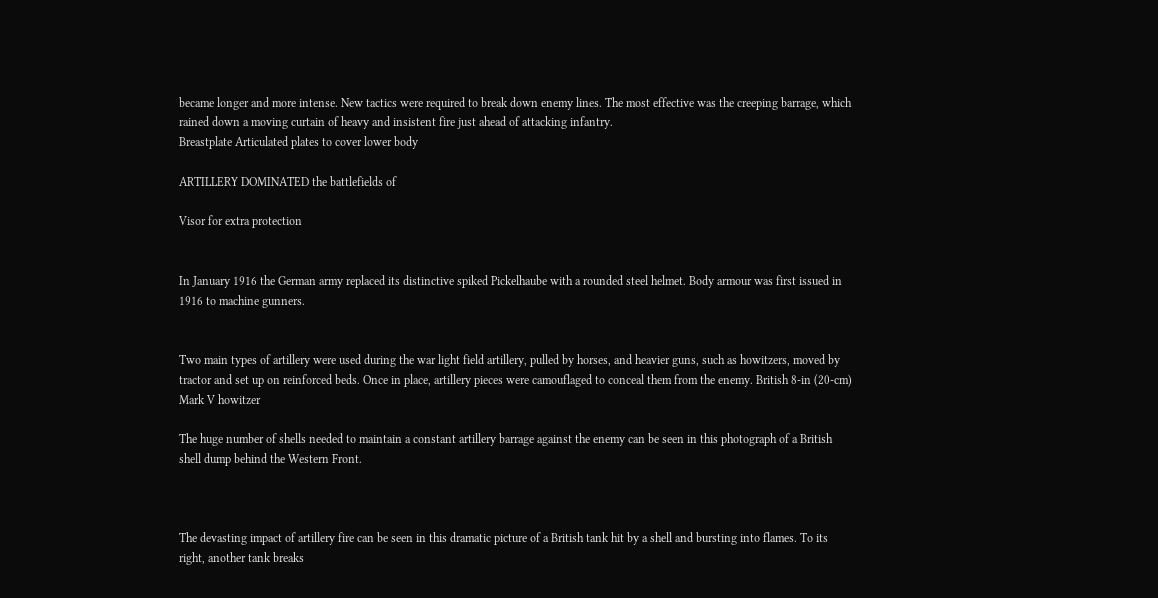became longer and more intense. New tactics were required to break down enemy lines. The most effective was the creeping barrage, which rained down a moving curtain of heavy and insistent fire just ahead of attacking infantry.
Breastplate Articulated plates to cover lower body

ARTILLERY DOMINATED the battlefields of

Visor for extra protection


In January 1916 the German army replaced its distinctive spiked Pickelhaube with a rounded steel helmet. Body armour was first issued in 1916 to machine gunners.


Two main types of artillery were used during the war light field artillery, pulled by horses, and heavier guns, such as howitzers, moved by tractor and set up on reinforced beds. Once in place, artillery pieces were camouflaged to conceal them from the enemy. British 8-in (20-cm) Mark V howitzer

The huge number of shells needed to maintain a constant artillery barrage against the enemy can be seen in this photograph of a British shell dump behind the Western Front.



The devasting impact of artillery fire can be seen in this dramatic picture of a British tank hit by a shell and bursting into flames. To its right, another tank breaks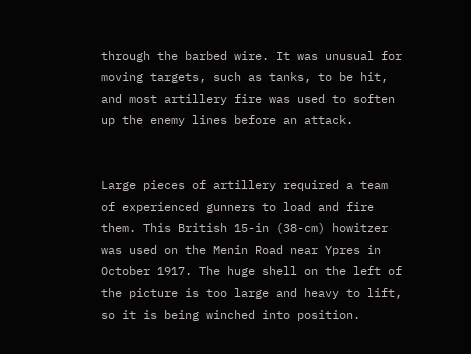through the barbed wire. It was unusual for moving targets, such as tanks, to be hit, and most artillery fire was used to soften up the enemy lines before an attack.


Large pieces of artillery required a team of experienced gunners to load and fire them. This British 15-in (38-cm) howitzer was used on the Menin Road near Ypres in October 1917. The huge shell on the left of the picture is too large and heavy to lift, so it is being winched into position.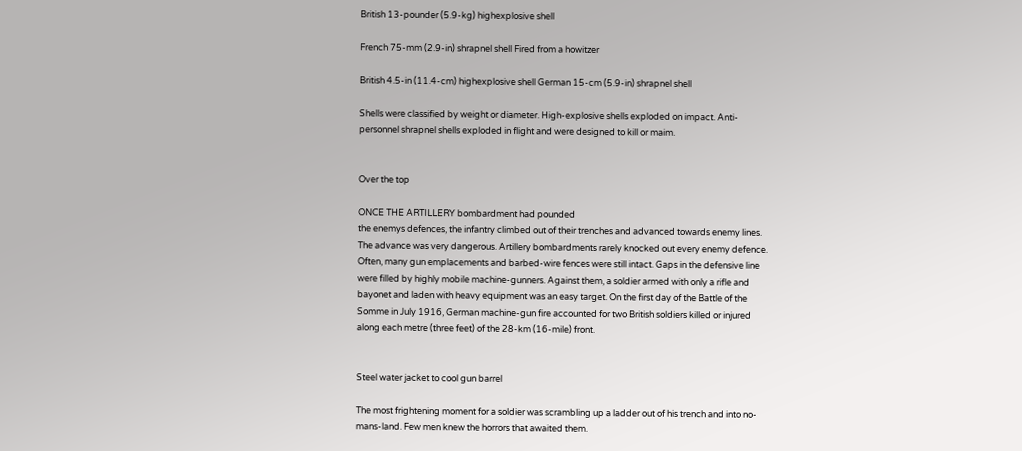British 13-pounder (5.9-kg) highexplosive shell

French 75-mm (2.9-in) shrapnel shell Fired from a howitzer

British 4.5-in (11.4-cm) highexplosive shell German 15-cm (5.9-in) shrapnel shell

Shells were classified by weight or diameter. High-explosive shells exploded on impact. Anti-personnel shrapnel shells exploded in flight and were designed to kill or maim.


Over the top

ONCE THE ARTILLERY bombardment had pounded
the enemys defences, the infantry climbed out of their trenches and advanced towards enemy lines. The advance was very dangerous. Artillery bombardments rarely knocked out every enemy defence. Often, many gun emplacements and barbed-wire fences were still intact. Gaps in the defensive line were filled by highly mobile machine-gunners. Against them, a soldier armed with only a rifle and bayonet and laden with heavy equipment was an easy target. On the first day of the Battle of the Somme in July 1916, German machine-gun fire accounted for two British soldiers killed or injured along each metre (three feet) of the 28-km (16-mile) front.


Steel water jacket to cool gun barrel

The most frightening moment for a soldier was scrambling up a ladder out of his trench and into no-mans-land. Few men knew the horrors that awaited them.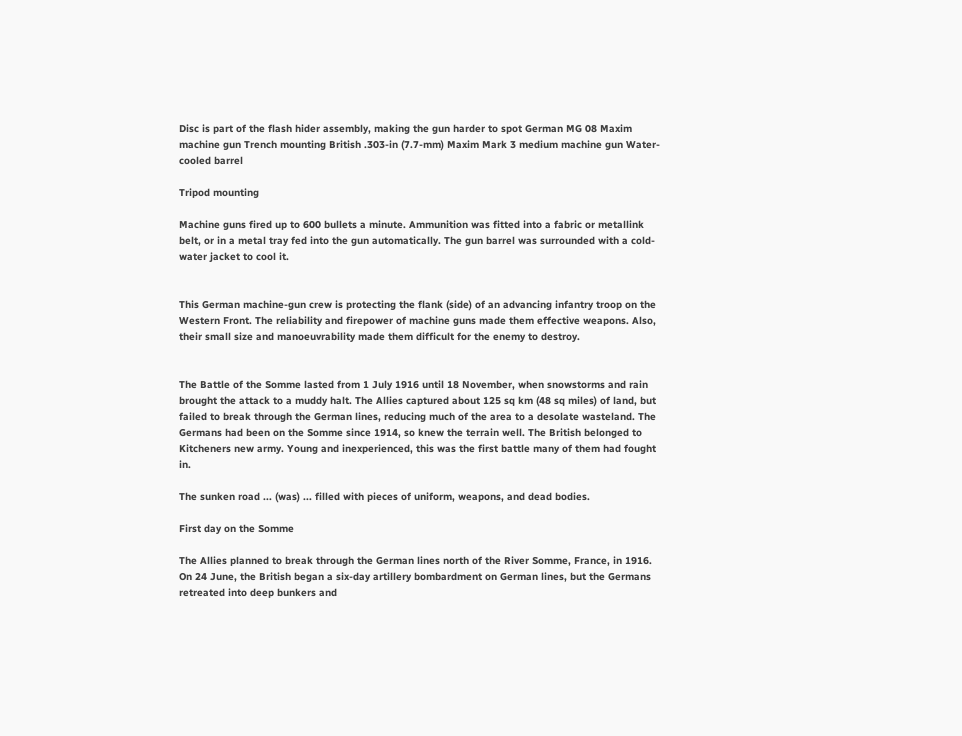Disc is part of the flash hider assembly, making the gun harder to spot German MG 08 Maxim machine gun Trench mounting British .303-in (7.7-mm) Maxim Mark 3 medium machine gun Water-cooled barrel

Tripod mounting

Machine guns fired up to 600 bullets a minute. Ammunition was fitted into a fabric or metallink belt, or in a metal tray fed into the gun automatically. The gun barrel was surrounded with a cold-water jacket to cool it.


This German machine-gun crew is protecting the flank (side) of an advancing infantry troop on the Western Front. The reliability and firepower of machine guns made them effective weapons. Also, their small size and manoeuvrability made them difficult for the enemy to destroy.


The Battle of the Somme lasted from 1 July 1916 until 18 November, when snowstorms and rain brought the attack to a muddy halt. The Allies captured about 125 sq km (48 sq miles) of land, but failed to break through the German lines, reducing much of the area to a desolate wasteland. The Germans had been on the Somme since 1914, so knew the terrain well. The British belonged to Kitcheners new army. Young and inexperienced, this was the first battle many of them had fought in.

The sunken road ... (was) ... filled with pieces of uniform, weapons, and dead bodies.

First day on the Somme

The Allies planned to break through the German lines north of the River Somme, France, in 1916. On 24 June, the British began a six-day artillery bombardment on German lines, but the Germans retreated into deep bunkers and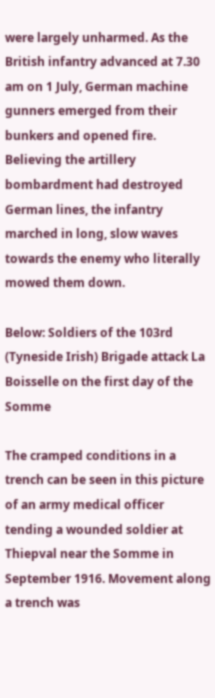were largely unharmed. As the British infantry advanced at 7.30 am on 1 July, German machine gunners emerged from their bunkers and opened fire. Believing the artillery bombardment had destroyed German lines, the infantry marched in long, slow waves towards the enemy who literally mowed them down.

Below: Soldiers of the 103rd (Tyneside Irish) Brigade attack La Boisselle on the first day of the Somme

The cramped conditions in a trench can be seen in this picture of an army medical officer tending a wounded soldier at Thiepval near the Somme in September 1916. Movement along a trench was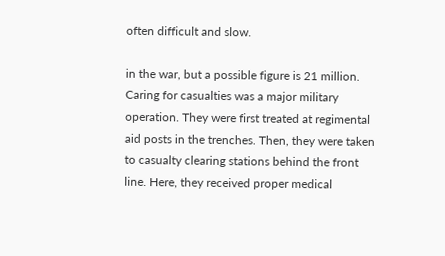often difficult and slow.

in the war, but a possible figure is 21 million. Caring for casualties was a major military operation. They were first treated at regimental aid posts in the trenches. Then, they were taken to casualty clearing stations behind the front line. Here, they received proper medical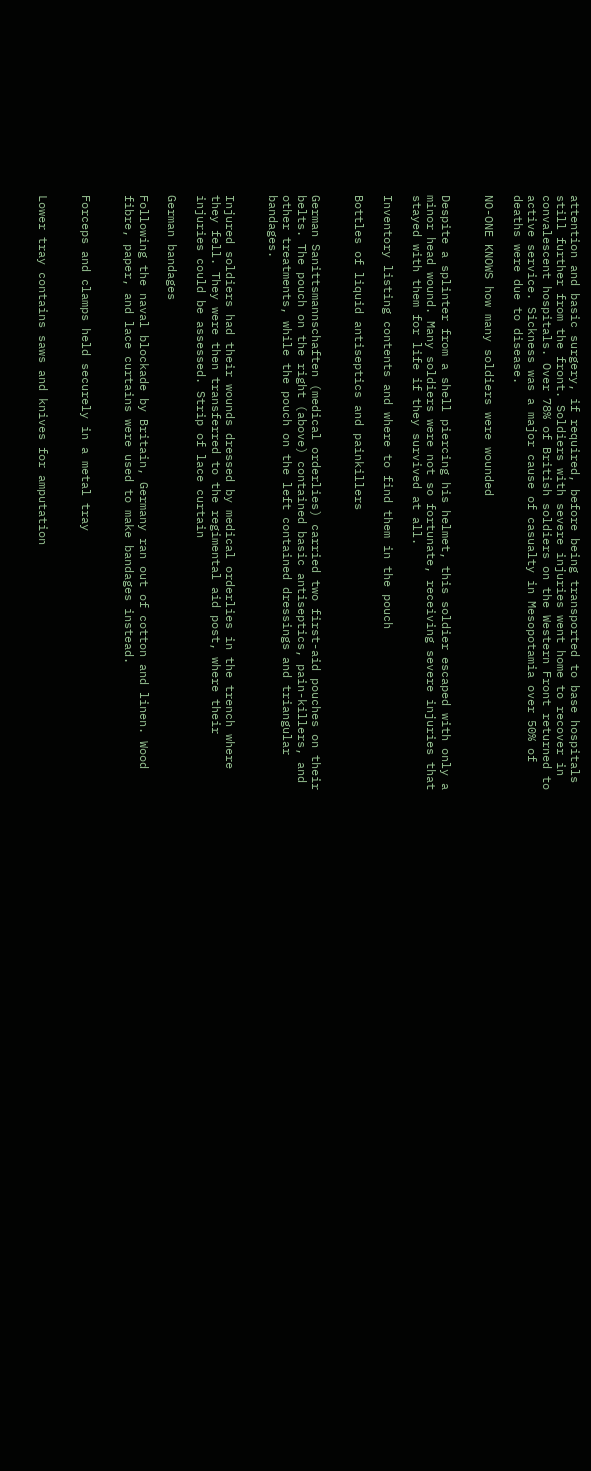attention and basic surgery, if required, before being transported to base hospitals still further from the front. Soldiers with severe injuries went home to recover in convalescent hospitals. Over 78% of British soldiers on the Western Front returned to active service. Sickness was a major cause of casualty in Mesopotamia over 50% of deaths were due to disease.

NO-ONE KNOWS how many soldiers were wounded


Despite a splinter from a shell piercing his helmet, this soldier escaped with only a minor head wound. Many soldiers were not so fortunate, receiving severe injuries that stayed with them for life if they survived at all.

Inventory listing contents and where to find them in the pouch

Bottles of liquid antiseptics and painkillers


German Sanittsmannschaften (medical orderlies) carried two first-aid pouches on their belts. The pouch on the right (above) contained basic antiseptics, pain-killers, and other treatments, while the pouch on the left contained dressings and triangular bandages.


Injured soldiers had their wounds dressed by medical orderlies in the trench where they fell. They were then transferred to the regimental aid post, where their injuries could be assessed. Strip of lace curtain

German bandages

Following the naval blockade by Britain, Germany ran out of cotton and linen. Wood fibre, paper, and lace curtains were used to make bandages instead.


Forceps and clamps held securely in a metal tray


Lower tray contains saws and knives for amputation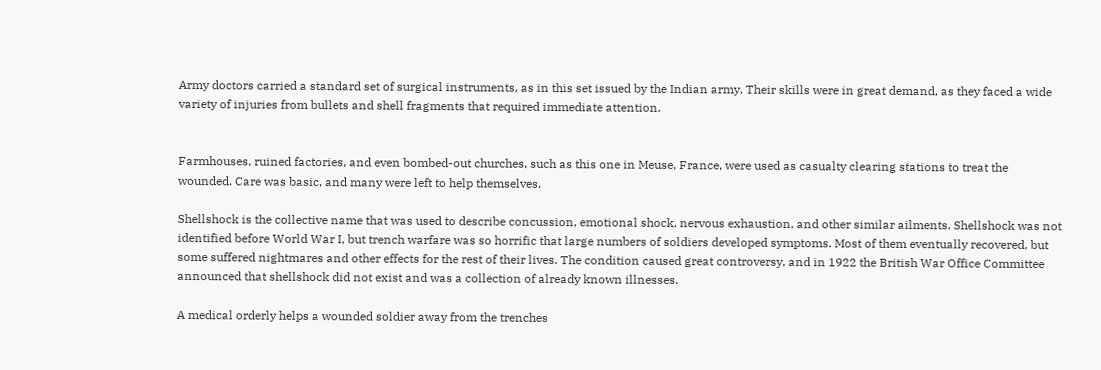Army doctors carried a standard set of surgical instruments, as in this set issued by the Indian army. Their skills were in great demand, as they faced a wide variety of injuries from bullets and shell fragments that required immediate attention.


Farmhouses, ruined factories, and even bombed-out churches, such as this one in Meuse, France, were used as casualty clearing stations to treat the wounded. Care was basic, and many were left to help themselves.

Shellshock is the collective name that was used to describe concussion, emotional shock, nervous exhaustion, and other similar ailments. Shellshock was not identified before World War I, but trench warfare was so horrific that large numbers of soldiers developed symptoms. Most of them eventually recovered, but some suffered nightmares and other effects for the rest of their lives. The condition caused great controversy, and in 1922 the British War Office Committee announced that shellshock did not exist and was a collection of already known illnesses.

A medical orderly helps a wounded soldier away from the trenches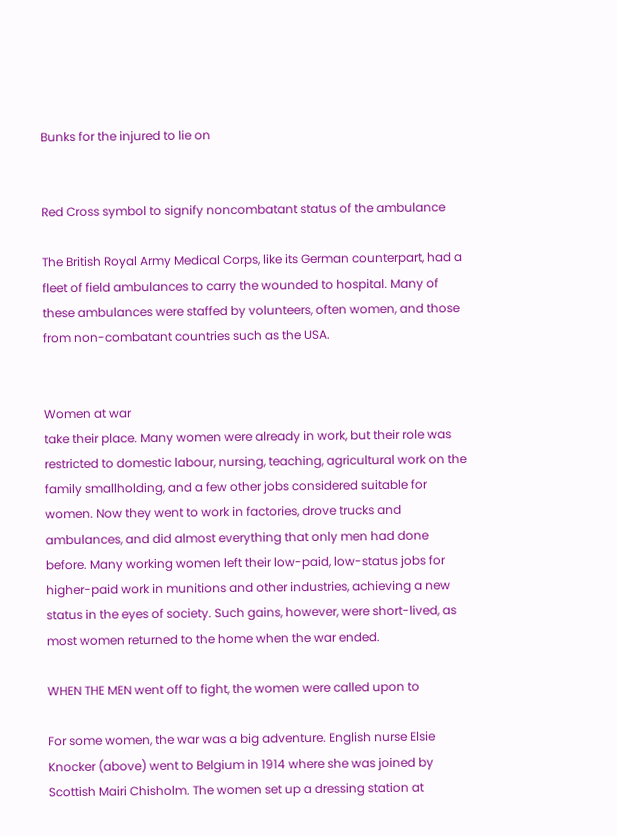Bunks for the injured to lie on


Red Cross symbol to signify noncombatant status of the ambulance

The British Royal Army Medical Corps, like its German counterpart, had a fleet of field ambulances to carry the wounded to hospital. Many of these ambulances were staffed by volunteers, often women, and those from non-combatant countries such as the USA.


Women at war
take their place. Many women were already in work, but their role was restricted to domestic labour, nursing, teaching, agricultural work on the family smallholding, and a few other jobs considered suitable for women. Now they went to work in factories, drove trucks and ambulances, and did almost everything that only men had done before. Many working women left their low-paid, low-status jobs for higher-paid work in munitions and other industries, achieving a new status in the eyes of society. Such gains, however, were short-lived, as most women returned to the home when the war ended.

WHEN THE MEN went off to fight, the women were called upon to

For some women, the war was a big adventure. English nurse Elsie Knocker (above) went to Belgium in 1914 where she was joined by Scottish Mairi Chisholm. The women set up a dressing station at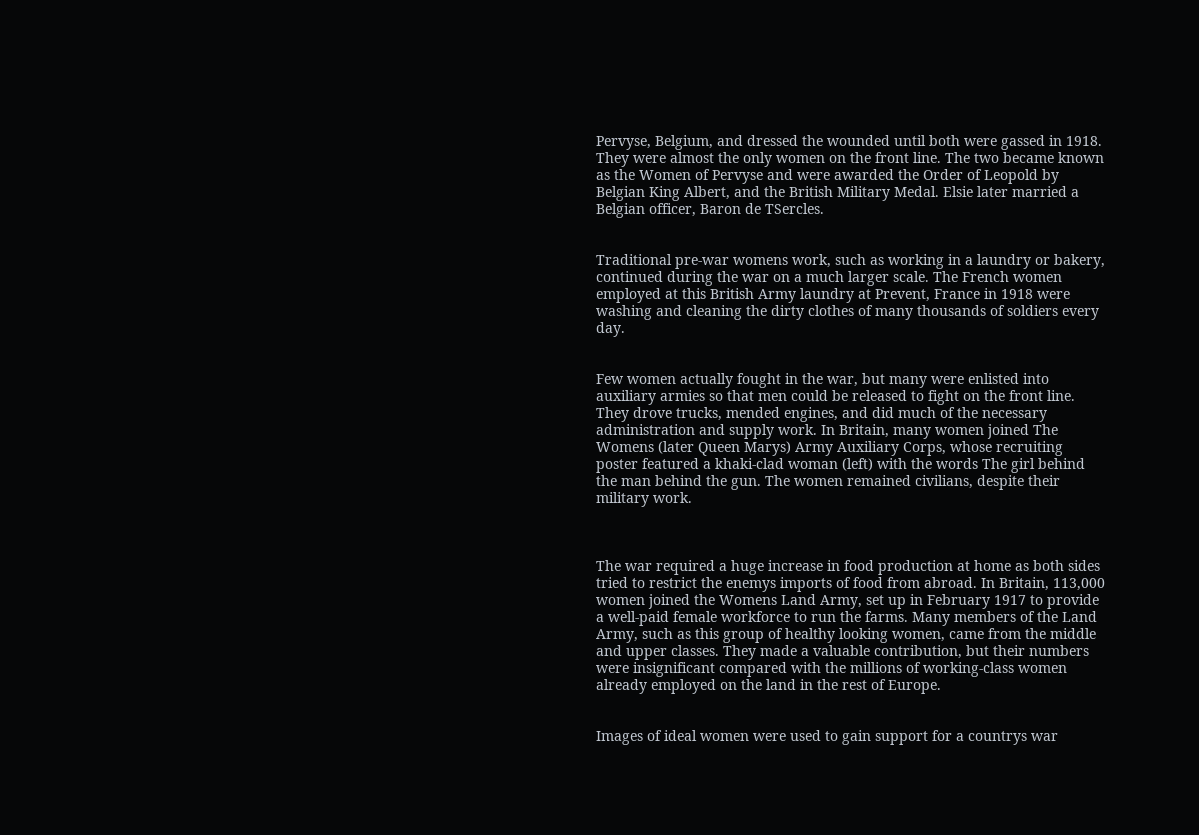Pervyse, Belgium, and dressed the wounded until both were gassed in 1918. They were almost the only women on the front line. The two became known as the Women of Pervyse and were awarded the Order of Leopold by Belgian King Albert, and the British Military Medal. Elsie later married a Belgian officer, Baron de TSercles.


Traditional pre-war womens work, such as working in a laundry or bakery, continued during the war on a much larger scale. The French women employed at this British Army laundry at Prevent, France in 1918 were washing and cleaning the dirty clothes of many thousands of soldiers every day.


Few women actually fought in the war, but many were enlisted into auxiliary armies so that men could be released to fight on the front line. They drove trucks, mended engines, and did much of the necessary administration and supply work. In Britain, many women joined The Womens (later Queen Marys) Army Auxiliary Corps, whose recruiting poster featured a khaki-clad woman (left) with the words The girl behind the man behind the gun. The women remained civilians, despite their military work.



The war required a huge increase in food production at home as both sides tried to restrict the enemys imports of food from abroad. In Britain, 113,000 women joined the Womens Land Army, set up in February 1917 to provide a well-paid female workforce to run the farms. Many members of the Land Army, such as this group of healthy looking women, came from the middle and upper classes. They made a valuable contribution, but their numbers were insignificant compared with the millions of working-class women already employed on the land in the rest of Europe.


Images of ideal women were used to gain support for a countrys war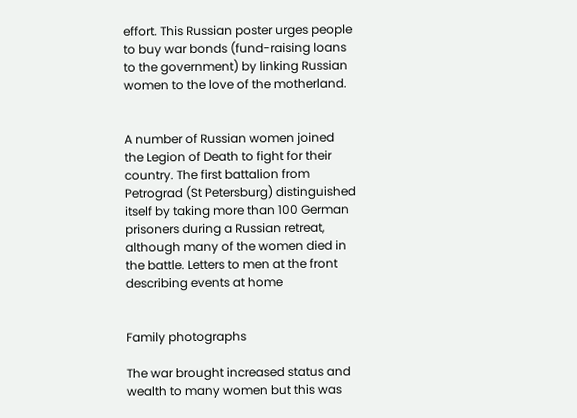effort. This Russian poster urges people to buy war bonds (fund-raising loans to the government) by linking Russian women to the love of the motherland.


A number of Russian women joined the Legion of Death to fight for their country. The first battalion from Petrograd (St Petersburg) distinguished itself by taking more than 100 German prisoners during a Russian retreat, although many of the women died in the battle. Letters to men at the front describing events at home


Family photographs

The war brought increased status and wealth to many women but this was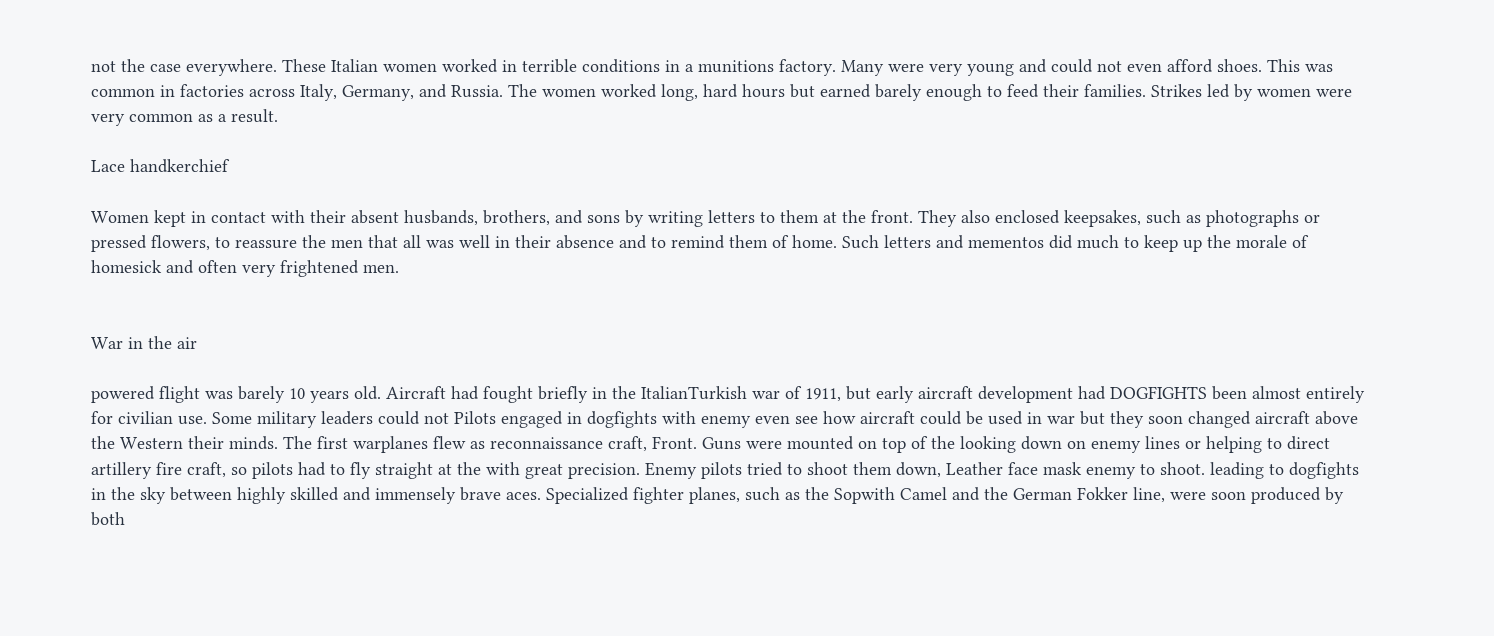not the case everywhere. These Italian women worked in terrible conditions in a munitions factory. Many were very young and could not even afford shoes. This was common in factories across Italy, Germany, and Russia. The women worked long, hard hours but earned barely enough to feed their families. Strikes led by women were very common as a result.

Lace handkerchief

Women kept in contact with their absent husbands, brothers, and sons by writing letters to them at the front. They also enclosed keepsakes, such as photographs or pressed flowers, to reassure the men that all was well in their absence and to remind them of home. Such letters and mementos did much to keep up the morale of homesick and often very frightened men.


War in the air

powered flight was barely 10 years old. Aircraft had fought briefly in the ItalianTurkish war of 1911, but early aircraft development had DOGFIGHTS been almost entirely for civilian use. Some military leaders could not Pilots engaged in dogfights with enemy even see how aircraft could be used in war but they soon changed aircraft above the Western their minds. The first warplanes flew as reconnaissance craft, Front. Guns were mounted on top of the looking down on enemy lines or helping to direct artillery fire craft, so pilots had to fly straight at the with great precision. Enemy pilots tried to shoot them down, Leather face mask enemy to shoot. leading to dogfights in the sky between highly skilled and immensely brave aces. Specialized fighter planes, such as the Sopwith Camel and the German Fokker line, were soon produced by both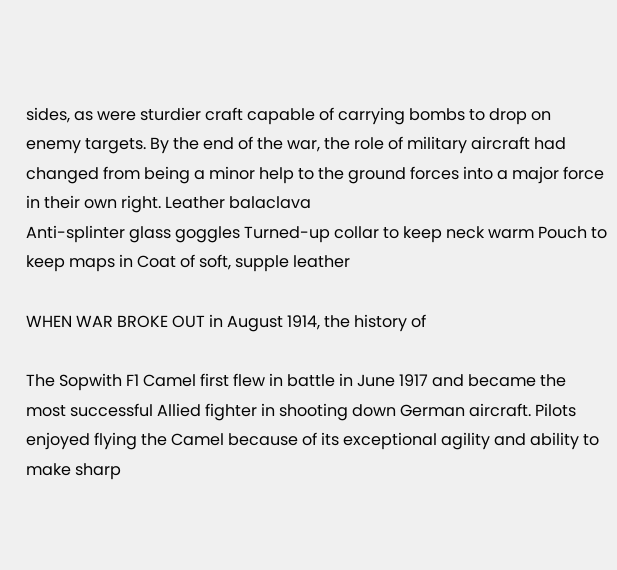sides, as were sturdier craft capable of carrying bombs to drop on enemy targets. By the end of the war, the role of military aircraft had changed from being a minor help to the ground forces into a major force in their own right. Leather balaclava
Anti-splinter glass goggles Turned-up collar to keep neck warm Pouch to keep maps in Coat of soft, supple leather

WHEN WAR BROKE OUT in August 1914, the history of

The Sopwith F1 Camel first flew in battle in June 1917 and became the most successful Allied fighter in shooting down German aircraft. Pilots enjoyed flying the Camel because of its exceptional agility and ability to make sharp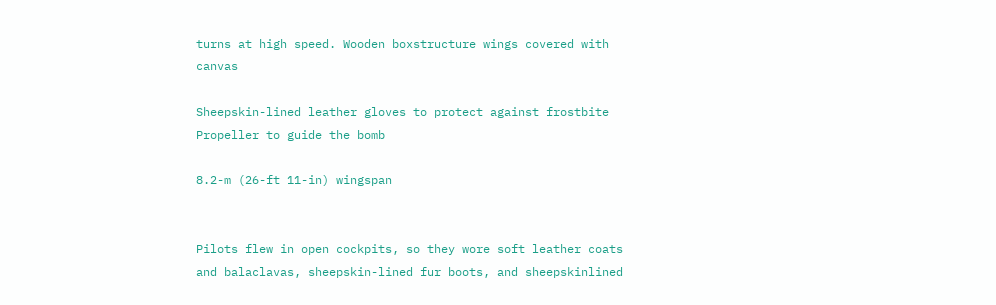turns at high speed. Wooden boxstructure wings covered with canvas

Sheepskin-lined leather gloves to protect against frostbite Propeller to guide the bomb

8.2-m (26-ft 11-in) wingspan


Pilots flew in open cockpits, so they wore soft leather coats and balaclavas, sheepskin-lined fur boots, and sheepskinlined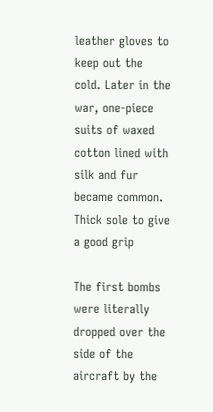leather gloves to keep out the cold. Later in the war, one-piece suits of waxed cotton lined with silk and fur became common. Thick sole to give a good grip

The first bombs were literally dropped over the side of the aircraft by the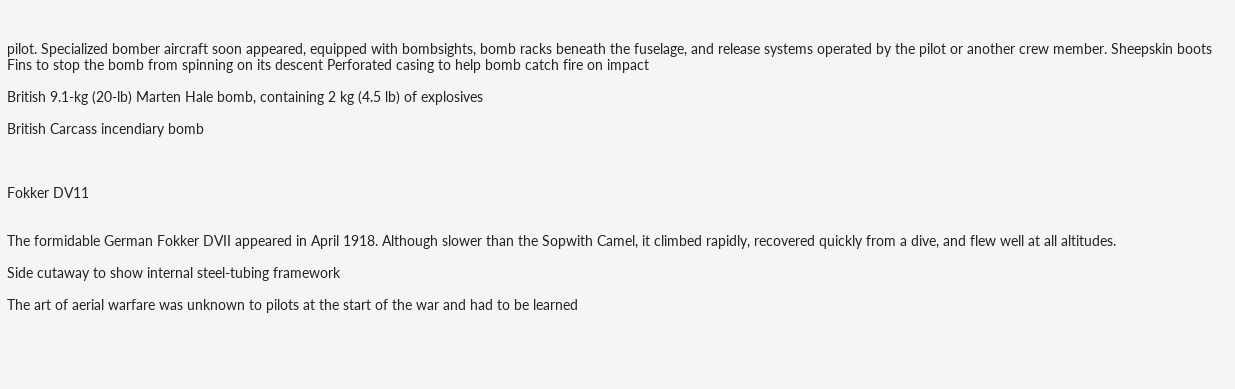pilot. Specialized bomber aircraft soon appeared, equipped with bombsights, bomb racks beneath the fuselage, and release systems operated by the pilot or another crew member. Sheepskin boots Fins to stop the bomb from spinning on its descent Perforated casing to help bomb catch fire on impact

British 9.1-kg (20-lb) Marten Hale bomb, containing 2 kg (4.5 lb) of explosives

British Carcass incendiary bomb



Fokker DV11


The formidable German Fokker DVII appeared in April 1918. Although slower than the Sopwith Camel, it climbed rapidly, recovered quickly from a dive, and flew well at all altitudes.

Side cutaway to show internal steel-tubing framework

The art of aerial warfare was unknown to pilots at the start of the war and had to be learned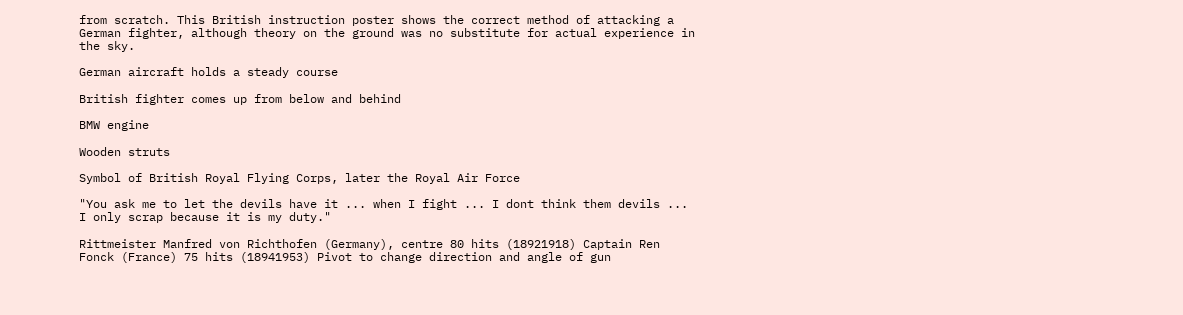from scratch. This British instruction poster shows the correct method of attacking a German fighter, although theory on the ground was no substitute for actual experience in the sky.

German aircraft holds a steady course

British fighter comes up from below and behind

BMW engine

Wooden struts

Symbol of British Royal Flying Corps, later the Royal Air Force

"You ask me to let the devils have it ... when I fight ... I dont think them devils ... I only scrap because it is my duty."

Rittmeister Manfred von Richthofen (Germany), centre 80 hits (18921918) Captain Ren Fonck (France) 75 hits (18941953) Pivot to change direction and angle of gun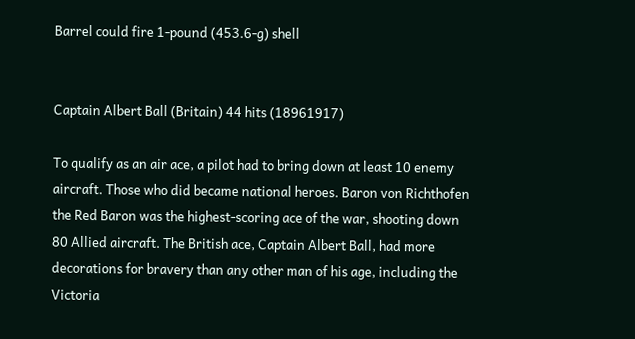Barrel could fire 1-pound (453.6-g) shell


Captain Albert Ball (Britain) 44 hits (18961917)

To qualify as an air ace, a pilot had to bring down at least 10 enemy aircraft. Those who did became national heroes. Baron von Richthofen the Red Baron was the highest-scoring ace of the war, shooting down 80 Allied aircraft. The British ace, Captain Albert Ball, had more decorations for bravery than any other man of his age, including the Victoria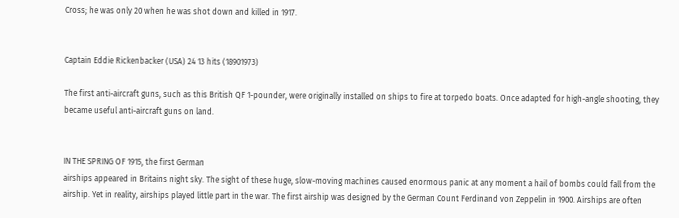Cross; he was only 20 when he was shot down and killed in 1917.


Captain Eddie Rickenbacker (USA) 24 13 hits (18901973)

The first anti-aircraft guns, such as this British QF 1-pounder, were originally installed on ships to fire at torpedo boats. Once adapted for high-angle shooting, they became useful anti-aircraft guns on land.


IN THE SPRING OF 1915, the first German
airships appeared in Britains night sky. The sight of these huge, slow-moving machines caused enormous panic at any moment a hail of bombs could fall from the airship. Yet in reality, airships played little part in the war. The first airship was designed by the German Count Ferdinand von Zeppelin in 1900. Airships are often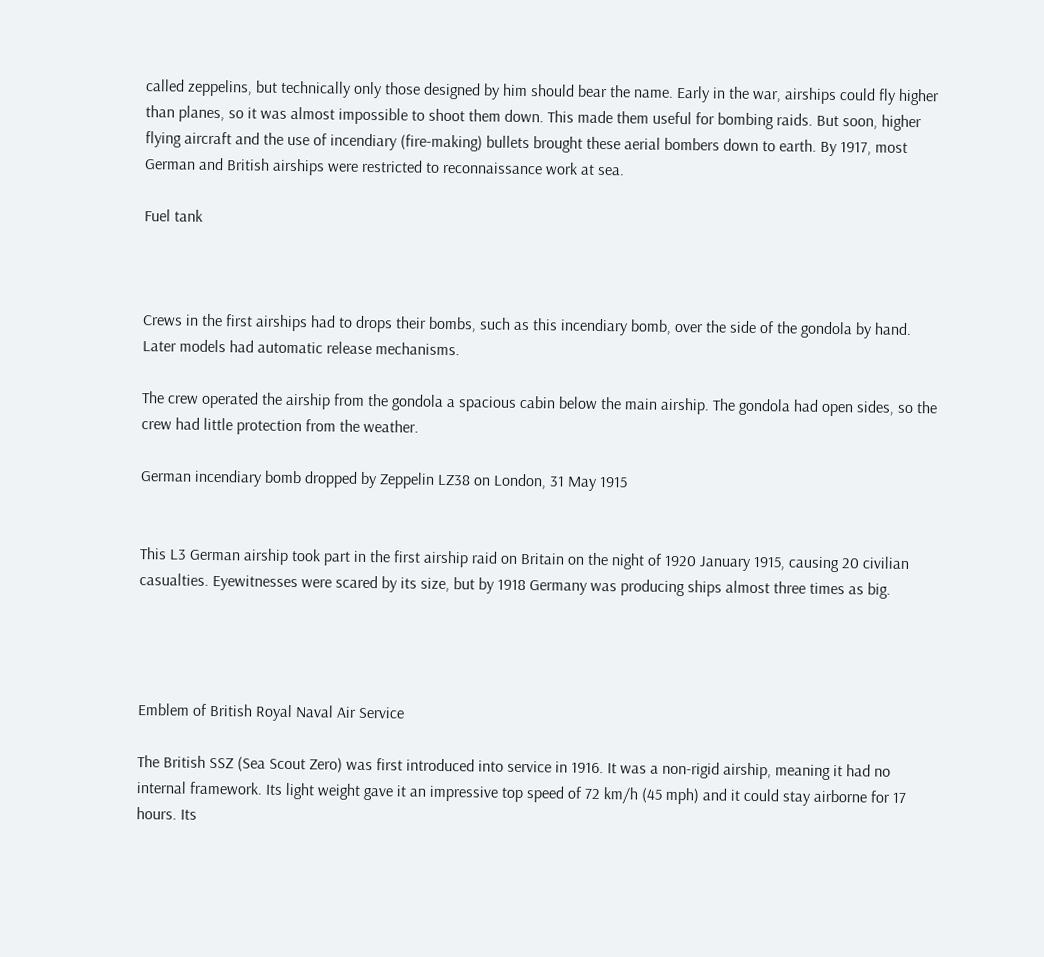called zeppelins, but technically only those designed by him should bear the name. Early in the war, airships could fly higher than planes, so it was almost impossible to shoot them down. This made them useful for bombing raids. But soon, higher flying aircraft and the use of incendiary (fire-making) bullets brought these aerial bombers down to earth. By 1917, most German and British airships were restricted to reconnaissance work at sea.

Fuel tank



Crews in the first airships had to drops their bombs, such as this incendiary bomb, over the side of the gondola by hand. Later models had automatic release mechanisms.

The crew operated the airship from the gondola a spacious cabin below the main airship. The gondola had open sides, so the crew had little protection from the weather.

German incendiary bomb dropped by Zeppelin LZ38 on London, 31 May 1915


This L3 German airship took part in the first airship raid on Britain on the night of 1920 January 1915, causing 20 civilian casualties. Eyewitnesses were scared by its size, but by 1918 Germany was producing ships almost three times as big.




Emblem of British Royal Naval Air Service

The British SSZ (Sea Scout Zero) was first introduced into service in 1916. It was a non-rigid airship, meaning it had no internal framework. Its light weight gave it an impressive top speed of 72 km/h (45 mph) and it could stay airborne for 17 hours. Its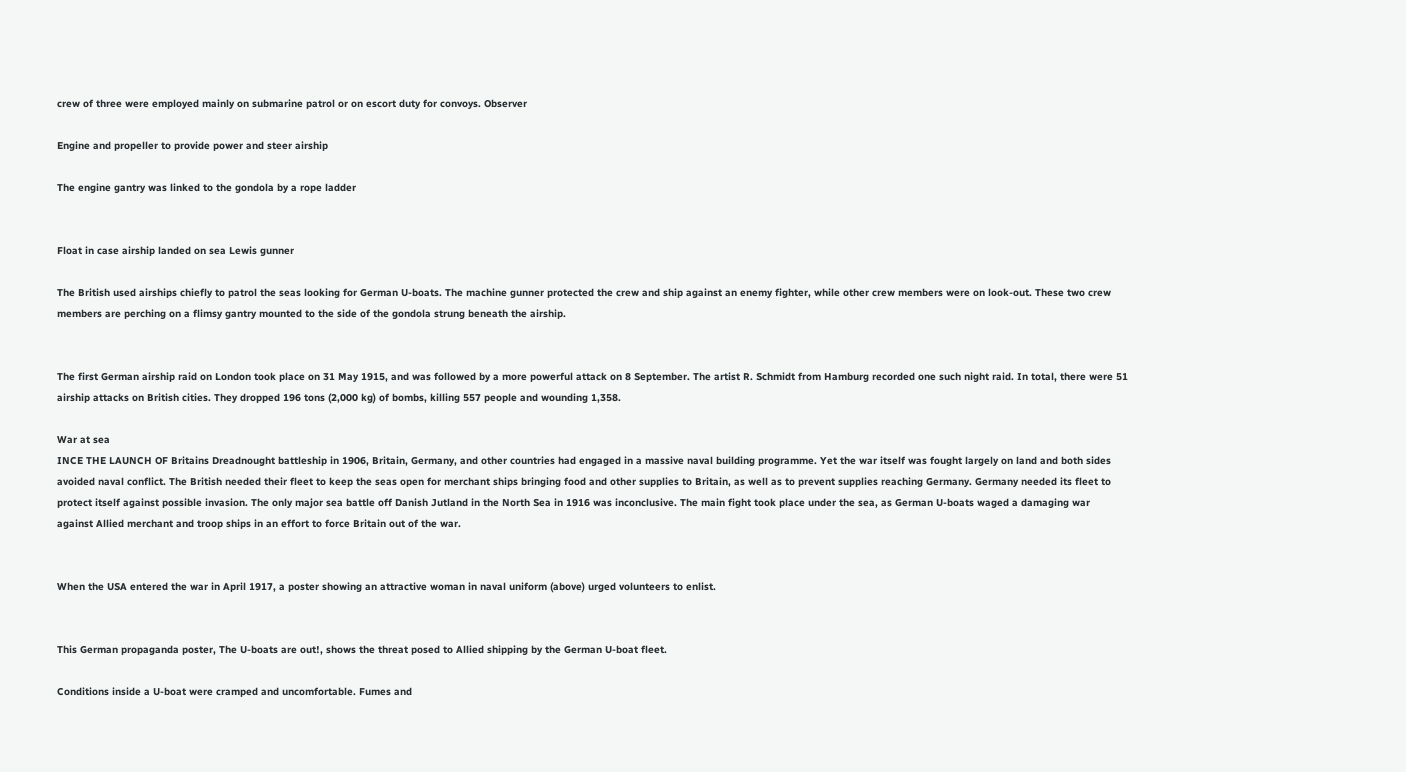crew of three were employed mainly on submarine patrol or on escort duty for convoys. Observer

Engine and propeller to provide power and steer airship

The engine gantry was linked to the gondola by a rope ladder


Float in case airship landed on sea Lewis gunner

The British used airships chiefly to patrol the seas looking for German U-boats. The machine gunner protected the crew and ship against an enemy fighter, while other crew members were on look-out. These two crew members are perching on a flimsy gantry mounted to the side of the gondola strung beneath the airship.


The first German airship raid on London took place on 31 May 1915, and was followed by a more powerful attack on 8 September. The artist R. Schmidt from Hamburg recorded one such night raid. In total, there were 51 airship attacks on British cities. They dropped 196 tons (2,000 kg) of bombs, killing 557 people and wounding 1,358.

War at sea
INCE THE LAUNCH OF Britains Dreadnought battleship in 1906, Britain, Germany, and other countries had engaged in a massive naval building programme. Yet the war itself was fought largely on land and both sides avoided naval conflict. The British needed their fleet to keep the seas open for merchant ships bringing food and other supplies to Britain, as well as to prevent supplies reaching Germany. Germany needed its fleet to protect itself against possible invasion. The only major sea battle off Danish Jutland in the North Sea in 1916 was inconclusive. The main fight took place under the sea, as German U-boats waged a damaging war against Allied merchant and troop ships in an effort to force Britain out of the war.


When the USA entered the war in April 1917, a poster showing an attractive woman in naval uniform (above) urged volunteers to enlist.


This German propaganda poster, The U-boats are out!, shows the threat posed to Allied shipping by the German U-boat fleet.

Conditions inside a U-boat were cramped and uncomfortable. Fumes and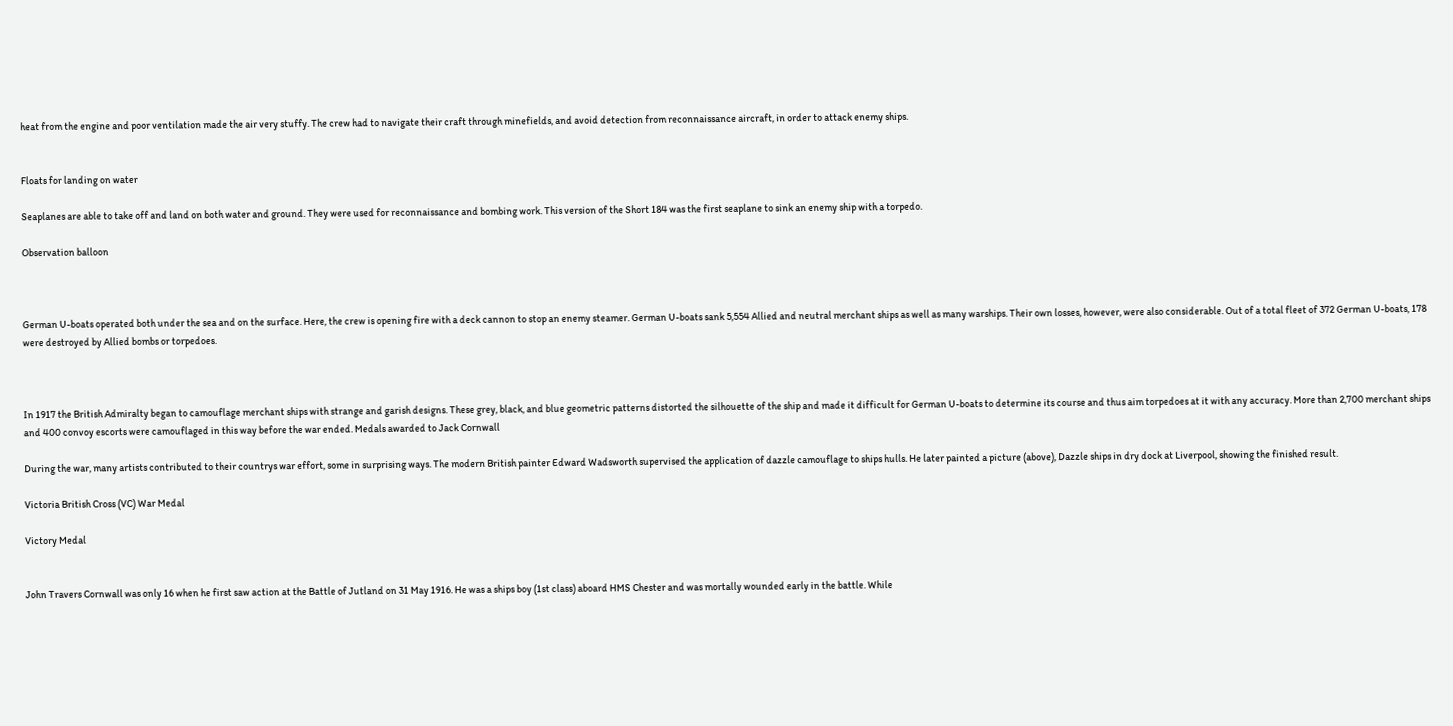heat from the engine and poor ventilation made the air very stuffy. The crew had to navigate their craft through minefields, and avoid detection from reconnaissance aircraft, in order to attack enemy ships.


Floats for landing on water

Seaplanes are able to take off and land on both water and ground. They were used for reconnaissance and bombing work. This version of the Short 184 was the first seaplane to sink an enemy ship with a torpedo.

Observation balloon



German U-boats operated both under the sea and on the surface. Here, the crew is opening fire with a deck cannon to stop an enemy steamer. German U-boats sank 5,554 Allied and neutral merchant ships as well as many warships. Their own losses, however, were also considerable. Out of a total fleet of 372 German U-boats, 178 were destroyed by Allied bombs or torpedoes.



In 1917 the British Admiralty began to camouflage merchant ships with strange and garish designs. These grey, black, and blue geometric patterns distorted the silhouette of the ship and made it difficult for German U-boats to determine its course and thus aim torpedoes at it with any accuracy. More than 2,700 merchant ships and 400 convoy escorts were camouflaged in this way before the war ended. Medals awarded to Jack Cornwall

During the war, many artists contributed to their countrys war effort, some in surprising ways. The modern British painter Edward Wadsworth supervised the application of dazzle camouflage to ships hulls. He later painted a picture (above), Dazzle ships in dry dock at Liverpool, showing the finished result.

Victoria British Cross (VC) War Medal

Victory Medal


John Travers Cornwall was only 16 when he first saw action at the Battle of Jutland on 31 May 1916. He was a ships boy (1st class) aboard HMS Chester and was mortally wounded early in the battle. While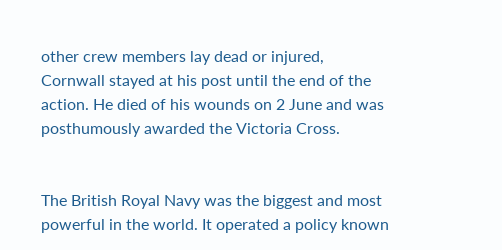other crew members lay dead or injured, Cornwall stayed at his post until the end of the action. He died of his wounds on 2 June and was posthumously awarded the Victoria Cross.


The British Royal Navy was the biggest and most powerful in the world. It operated a policy known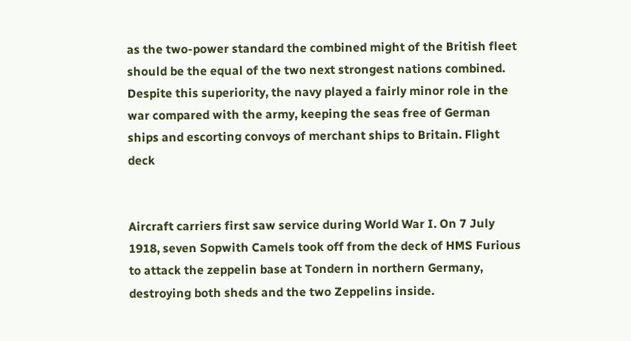as the two-power standard the combined might of the British fleet should be the equal of the two next strongest nations combined. Despite this superiority, the navy played a fairly minor role in the war compared with the army, keeping the seas free of German ships and escorting convoys of merchant ships to Britain. Flight deck


Aircraft carriers first saw service during World War I. On 7 July 1918, seven Sopwith Camels took off from the deck of HMS Furious to attack the zeppelin base at Tondern in northern Germany, destroying both sheds and the two Zeppelins inside.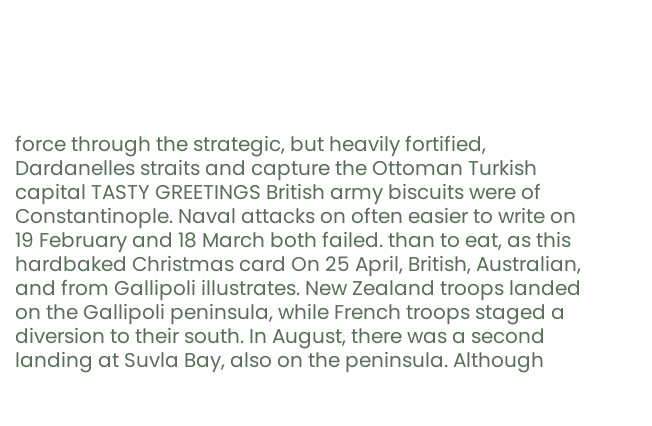force through the strategic, but heavily fortified, Dardanelles straits and capture the Ottoman Turkish capital TASTY GREETINGS British army biscuits were of Constantinople. Naval attacks on often easier to write on 19 February and 18 March both failed. than to eat, as this hardbaked Christmas card On 25 April, British, Australian, and from Gallipoli illustrates. New Zealand troops landed on the Gallipoli peninsula, while French troops staged a diversion to their south. In August, there was a second landing at Suvla Bay, also on the peninsula. Although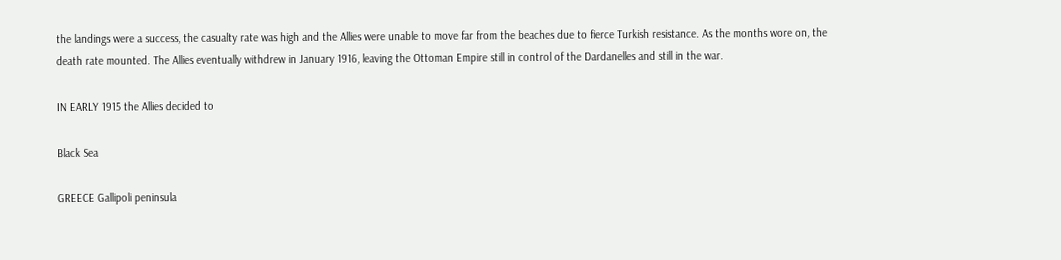the landings were a success, the casualty rate was high and the Allies were unable to move far from the beaches due to fierce Turkish resistance. As the months wore on, the death rate mounted. The Allies eventually withdrew in January 1916, leaving the Ottoman Empire still in control of the Dardanelles and still in the war.

IN EARLY 1915 the Allies decided to

Black Sea

GREECE Gallipoli peninsula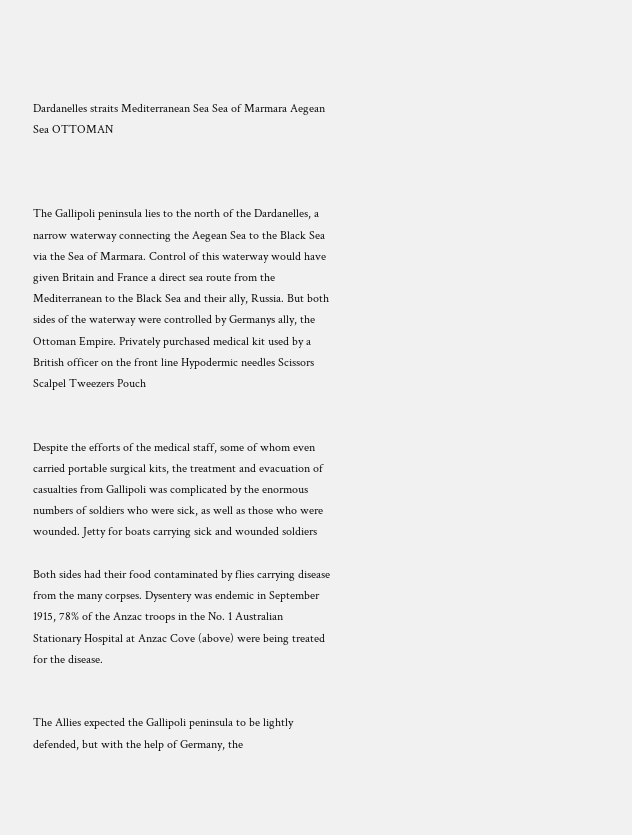Dardanelles straits Mediterranean Sea Sea of Marmara Aegean Sea OTTOMAN



The Gallipoli peninsula lies to the north of the Dardanelles, a narrow waterway connecting the Aegean Sea to the Black Sea via the Sea of Marmara. Control of this waterway would have given Britain and France a direct sea route from the Mediterranean to the Black Sea and their ally, Russia. But both sides of the waterway were controlled by Germanys ally, the Ottoman Empire. Privately purchased medical kit used by a British officer on the front line Hypodermic needles Scissors Scalpel Tweezers Pouch


Despite the efforts of the medical staff, some of whom even carried portable surgical kits, the treatment and evacuation of casualties from Gallipoli was complicated by the enormous numbers of soldiers who were sick, as well as those who were wounded. Jetty for boats carrying sick and wounded soldiers

Both sides had their food contaminated by flies carrying disease from the many corpses. Dysentery was endemic in September 1915, 78% of the Anzac troops in the No. 1 Australian Stationary Hospital at Anzac Cove (above) were being treated for the disease.


The Allies expected the Gallipoli peninsula to be lightly defended, but with the help of Germany, the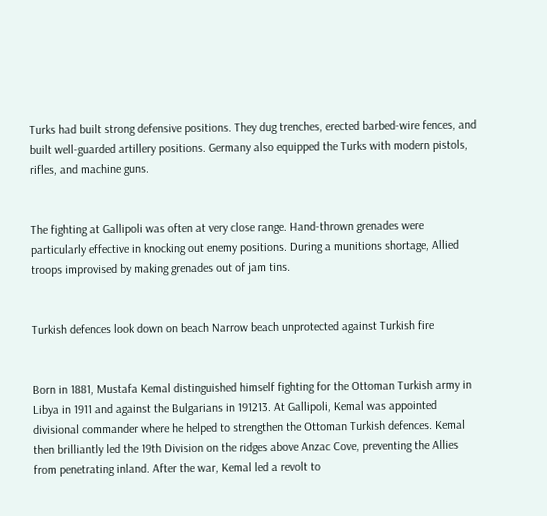Turks had built strong defensive positions. They dug trenches, erected barbed-wire fences, and built well-guarded artillery positions. Germany also equipped the Turks with modern pistols, rifles, and machine guns.


The fighting at Gallipoli was often at very close range. Hand-thrown grenades were particularly effective in knocking out enemy positions. During a munitions shortage, Allied troops improvised by making grenades out of jam tins.


Turkish defences look down on beach Narrow beach unprotected against Turkish fire


Born in 1881, Mustafa Kemal distinguished himself fighting for the Ottoman Turkish army in Libya in 1911 and against the Bulgarians in 191213. At Gallipoli, Kemal was appointed divisional commander where he helped to strengthen the Ottoman Turkish defences. Kemal then brilliantly led the 19th Division on the ridges above Anzac Cove, preventing the Allies from penetrating inland. After the war, Kemal led a revolt to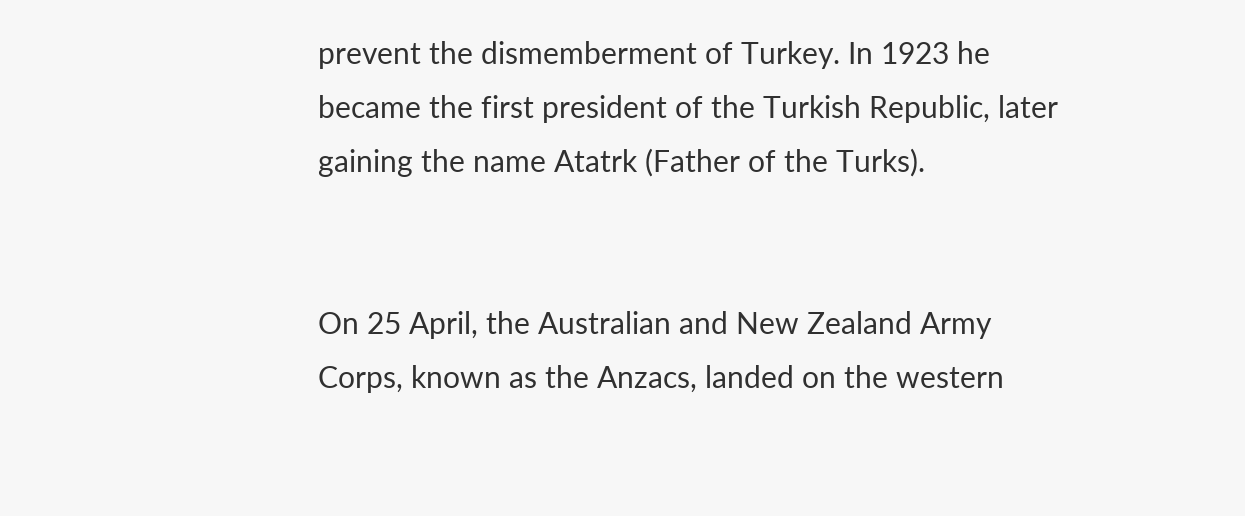prevent the dismemberment of Turkey. In 1923 he became the first president of the Turkish Republic, later gaining the name Atatrk (Father of the Turks).


On 25 April, the Australian and New Zealand Army Corps, known as the Anzacs, landed on the western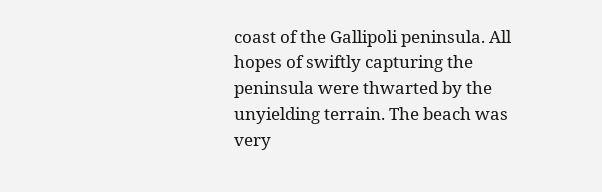coast of the Gallipoli peninsula. All hopes of swiftly capturing the peninsula were thwarted by the unyielding terrain. The beach was very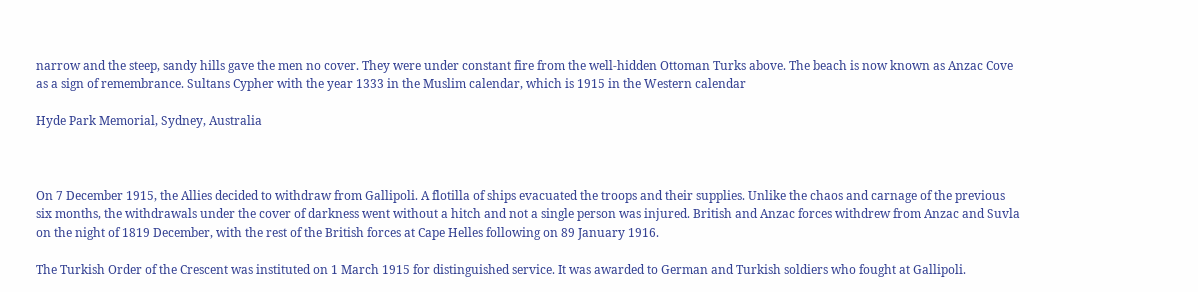narrow and the steep, sandy hills gave the men no cover. They were under constant fire from the well-hidden Ottoman Turks above. The beach is now known as Anzac Cove as a sign of remembrance. Sultans Cypher with the year 1333 in the Muslim calendar, which is 1915 in the Western calendar

Hyde Park Memorial, Sydney, Australia



On 7 December 1915, the Allies decided to withdraw from Gallipoli. A flotilla of ships evacuated the troops and their supplies. Unlike the chaos and carnage of the previous six months, the withdrawals under the cover of darkness went without a hitch and not a single person was injured. British and Anzac forces withdrew from Anzac and Suvla on the night of 1819 December, with the rest of the British forces at Cape Helles following on 89 January 1916.

The Turkish Order of the Crescent was instituted on 1 March 1915 for distinguished service. It was awarded to German and Turkish soldiers who fought at Gallipoli.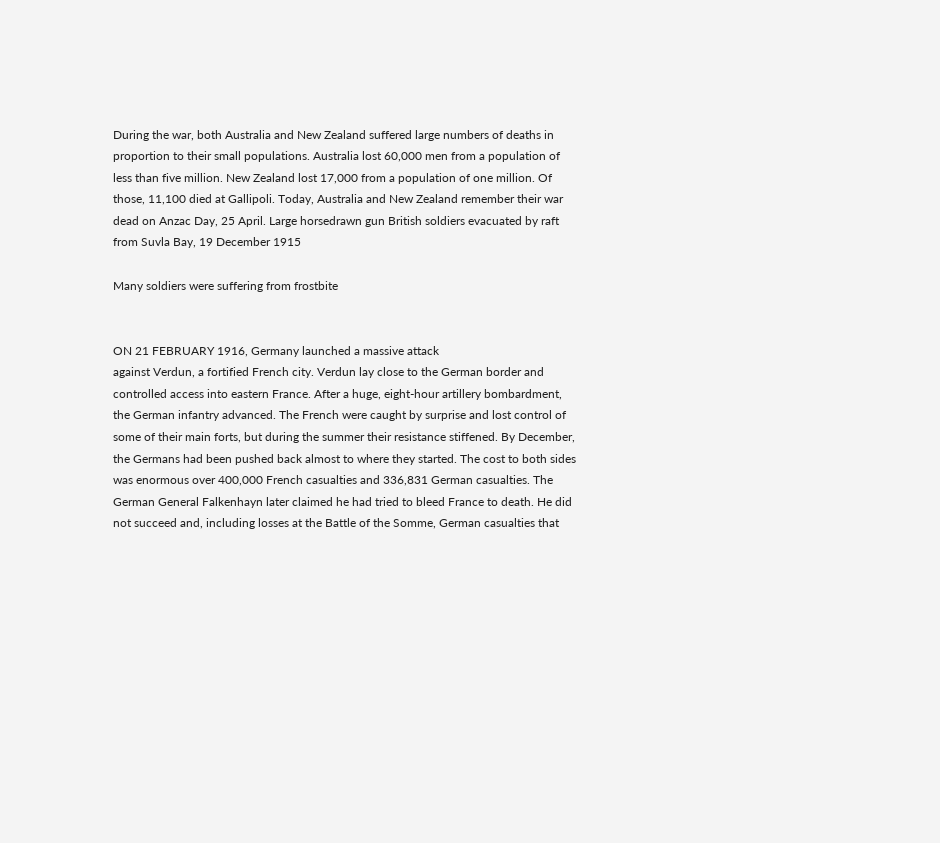During the war, both Australia and New Zealand suffered large numbers of deaths in proportion to their small populations. Australia lost 60,000 men from a population of less than five million. New Zealand lost 17,000 from a population of one million. Of those, 11,100 died at Gallipoli. Today, Australia and New Zealand remember their war dead on Anzac Day, 25 April. Large horsedrawn gun British soldiers evacuated by raft from Suvla Bay, 19 December 1915

Many soldiers were suffering from frostbite


ON 21 FEBRUARY 1916, Germany launched a massive attack
against Verdun, a fortified French city. Verdun lay close to the German border and controlled access into eastern France. After a huge, eight-hour artillery bombardment, the German infantry advanced. The French were caught by surprise and lost control of some of their main forts, but during the summer their resistance stiffened. By December, the Germans had been pushed back almost to where they started. The cost to both sides was enormous over 400,000 French casualties and 336,831 German casualties. The German General Falkenhayn later claimed he had tried to bleed France to death. He did not succeed and, including losses at the Battle of the Somme, German casualties that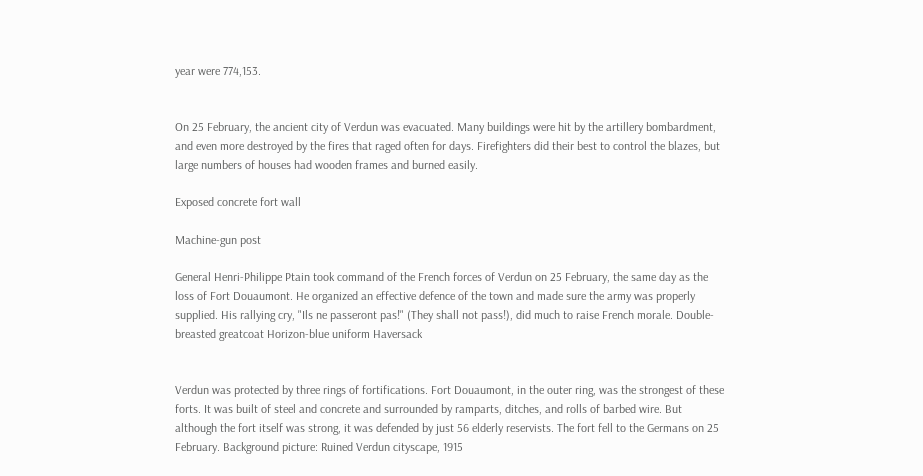year were 774,153.


On 25 February, the ancient city of Verdun was evacuated. Many buildings were hit by the artillery bombardment, and even more destroyed by the fires that raged often for days. Firefighters did their best to control the blazes, but large numbers of houses had wooden frames and burned easily.

Exposed concrete fort wall

Machine-gun post

General Henri-Philippe Ptain took command of the French forces of Verdun on 25 February, the same day as the loss of Fort Douaumont. He organized an effective defence of the town and made sure the army was properly supplied. His rallying cry, "Ils ne passeront pas!" (They shall not pass!), did much to raise French morale. Double-breasted greatcoat Horizon-blue uniform Haversack


Verdun was protected by three rings of fortifications. Fort Douaumont, in the outer ring, was the strongest of these forts. It was built of steel and concrete and surrounded by ramparts, ditches, and rolls of barbed wire. But although the fort itself was strong, it was defended by just 56 elderly reservists. The fort fell to the Germans on 25 February. Background picture: Ruined Verdun cityscape, 1915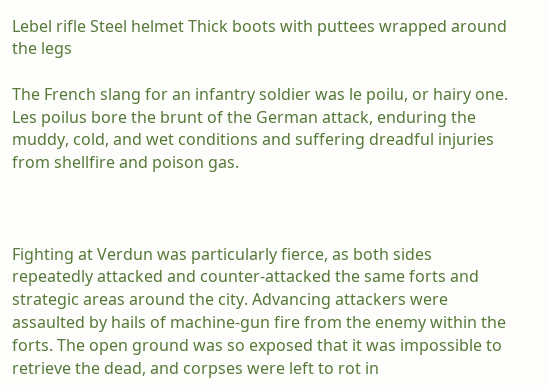Lebel rifle Steel helmet Thick boots with puttees wrapped around the legs

The French slang for an infantry soldier was le poilu, or hairy one. Les poilus bore the brunt of the German attack, enduring the muddy, cold, and wet conditions and suffering dreadful injuries from shellfire and poison gas.



Fighting at Verdun was particularly fierce, as both sides repeatedly attacked and counter-attacked the same forts and strategic areas around the city. Advancing attackers were assaulted by hails of machine-gun fire from the enemy within the forts. The open ground was so exposed that it was impossible to retrieve the dead, and corpses were left to rot in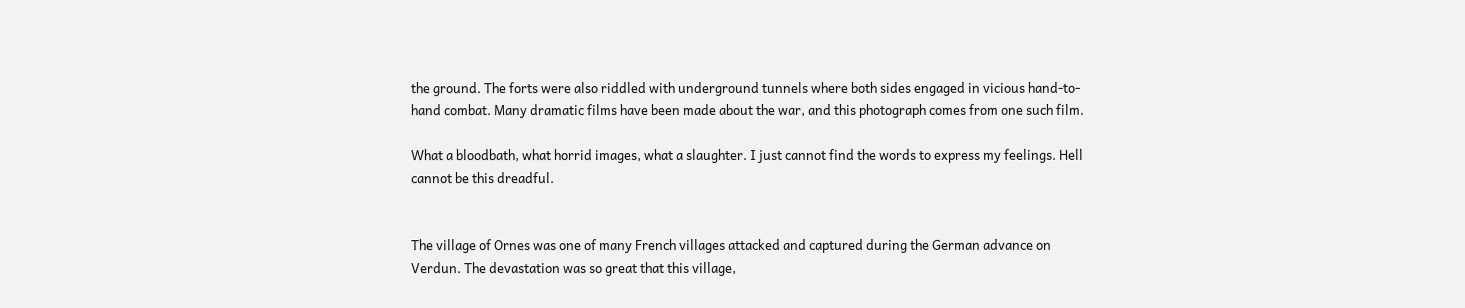the ground. The forts were also riddled with underground tunnels where both sides engaged in vicious hand-to-hand combat. Many dramatic films have been made about the war, and this photograph comes from one such film.

What a bloodbath, what horrid images, what a slaughter. I just cannot find the words to express my feelings. Hell cannot be this dreadful.


The village of Ornes was one of many French villages attacked and captured during the German advance on Verdun. The devastation was so great that this village,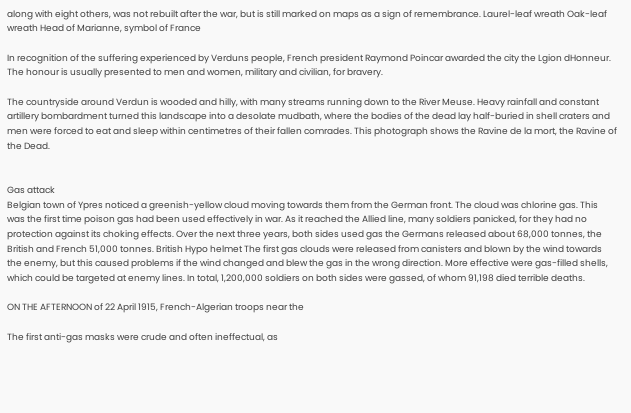along with eight others, was not rebuilt after the war, but is still marked on maps as a sign of remembrance. Laurel-leaf wreath Oak-leaf wreath Head of Marianne, symbol of France

In recognition of the suffering experienced by Verduns people, French president Raymond Poincar awarded the city the Lgion dHonneur. The honour is usually presented to men and women, military and civilian, for bravery.

The countryside around Verdun is wooded and hilly, with many streams running down to the River Meuse. Heavy rainfall and constant artillery bombardment turned this landscape into a desolate mudbath, where the bodies of the dead lay half-buried in shell craters and men were forced to eat and sleep within centimetres of their fallen comrades. This photograph shows the Ravine de la mort, the Ravine of the Dead.


Gas attack
Belgian town of Ypres noticed a greenish-yellow cloud moving towards them from the German front. The cloud was chlorine gas. This was the first time poison gas had been used effectively in war. As it reached the Allied line, many soldiers panicked, for they had no protection against its choking effects. Over the next three years, both sides used gas the Germans released about 68,000 tonnes, the British and French 51,000 tonnes. British Hypo helmet The first gas clouds were released from canisters and blown by the wind towards the enemy, but this caused problems if the wind changed and blew the gas in the wrong direction. More effective were gas-filled shells, which could be targeted at enemy lines. In total, 1,200,000 soldiers on both sides were gassed, of whom 91,198 died terrible deaths.

ON THE AFTERNOON of 22 April 1915, French-Algerian troops near the

The first anti-gas masks were crude and often ineffectual, as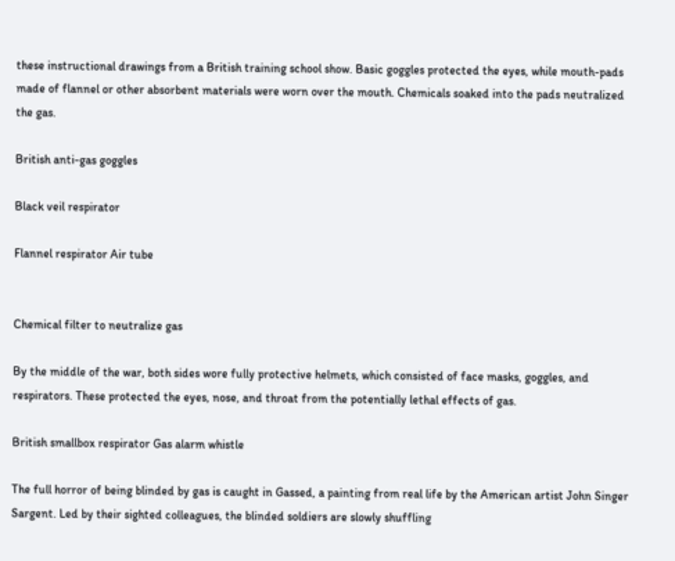these instructional drawings from a British training school show. Basic goggles protected the eyes, while mouth-pads made of flannel or other absorbent materials were worn over the mouth. Chemicals soaked into the pads neutralized the gas.

British anti-gas goggles

Black veil respirator

Flannel respirator Air tube


Chemical filter to neutralize gas

By the middle of the war, both sides wore fully protective helmets, which consisted of face masks, goggles, and respirators. These protected the eyes, nose, and throat from the potentially lethal effects of gas.

British smallbox respirator Gas alarm whistle

The full horror of being blinded by gas is caught in Gassed, a painting from real life by the American artist John Singer Sargent. Led by their sighted colleagues, the blinded soldiers are slowly shuffling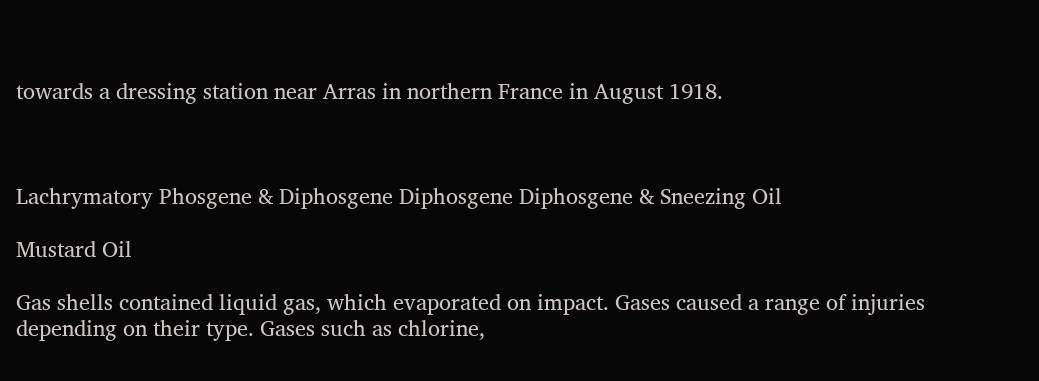towards a dressing station near Arras in northern France in August 1918.



Lachrymatory Phosgene & Diphosgene Diphosgene Diphosgene & Sneezing Oil

Mustard Oil

Gas shells contained liquid gas, which evaporated on impact. Gases caused a range of injuries depending on their type. Gases such as chlorine,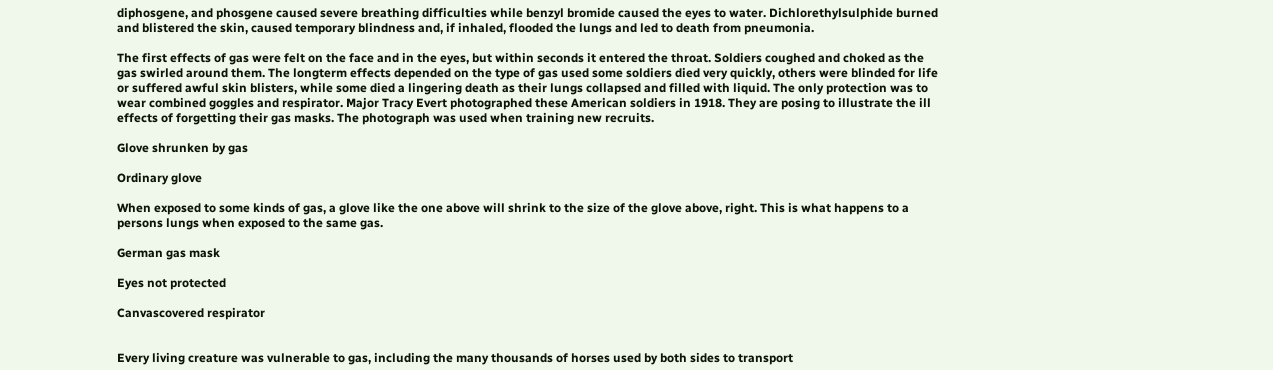diphosgene, and phosgene caused severe breathing difficulties while benzyl bromide caused the eyes to water. Dichlorethylsulphide burned and blistered the skin, caused temporary blindness and, if inhaled, flooded the lungs and led to death from pneumonia.

The first effects of gas were felt on the face and in the eyes, but within seconds it entered the throat. Soldiers coughed and choked as the gas swirled around them. The longterm effects depended on the type of gas used some soldiers died very quickly, others were blinded for life or suffered awful skin blisters, while some died a lingering death as their lungs collapsed and filled with liquid. The only protection was to wear combined goggles and respirator. Major Tracy Evert photographed these American soldiers in 1918. They are posing to illustrate the ill effects of forgetting their gas masks. The photograph was used when training new recruits.

Glove shrunken by gas

Ordinary glove

When exposed to some kinds of gas, a glove like the one above will shrink to the size of the glove above, right. This is what happens to a persons lungs when exposed to the same gas.

German gas mask

Eyes not protected

Canvascovered respirator


Every living creature was vulnerable to gas, including the many thousands of horses used by both sides to transport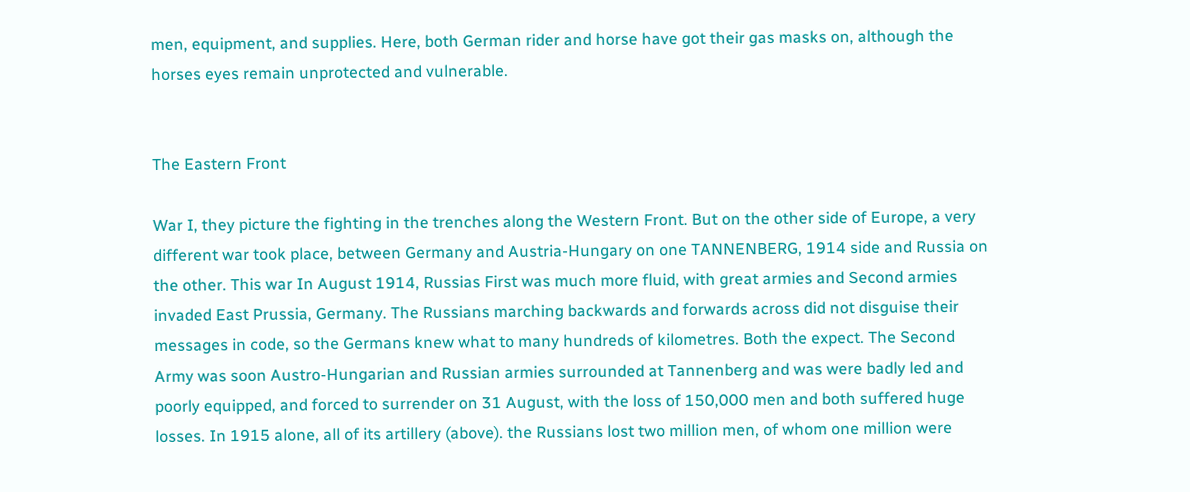men, equipment, and supplies. Here, both German rider and horse have got their gas masks on, although the horses eyes remain unprotected and vulnerable.


The Eastern Front

War I, they picture the fighting in the trenches along the Western Front. But on the other side of Europe, a very different war took place, between Germany and Austria-Hungary on one TANNENBERG, 1914 side and Russia on the other. This war In August 1914, Russias First was much more fluid, with great armies and Second armies invaded East Prussia, Germany. The Russians marching backwards and forwards across did not disguise their messages in code, so the Germans knew what to many hundreds of kilometres. Both the expect. The Second Army was soon Austro-Hungarian and Russian armies surrounded at Tannenberg and was were badly led and poorly equipped, and forced to surrender on 31 August, with the loss of 150,000 men and both suffered huge losses. In 1915 alone, all of its artillery (above). the Russians lost two million men, of whom one million were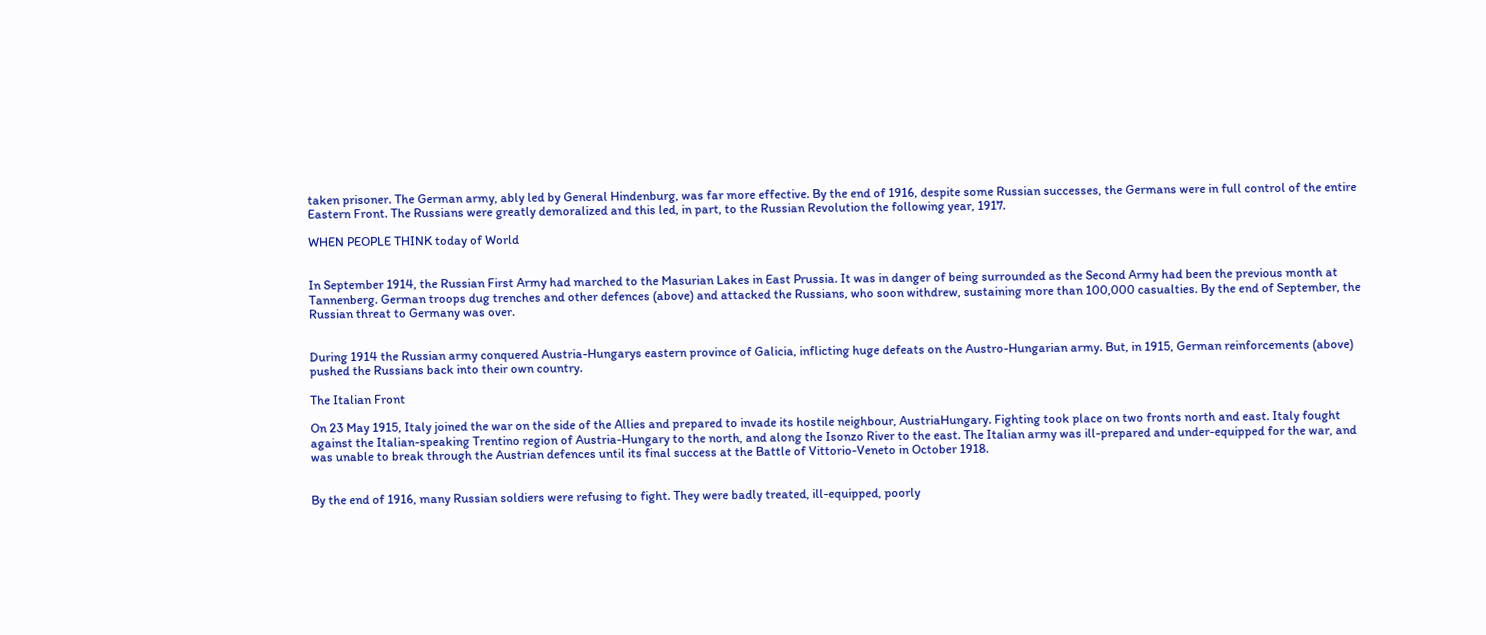taken prisoner. The German army, ably led by General Hindenburg, was far more effective. By the end of 1916, despite some Russian successes, the Germans were in full control of the entire Eastern Front. The Russians were greatly demoralized and this led, in part, to the Russian Revolution the following year, 1917.

WHEN PEOPLE THINK today of World


In September 1914, the Russian First Army had marched to the Masurian Lakes in East Prussia. It was in danger of being surrounded as the Second Army had been the previous month at Tannenberg. German troops dug trenches and other defences (above) and attacked the Russians, who soon withdrew, sustaining more than 100,000 casualties. By the end of September, the Russian threat to Germany was over.


During 1914 the Russian army conquered Austria-Hungarys eastern province of Galicia, inflicting huge defeats on the Austro-Hungarian army. But, in 1915, German reinforcements (above) pushed the Russians back into their own country.

The Italian Front

On 23 May 1915, Italy joined the war on the side of the Allies and prepared to invade its hostile neighbour, AustriaHungary. Fighting took place on two fronts north and east. Italy fought against the Italian-speaking Trentino region of Austria-Hungary to the north, and along the Isonzo River to the east. The Italian army was ill-prepared and under-equipped for the war, and was unable to break through the Austrian defences until its final success at the Battle of Vittorio-Veneto in October 1918.


By the end of 1916, many Russian soldiers were refusing to fight. They were badly treated, ill-equipped, poorly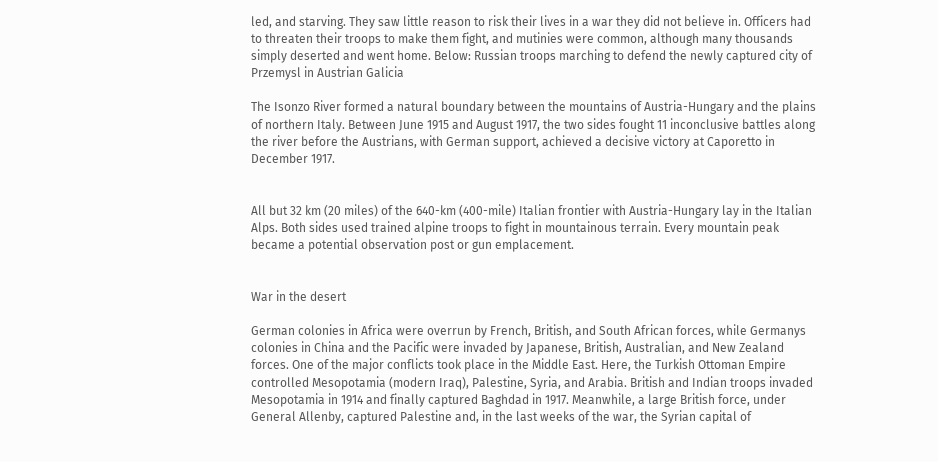led, and starving. They saw little reason to risk their lives in a war they did not believe in. Officers had to threaten their troops to make them fight, and mutinies were common, although many thousands simply deserted and went home. Below: Russian troops marching to defend the newly captured city of Przemysl in Austrian Galicia

The Isonzo River formed a natural boundary between the mountains of Austria-Hungary and the plains of northern Italy. Between June 1915 and August 1917, the two sides fought 11 inconclusive battles along the river before the Austrians, with German support, achieved a decisive victory at Caporetto in December 1917.


All but 32 km (20 miles) of the 640-km (400-mile) Italian frontier with Austria-Hungary lay in the Italian Alps. Both sides used trained alpine troops to fight in mountainous terrain. Every mountain peak became a potential observation post or gun emplacement.


War in the desert

German colonies in Africa were overrun by French, British, and South African forces, while Germanys colonies in China and the Pacific were invaded by Japanese, British, Australian, and New Zealand forces. One of the major conflicts took place in the Middle East. Here, the Turkish Ottoman Empire controlled Mesopotamia (modern Iraq), Palestine, Syria, and Arabia. British and Indian troops invaded Mesopotamia in 1914 and finally captured Baghdad in 1917. Meanwhile, a large British force, under General Allenby, captured Palestine and, in the last weeks of the war, the Syrian capital of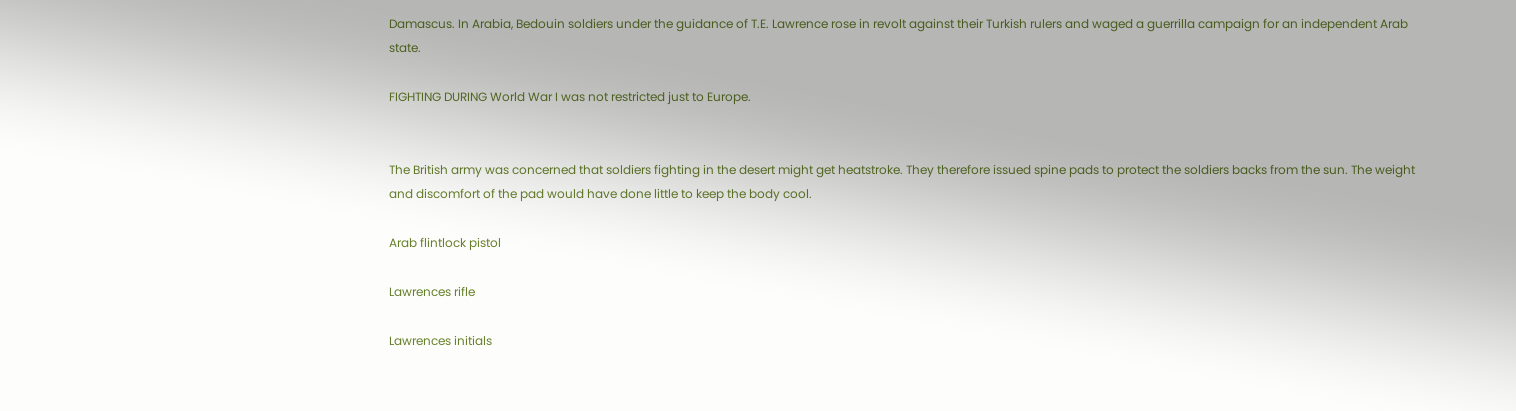Damascus. In Arabia, Bedouin soldiers under the guidance of T.E. Lawrence rose in revolt against their Turkish rulers and waged a guerrilla campaign for an independent Arab state.

FIGHTING DURING World War I was not restricted just to Europe.


The British army was concerned that soldiers fighting in the desert might get heatstroke. They therefore issued spine pads to protect the soldiers backs from the sun. The weight and discomfort of the pad would have done little to keep the body cool.

Arab flintlock pistol

Lawrences rifle

Lawrences initials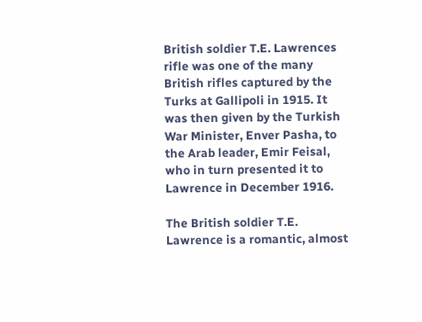British soldier T.E. Lawrences rifle was one of the many British rifles captured by the Turks at Gallipoli in 1915. It was then given by the Turkish War Minister, Enver Pasha, to the Arab leader, Emir Feisal, who in turn presented it to Lawrence in December 1916.

The British soldier T.E. Lawrence is a romantic, almost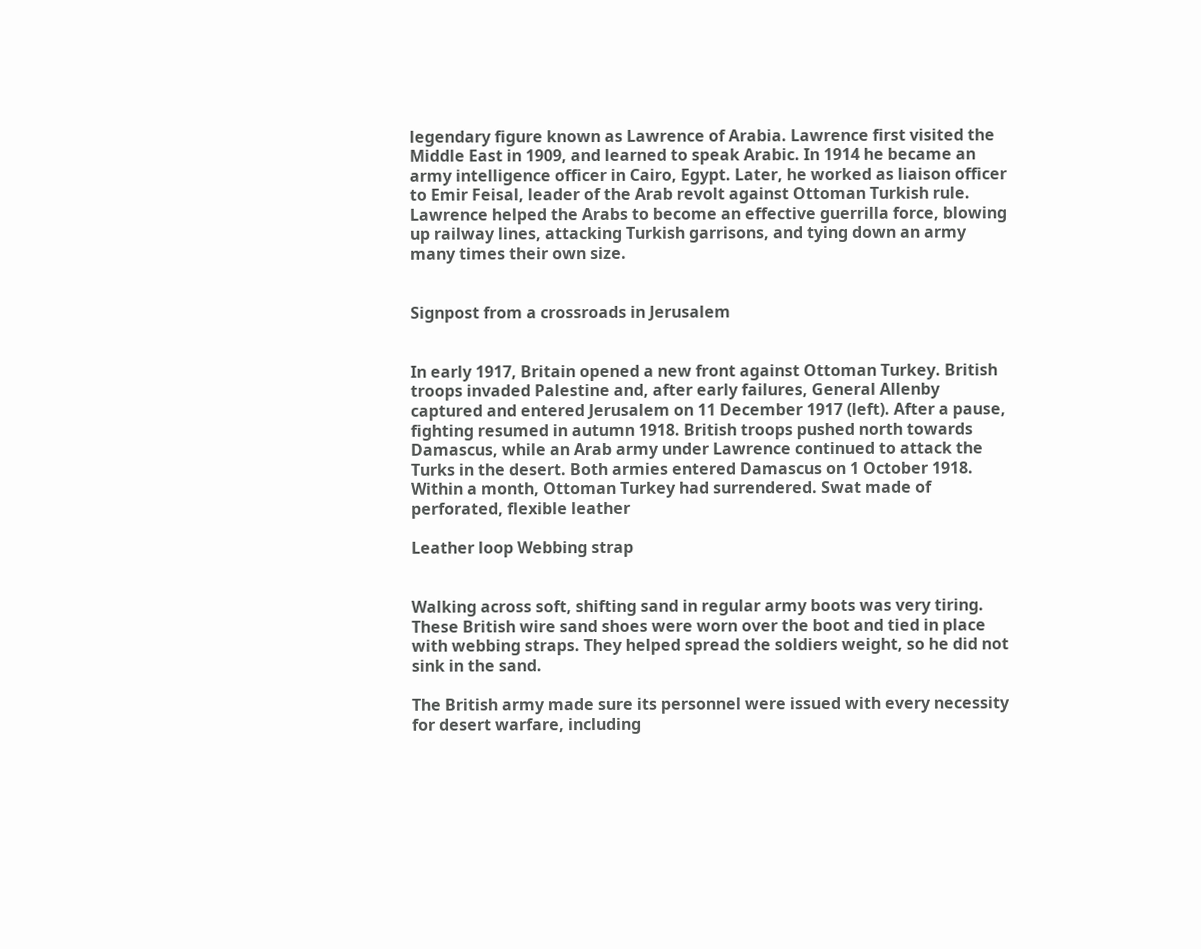legendary figure known as Lawrence of Arabia. Lawrence first visited the Middle East in 1909, and learned to speak Arabic. In 1914 he became an army intelligence officer in Cairo, Egypt. Later, he worked as liaison officer to Emir Feisal, leader of the Arab revolt against Ottoman Turkish rule. Lawrence helped the Arabs to become an effective guerrilla force, blowing up railway lines, attacking Turkish garrisons, and tying down an army many times their own size.


Signpost from a crossroads in Jerusalem


In early 1917, Britain opened a new front against Ottoman Turkey. British troops invaded Palestine and, after early failures, General Allenby captured and entered Jerusalem on 11 December 1917 (left). After a pause, fighting resumed in autumn 1918. British troops pushed north towards Damascus, while an Arab army under Lawrence continued to attack the Turks in the desert. Both armies entered Damascus on 1 October 1918. Within a month, Ottoman Turkey had surrendered. Swat made of perforated, flexible leather

Leather loop Webbing strap


Walking across soft, shifting sand in regular army boots was very tiring. These British wire sand shoes were worn over the boot and tied in place with webbing straps. They helped spread the soldiers weight, so he did not sink in the sand.

The British army made sure its personnel were issued with every necessity for desert warfare, including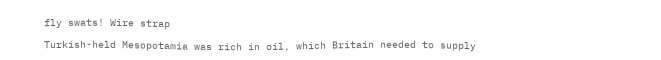fly swats! Wire strap

Turkish-held Mesopotamia was rich in oil, which Britain needed to supply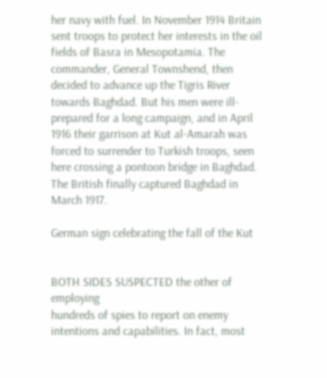her navy with fuel. In November 1914 Britain sent troops to protect her interests in the oil fields of Basra in Mesopotamia. The commander, General Townshend, then decided to advance up the Tigris River towards Baghdad. But his men were ill-prepared for a long campaign, and in April 1916 their garrison at Kut al-Amarah was forced to surrender to Turkish troops, seen here crossing a pontoon bridge in Baghdad. The British finally captured Baghdad in March 1917.

German sign celebrating the fall of the Kut


BOTH SIDES SUSPECTED the other of employing
hundreds of spies to report on enemy intentions and capabilities. In fact, most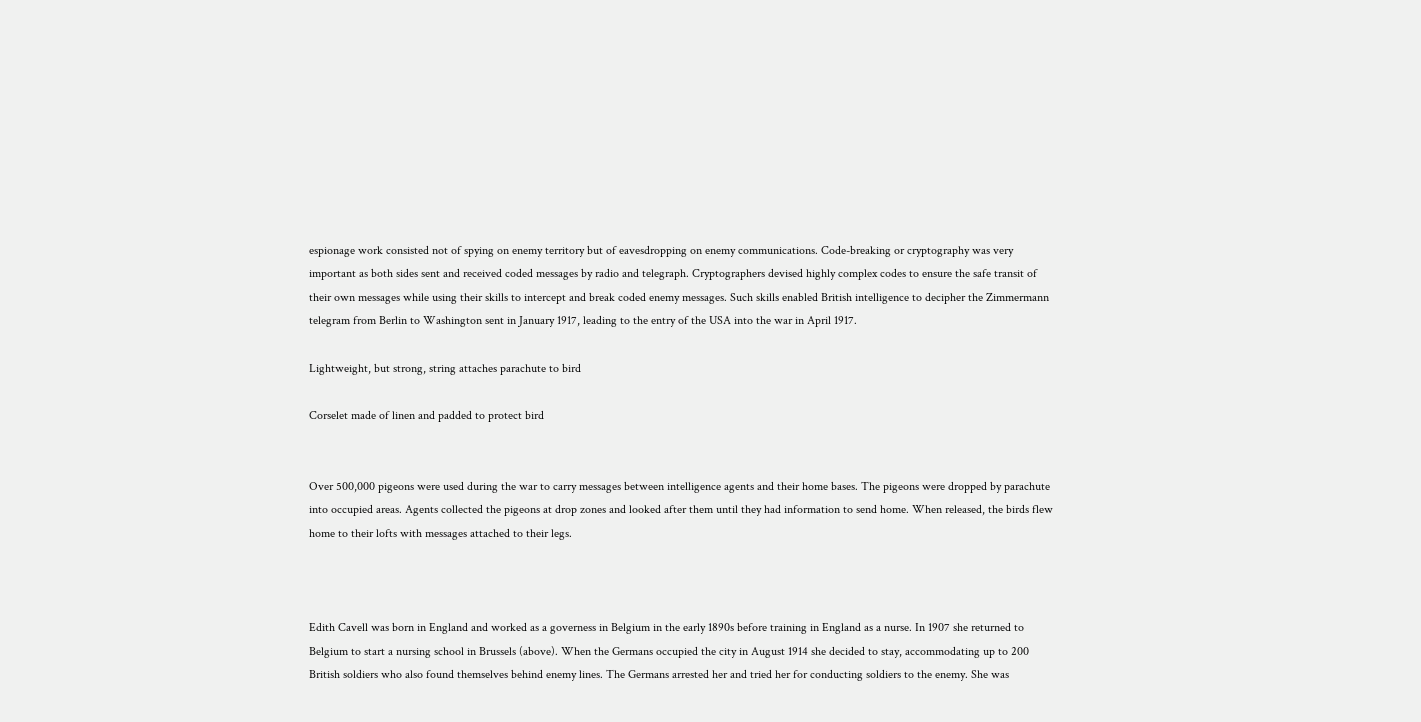espionage work consisted not of spying on enemy territory but of eavesdropping on enemy communications. Code-breaking or cryptography was very important as both sides sent and received coded messages by radio and telegraph. Cryptographers devised highly complex codes to ensure the safe transit of their own messages while using their skills to intercept and break coded enemy messages. Such skills enabled British intelligence to decipher the Zimmermann telegram from Berlin to Washington sent in January 1917, leading to the entry of the USA into the war in April 1917.

Lightweight, but strong, string attaches parachute to bird

Corselet made of linen and padded to protect bird


Over 500,000 pigeons were used during the war to carry messages between intelligence agents and their home bases. The pigeons were dropped by parachute into occupied areas. Agents collected the pigeons at drop zones and looked after them until they had information to send home. When released, the birds flew home to their lofts with messages attached to their legs.



Edith Cavell was born in England and worked as a governess in Belgium in the early 1890s before training in England as a nurse. In 1907 she returned to Belgium to start a nursing school in Brussels (above). When the Germans occupied the city in August 1914 she decided to stay, accommodating up to 200 British soldiers who also found themselves behind enemy lines. The Germans arrested her and tried her for conducting soldiers to the enemy. She was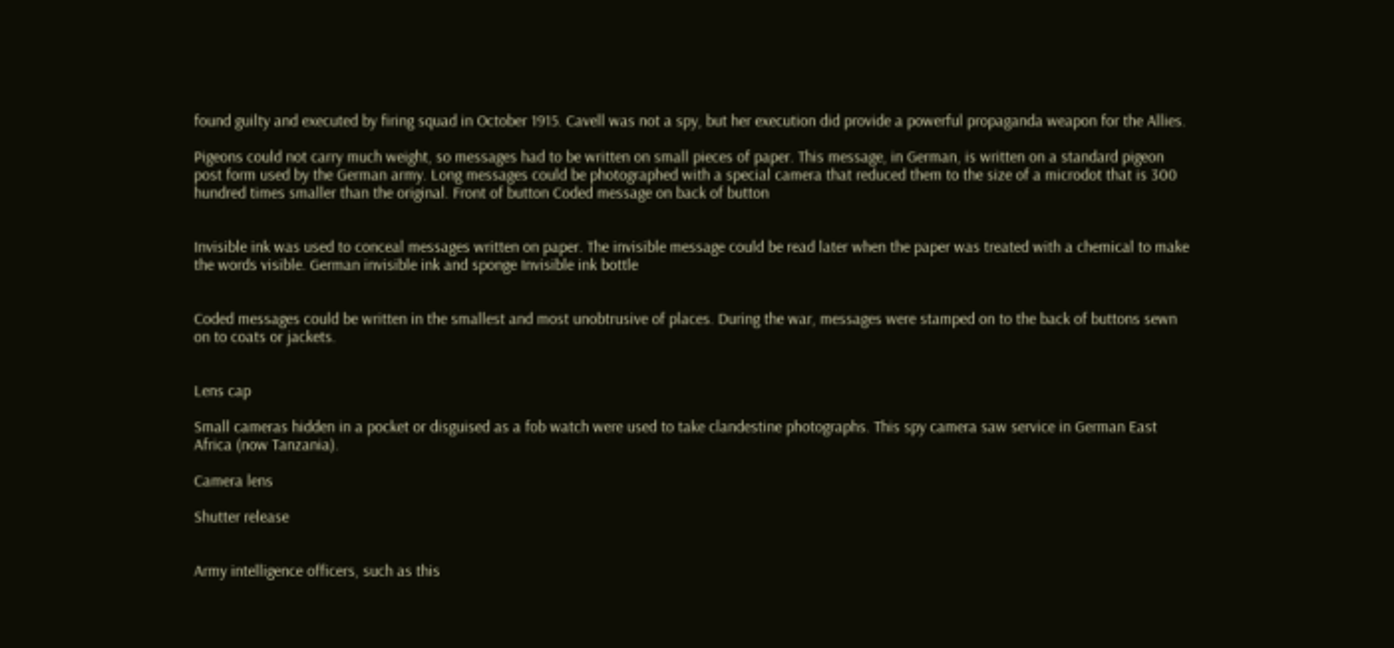found guilty and executed by firing squad in October 1915. Cavell was not a spy, but her execution did provide a powerful propaganda weapon for the Allies.

Pigeons could not carry much weight, so messages had to be written on small pieces of paper. This message, in German, is written on a standard pigeon post form used by the German army. Long messages could be photographed with a special camera that reduced them to the size of a microdot that is 300 hundred times smaller than the original. Front of button Coded message on back of button


Invisible ink was used to conceal messages written on paper. The invisible message could be read later when the paper was treated with a chemical to make the words visible. German invisible ink and sponge Invisible ink bottle


Coded messages could be written in the smallest and most unobtrusive of places. During the war, messages were stamped on to the back of buttons sewn on to coats or jackets.


Lens cap

Small cameras hidden in a pocket or disguised as a fob watch were used to take clandestine photographs. This spy camera saw service in German East Africa (now Tanzania).

Camera lens

Shutter release


Army intelligence officers, such as this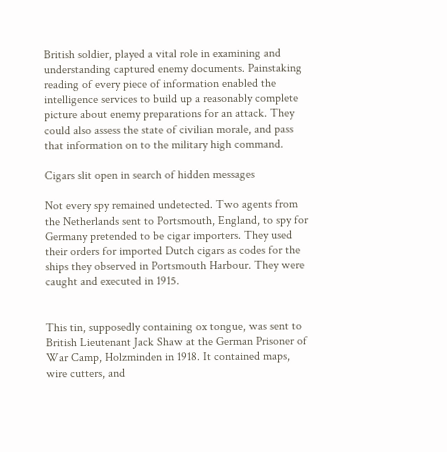British soldier, played a vital role in examining and understanding captured enemy documents. Painstaking reading of every piece of information enabled the intelligence services to build up a reasonably complete picture about enemy preparations for an attack. They could also assess the state of civilian morale, and pass that information on to the military high command.

Cigars slit open in search of hidden messages

Not every spy remained undetected. Two agents from the Netherlands sent to Portsmouth, England, to spy for Germany pretended to be cigar importers. They used their orders for imported Dutch cigars as codes for the ships they observed in Portsmouth Harbour. They were caught and executed in 1915.


This tin, supposedly containing ox tongue, was sent to British Lieutenant Jack Shaw at the German Prisoner of War Camp, Holzminden in 1918. It contained maps, wire cutters, and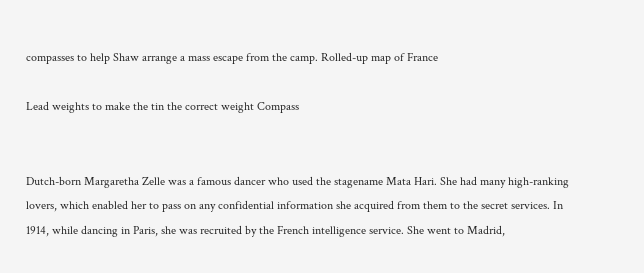compasses to help Shaw arrange a mass escape from the camp. Rolled-up map of France

Lead weights to make the tin the correct weight Compass


Dutch-born Margaretha Zelle was a famous dancer who used the stagename Mata Hari. She had many high-ranking lovers, which enabled her to pass on any confidential information she acquired from them to the secret services. In 1914, while dancing in Paris, she was recruited by the French intelligence service. She went to Madrid,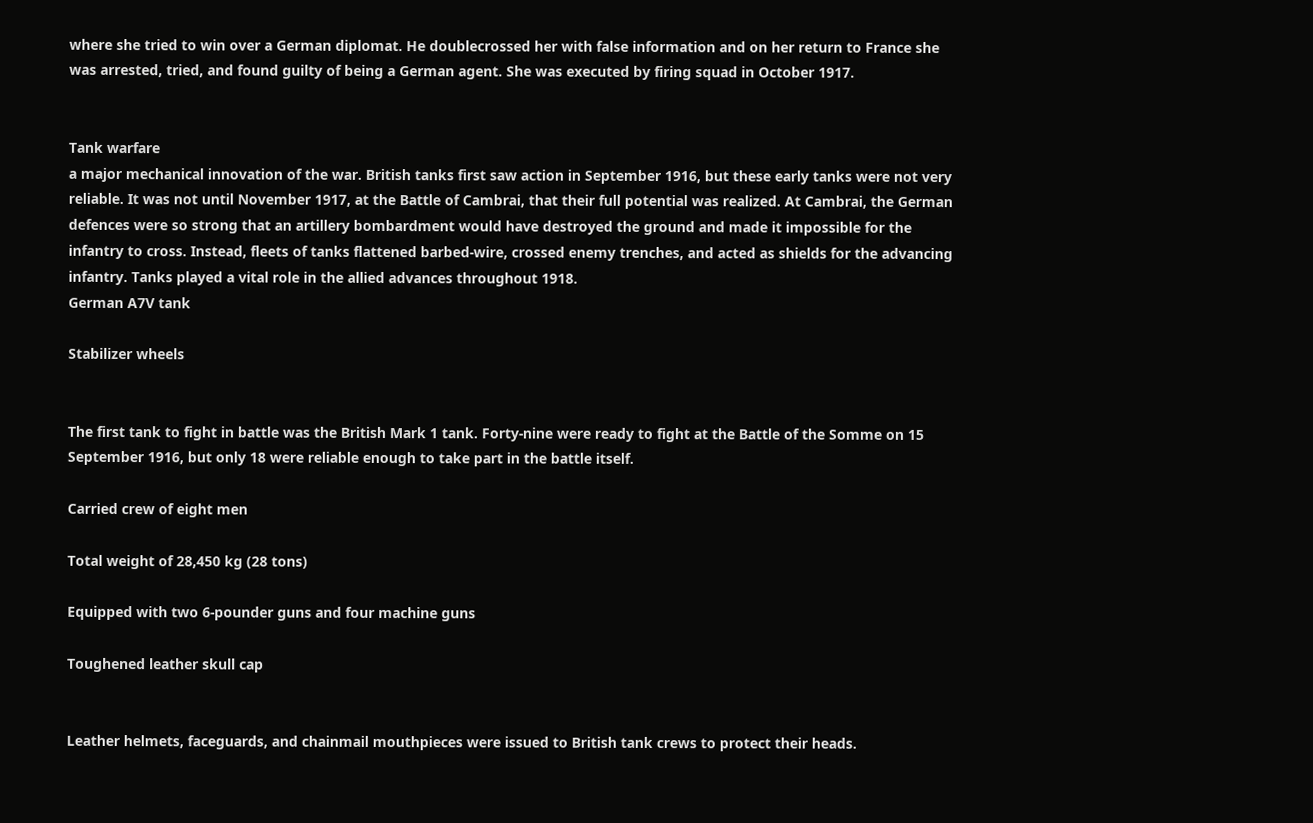where she tried to win over a German diplomat. He doublecrossed her with false information and on her return to France she was arrested, tried, and found guilty of being a German agent. She was executed by firing squad in October 1917.


Tank warfare
a major mechanical innovation of the war. British tanks first saw action in September 1916, but these early tanks were not very reliable. It was not until November 1917, at the Battle of Cambrai, that their full potential was realized. At Cambrai, the German defences were so strong that an artillery bombardment would have destroyed the ground and made it impossible for the infantry to cross. Instead, fleets of tanks flattened barbed-wire, crossed enemy trenches, and acted as shields for the advancing infantry. Tanks played a vital role in the allied advances throughout 1918.
German A7V tank

Stabilizer wheels


The first tank to fight in battle was the British Mark 1 tank. Forty-nine were ready to fight at the Battle of the Somme on 15 September 1916, but only 18 were reliable enough to take part in the battle itself.

Carried crew of eight men

Total weight of 28,450 kg (28 tons)

Equipped with two 6-pounder guns and four machine guns

Toughened leather skull cap


Leather helmets, faceguards, and chainmail mouthpieces were issued to British tank crews to protect their heads.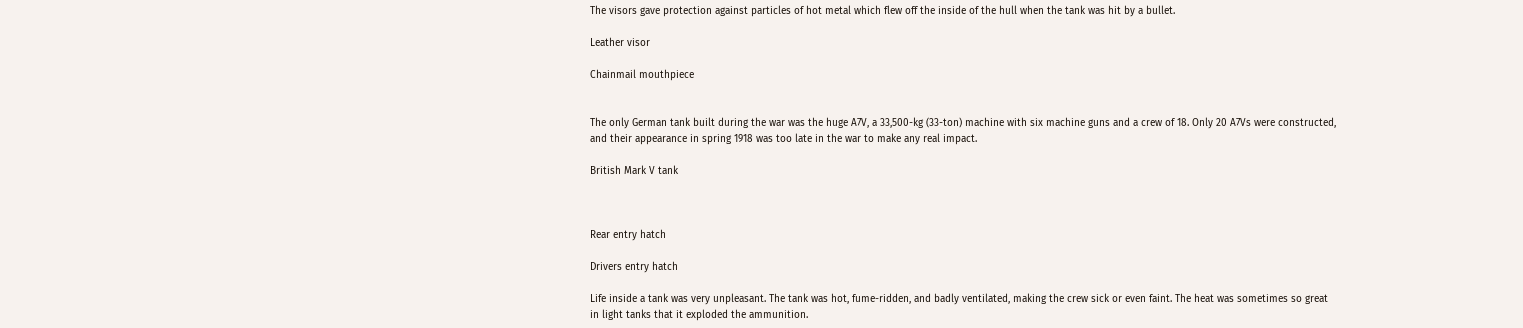The visors gave protection against particles of hot metal which flew off the inside of the hull when the tank was hit by a bullet.

Leather visor

Chainmail mouthpiece


The only German tank built during the war was the huge A7V, a 33,500-kg (33-ton) machine with six machine guns and a crew of 18. Only 20 A7Vs were constructed, and their appearance in spring 1918 was too late in the war to make any real impact.

British Mark V tank



Rear entry hatch

Drivers entry hatch

Life inside a tank was very unpleasant. The tank was hot, fume-ridden, and badly ventilated, making the crew sick or even faint. The heat was sometimes so great in light tanks that it exploded the ammunition.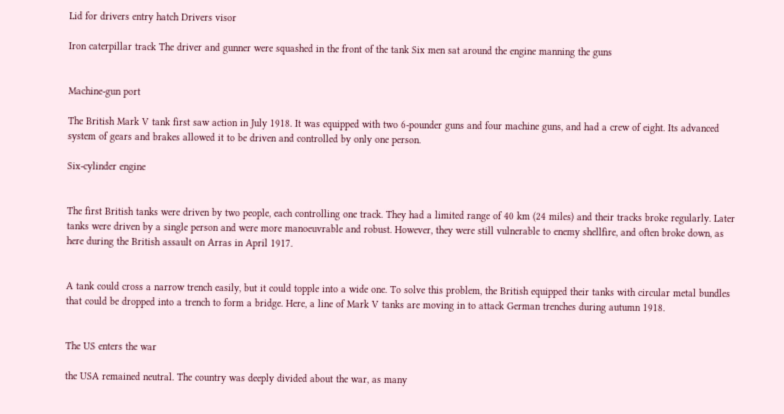Lid for drivers entry hatch Drivers visor

Iron caterpillar track The driver and gunner were squashed in the front of the tank Six men sat around the engine manning the guns


Machine-gun port

The British Mark V tank first saw action in July 1918. It was equipped with two 6-pounder guns and four machine guns, and had a crew of eight. Its advanced system of gears and brakes allowed it to be driven and controlled by only one person.

Six-cylinder engine


The first British tanks were driven by two people, each controlling one track. They had a limited range of 40 km (24 miles) and their tracks broke regularly. Later tanks were driven by a single person and were more manoeuvrable and robust. However, they were still vulnerable to enemy shellfire, and often broke down, as here during the British assault on Arras in April 1917.


A tank could cross a narrow trench easily, but it could topple into a wide one. To solve this problem, the British equipped their tanks with circular metal bundles that could be dropped into a trench to form a bridge. Here, a line of Mark V tanks are moving in to attack German trenches during autumn 1918.


The US enters the war

the USA remained neutral. The country was deeply divided about the war, as many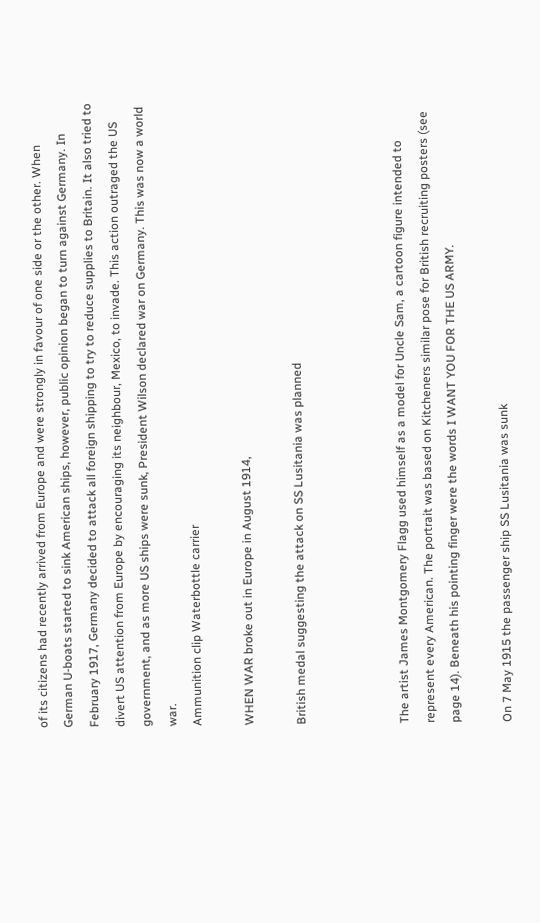of its citizens had recently arrived from Europe and were strongly in favour of one side or the other. When German U-boats started to sink American ships, however, public opinion began to turn against Germany. In February 1917, Germany decided to attack all foreign shipping to try to reduce supplies to Britain. It also tried to divert US attention from Europe by encouraging its neighbour, Mexico, to invade. This action outraged the US government, and as more US ships were sunk, President Wilson declared war on Germany. This was now a world war.
Ammunition clip Waterbottle carrier

WHEN WAR broke out in Europe in August 1914,

British medal suggesting the attack on SS Lusitania was planned



The artist James Montgomery Flagg used himself as a model for Uncle Sam, a cartoon figure intended to represent every American. The portrait was based on Kitcheners similar pose for British recruiting posters (see page 14). Beneath his pointing finger were the words I WANT YOU FOR THE US ARMY.

On 7 May 1915 the passenger ship SS Lusitania was sunk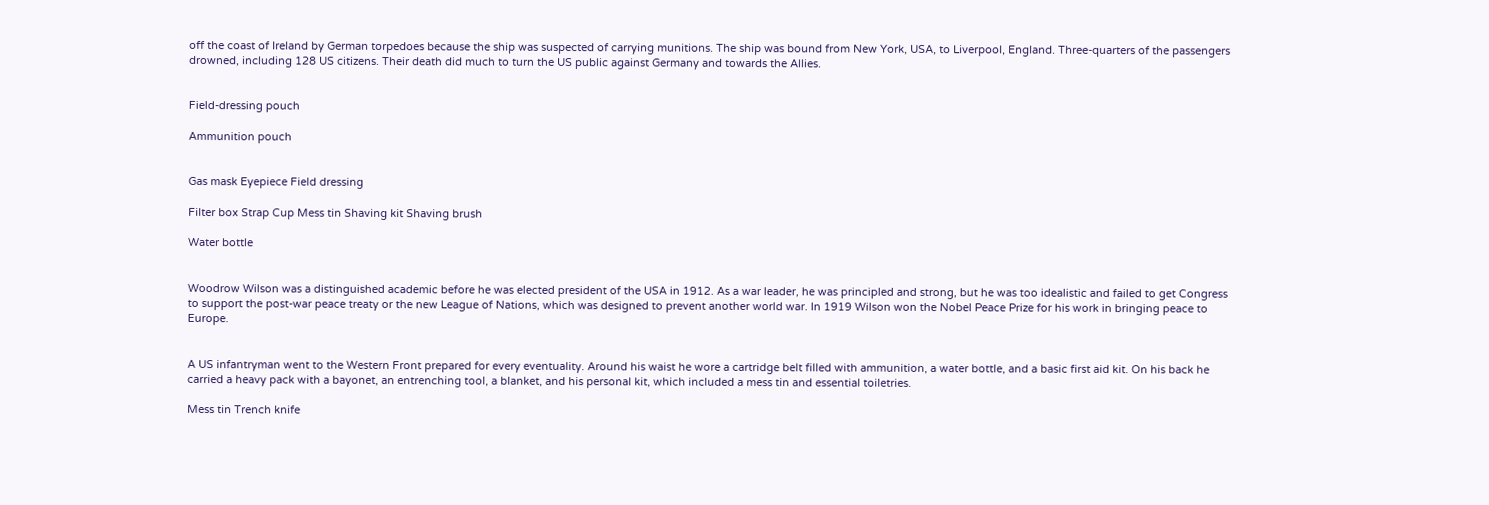off the coast of Ireland by German torpedoes because the ship was suspected of carrying munitions. The ship was bound from New York, USA, to Liverpool, England. Three-quarters of the passengers drowned, including 128 US citizens. Their death did much to turn the US public against Germany and towards the Allies.


Field-dressing pouch

Ammunition pouch


Gas mask Eyepiece Field dressing

Filter box Strap Cup Mess tin Shaving kit Shaving brush

Water bottle


Woodrow Wilson was a distinguished academic before he was elected president of the USA in 1912. As a war leader, he was principled and strong, but he was too idealistic and failed to get Congress to support the post-war peace treaty or the new League of Nations, which was designed to prevent another world war. In 1919 Wilson won the Nobel Peace Prize for his work in bringing peace to Europe.


A US infantryman went to the Western Front prepared for every eventuality. Around his waist he wore a cartridge belt filled with ammunition, a water bottle, and a basic first aid kit. On his back he carried a heavy pack with a bayonet, an entrenching tool, a blanket, and his personal kit, which included a mess tin and essential toiletries.

Mess tin Trench knife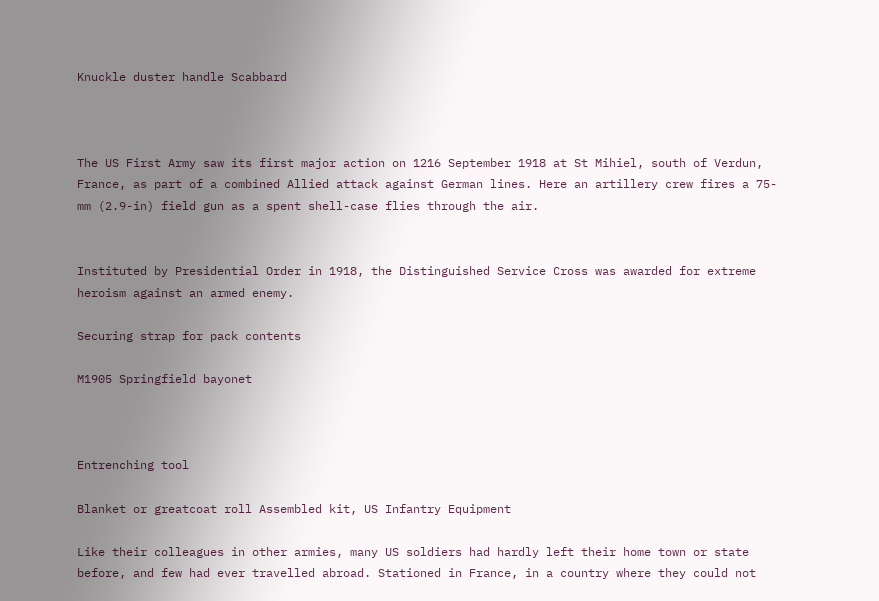Knuckle duster handle Scabbard



The US First Army saw its first major action on 1216 September 1918 at St Mihiel, south of Verdun, France, as part of a combined Allied attack against German lines. Here an artillery crew fires a 75-mm (2.9-in) field gun as a spent shell-case flies through the air.


Instituted by Presidential Order in 1918, the Distinguished Service Cross was awarded for extreme heroism against an armed enemy.

Securing strap for pack contents

M1905 Springfield bayonet



Entrenching tool

Blanket or greatcoat roll Assembled kit, US Infantry Equipment

Like their colleagues in other armies, many US soldiers had hardly left their home town or state before, and few had ever travelled abroad. Stationed in France, in a country where they could not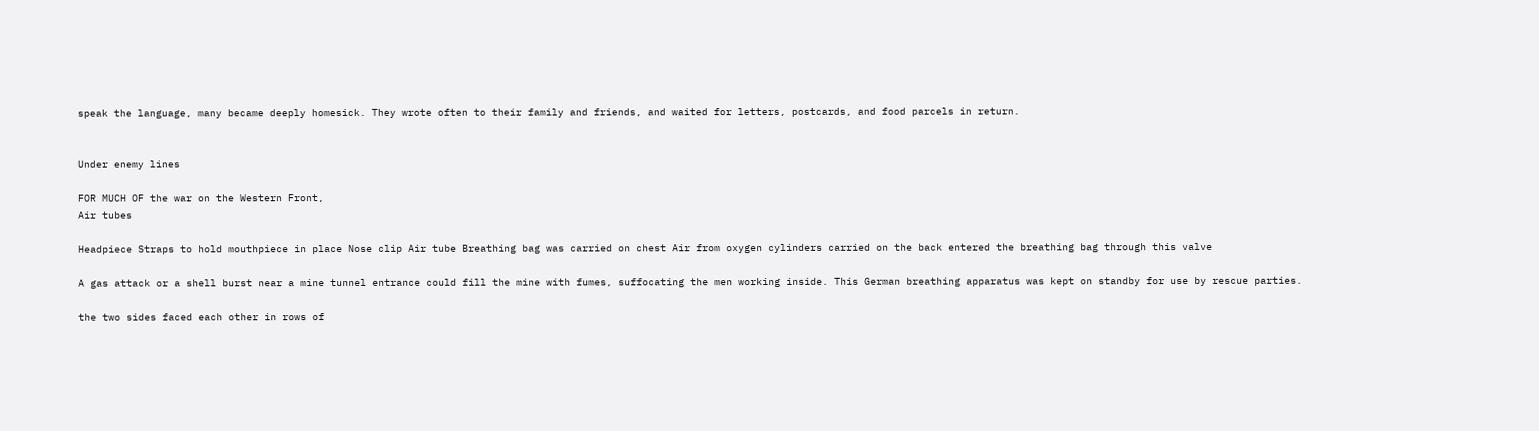speak the language, many became deeply homesick. They wrote often to their family and friends, and waited for letters, postcards, and food parcels in return.


Under enemy lines

FOR MUCH OF the war on the Western Front,
Air tubes

Headpiece Straps to hold mouthpiece in place Nose clip Air tube Breathing bag was carried on chest Air from oxygen cylinders carried on the back entered the breathing bag through this valve

A gas attack or a shell burst near a mine tunnel entrance could fill the mine with fumes, suffocating the men working inside. This German breathing apparatus was kept on standby for use by rescue parties.

the two sides faced each other in rows of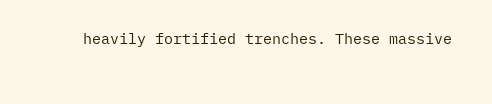heavily fortified trenches. These massive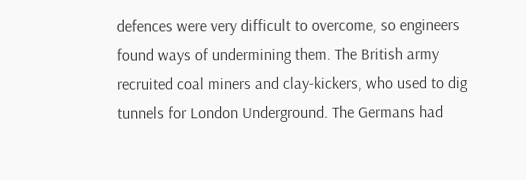defences were very difficult to overcome, so engineers found ways of undermining them. The British army recruited coal miners and clay-kickers, who used to dig tunnels for London Underground. The Germans had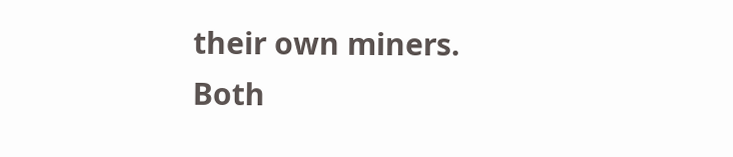their own miners. Both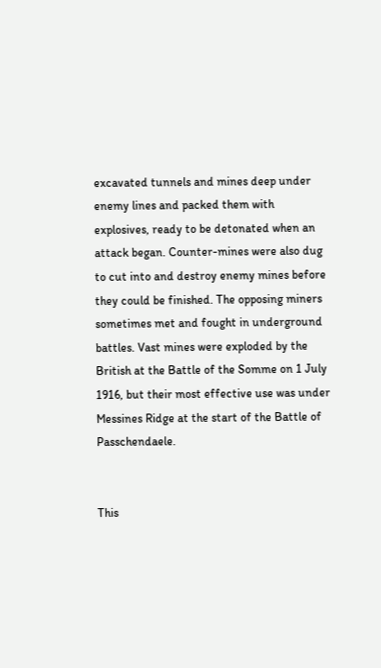excavated tunnels and mines deep under enemy lines and packed them with explosives, ready to be detonated when an attack began. Counter-mines were also dug to cut into and destroy enemy mines before they could be finished. The opposing miners sometimes met and fought in underground battles. Vast mines were exploded by the British at the Battle of the Somme on 1 July 1916, but their most effective use was under Messines Ridge at the start of the Battle of Passchendaele.


This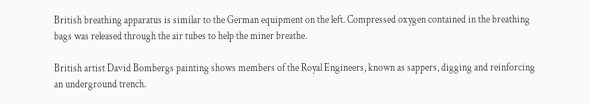British breathing apparatus is similar to the German equipment on the left. Compressed oxygen contained in the breathing bags was released through the air tubes to help the miner breathe.

British artist David Bombergs painting shows members of the Royal Engineers, known as sappers, digging and reinforcing an underground trench.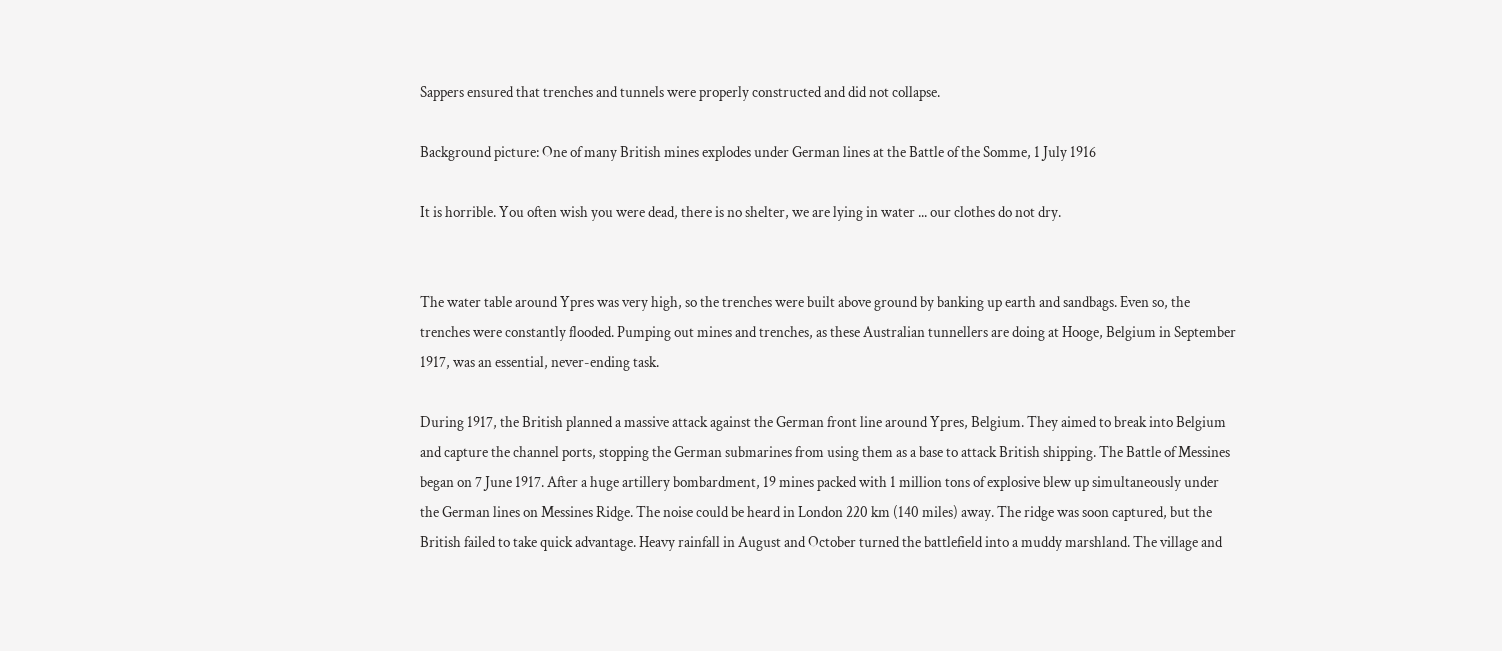Sappers ensured that trenches and tunnels were properly constructed and did not collapse.

Background picture: One of many British mines explodes under German lines at the Battle of the Somme, 1 July 1916

It is horrible. You often wish you were dead, there is no shelter, we are lying in water ... our clothes do not dry.


The water table around Ypres was very high, so the trenches were built above ground by banking up earth and sandbags. Even so, the trenches were constantly flooded. Pumping out mines and trenches, as these Australian tunnellers are doing at Hooge, Belgium in September 1917, was an essential, never-ending task.

During 1917, the British planned a massive attack against the German front line around Ypres, Belgium. They aimed to break into Belgium and capture the channel ports, stopping the German submarines from using them as a base to attack British shipping. The Battle of Messines began on 7 June 1917. After a huge artillery bombardment, 19 mines packed with 1 million tons of explosive blew up simultaneously under the German lines on Messines Ridge. The noise could be heard in London 220 km (140 miles) away. The ridge was soon captured, but the British failed to take quick advantage. Heavy rainfall in August and October turned the battlefield into a muddy marshland. The village and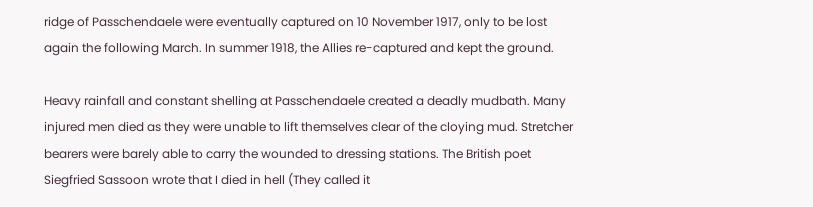ridge of Passchendaele were eventually captured on 10 November 1917, only to be lost again the following March. In summer 1918, the Allies re-captured and kept the ground.

Heavy rainfall and constant shelling at Passchendaele created a deadly mudbath. Many injured men died as they were unable to lift themselves clear of the cloying mud. Stretcher bearers were barely able to carry the wounded to dressing stations. The British poet Siegfried Sassoon wrote that I died in hell (They called it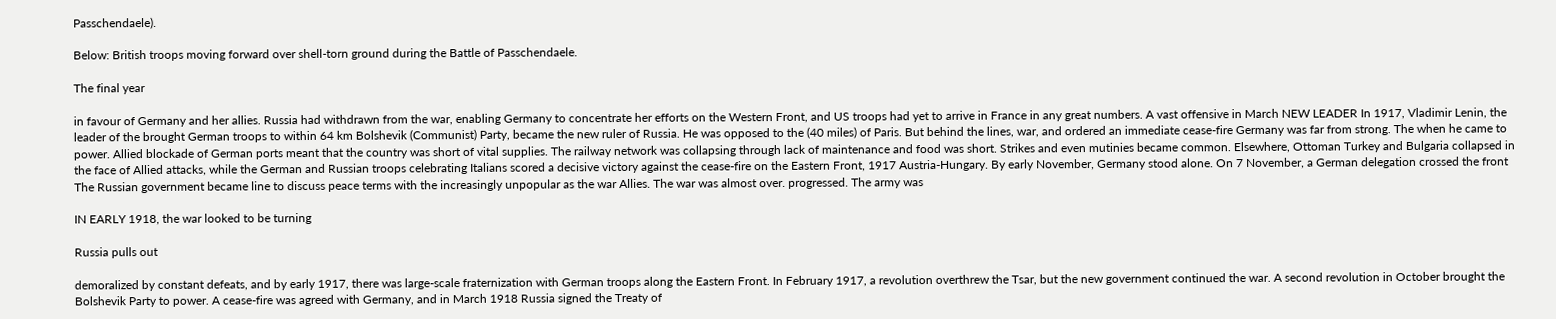Passchendaele).

Below: British troops moving forward over shell-torn ground during the Battle of Passchendaele.

The final year

in favour of Germany and her allies. Russia had withdrawn from the war, enabling Germany to concentrate her efforts on the Western Front, and US troops had yet to arrive in France in any great numbers. A vast offensive in March NEW LEADER In 1917, Vladimir Lenin, the leader of the brought German troops to within 64 km Bolshevik (Communist) Party, became the new ruler of Russia. He was opposed to the (40 miles) of Paris. But behind the lines, war, and ordered an immediate cease-fire Germany was far from strong. The when he came to power. Allied blockade of German ports meant that the country was short of vital supplies. The railway network was collapsing through lack of maintenance and food was short. Strikes and even mutinies became common. Elsewhere, Ottoman Turkey and Bulgaria collapsed in the face of Allied attacks, while the German and Russian troops celebrating Italians scored a decisive victory against the cease-fire on the Eastern Front, 1917 Austria-Hungary. By early November, Germany stood alone. On 7 November, a German delegation crossed the front The Russian government became line to discuss peace terms with the increasingly unpopular as the war Allies. The war was almost over. progressed. The army was

IN EARLY 1918, the war looked to be turning

Russia pulls out

demoralized by constant defeats, and by early 1917, there was large-scale fraternization with German troops along the Eastern Front. In February 1917, a revolution overthrew the Tsar, but the new government continued the war. A second revolution in October brought the Bolshevik Party to power. A cease-fire was agreed with Germany, and in March 1918 Russia signed the Treaty of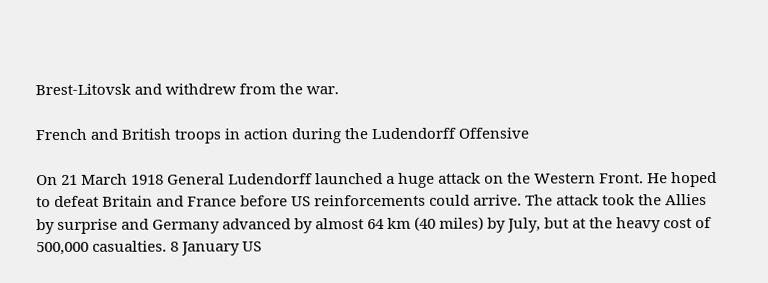Brest-Litovsk and withdrew from the war.

French and British troops in action during the Ludendorff Offensive

On 21 March 1918 General Ludendorff launched a huge attack on the Western Front. He hoped to defeat Britain and France before US reinforcements could arrive. The attack took the Allies by surprise and Germany advanced by almost 64 km (40 miles) by July, but at the heavy cost of 500,000 casualties. 8 January US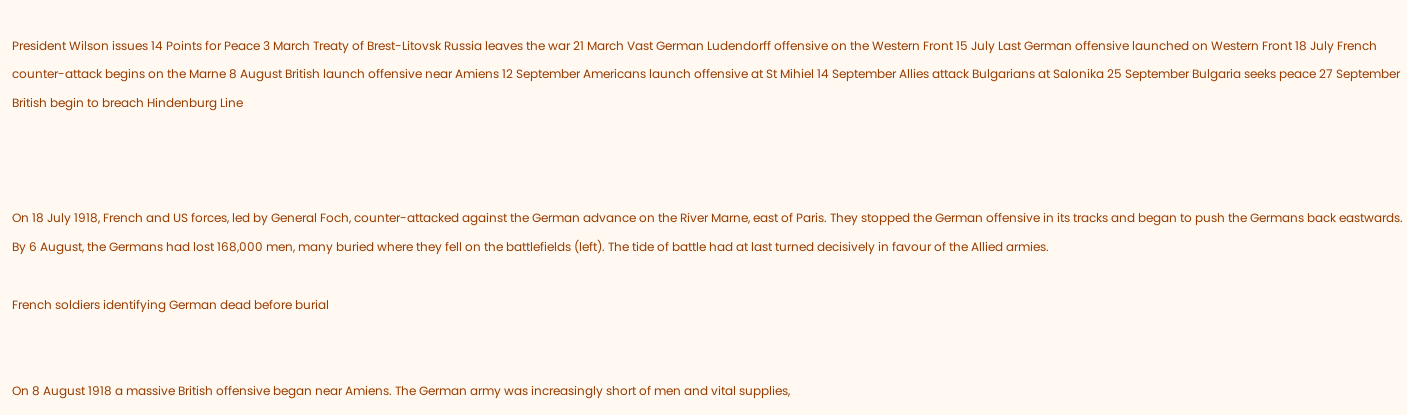President Wilson issues 14 Points for Peace 3 March Treaty of Brest-Litovsk Russia leaves the war 21 March Vast German Ludendorff offensive on the Western Front 15 July Last German offensive launched on Western Front 18 July French counter-attack begins on the Marne 8 August British launch offensive near Amiens 12 September Americans launch offensive at St Mihiel 14 September Allies attack Bulgarians at Salonika 25 September Bulgaria seeks peace 27 September British begin to breach Hindenburg Line



On 18 July 1918, French and US forces, led by General Foch, counter-attacked against the German advance on the River Marne, east of Paris. They stopped the German offensive in its tracks and began to push the Germans back eastwards. By 6 August, the Germans had lost 168,000 men, many buried where they fell on the battlefields (left). The tide of battle had at last turned decisively in favour of the Allied armies.

French soldiers identifying German dead before burial


On 8 August 1918 a massive British offensive began near Amiens. The German army was increasingly short of men and vital supplies,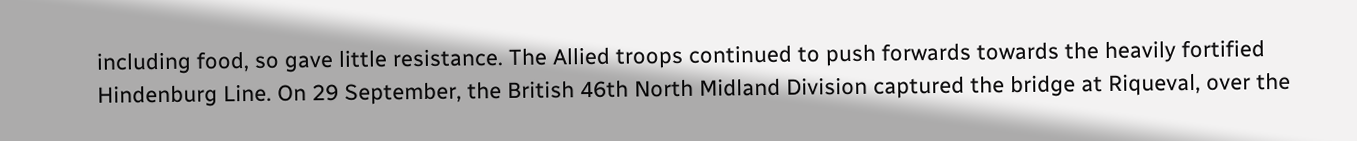including food, so gave little resistance. The Allied troops continued to push forwards towards the heavily fortified Hindenburg Line. On 29 September, the British 46th North Midland Division captured the bridge at Riqueval, over the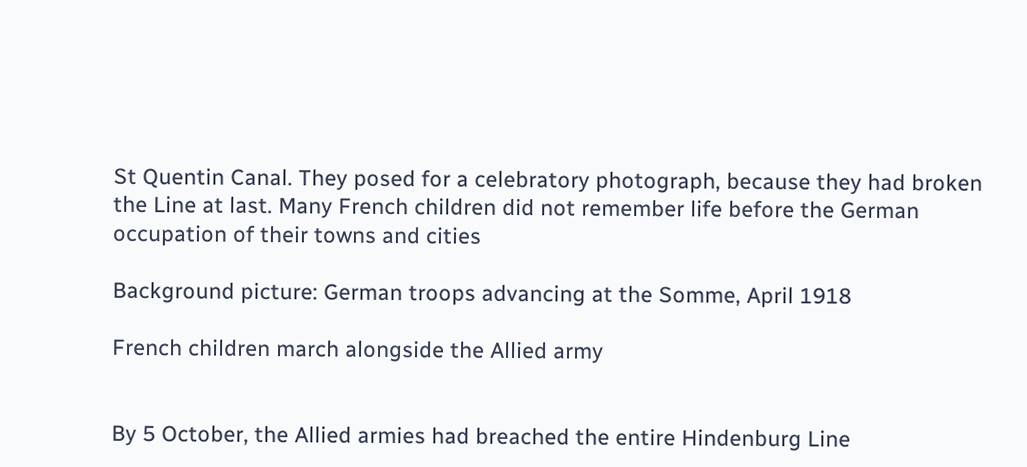St Quentin Canal. They posed for a celebratory photograph, because they had broken the Line at last. Many French children did not remember life before the German occupation of their towns and cities

Background picture: German troops advancing at the Somme, April 1918

French children march alongside the Allied army


By 5 October, the Allied armies had breached the entire Hindenburg Line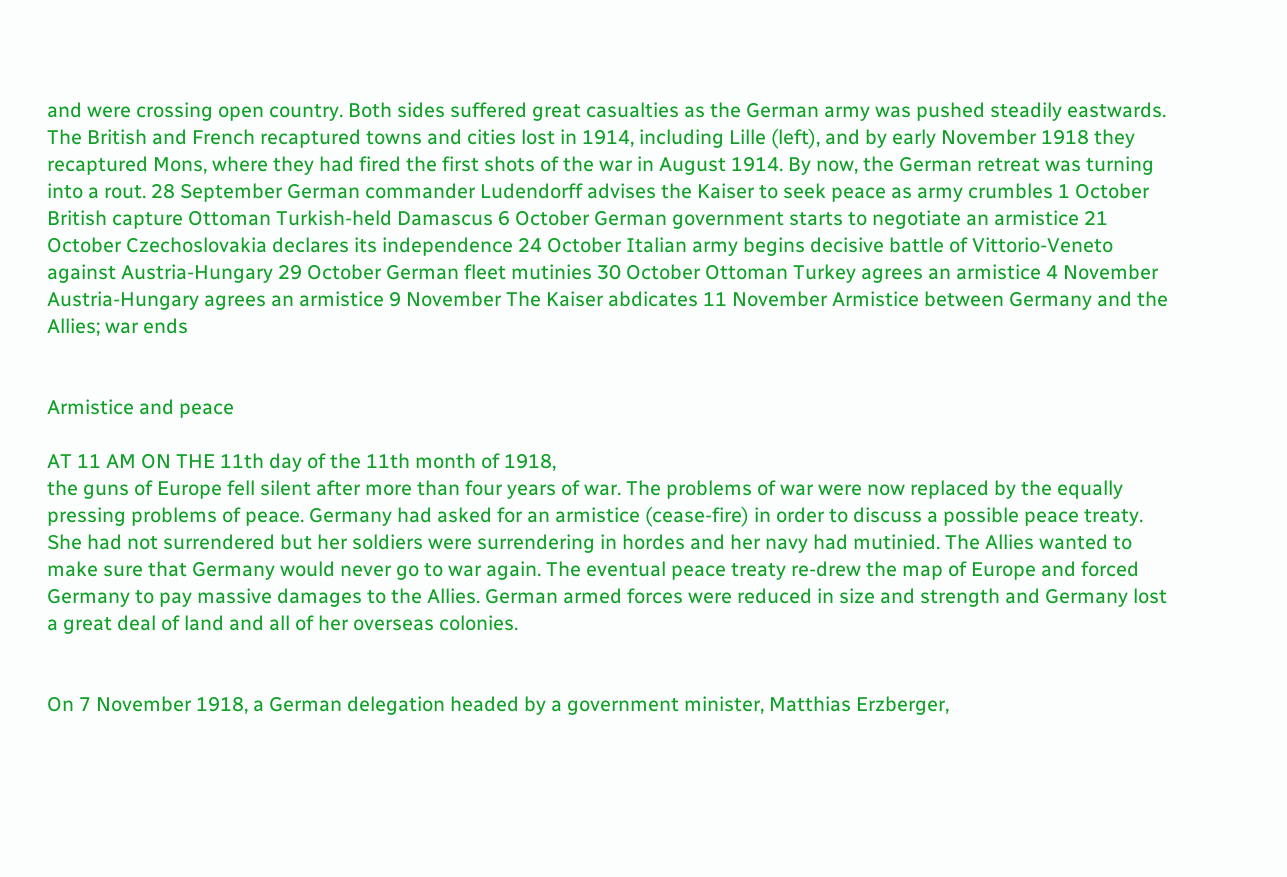and were crossing open country. Both sides suffered great casualties as the German army was pushed steadily eastwards. The British and French recaptured towns and cities lost in 1914, including Lille (left), and by early November 1918 they recaptured Mons, where they had fired the first shots of the war in August 1914. By now, the German retreat was turning into a rout. 28 September German commander Ludendorff advises the Kaiser to seek peace as army crumbles 1 October British capture Ottoman Turkish-held Damascus 6 October German government starts to negotiate an armistice 21 October Czechoslovakia declares its independence 24 October Italian army begins decisive battle of Vittorio-Veneto against Austria-Hungary 29 October German fleet mutinies 30 October Ottoman Turkey agrees an armistice 4 November Austria-Hungary agrees an armistice 9 November The Kaiser abdicates 11 November Armistice between Germany and the Allies; war ends


Armistice and peace

AT 11 AM ON THE 11th day of the 11th month of 1918,
the guns of Europe fell silent after more than four years of war. The problems of war were now replaced by the equally pressing problems of peace. Germany had asked for an armistice (cease-fire) in order to discuss a possible peace treaty. She had not surrendered but her soldiers were surrendering in hordes and her navy had mutinied. The Allies wanted to make sure that Germany would never go to war again. The eventual peace treaty re-drew the map of Europe and forced Germany to pay massive damages to the Allies. German armed forces were reduced in size and strength and Germany lost a great deal of land and all of her overseas colonies.


On 7 November 1918, a German delegation headed by a government minister, Matthias Erzberger,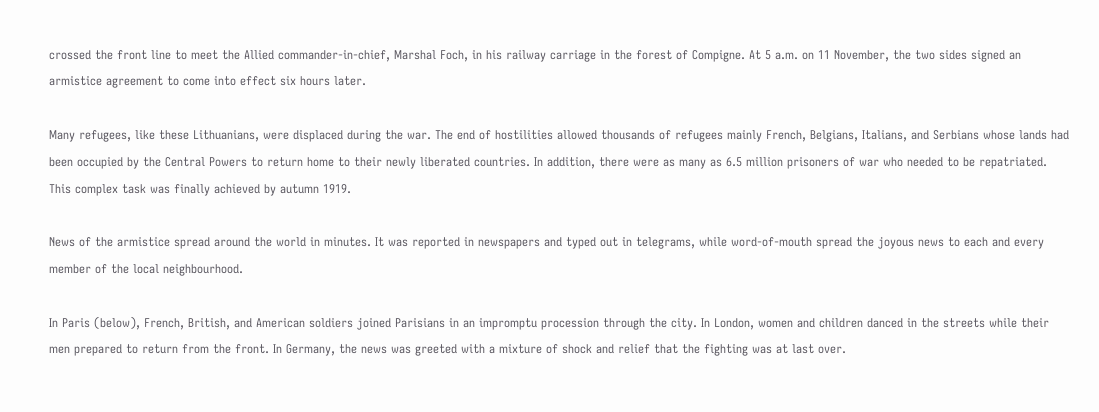crossed the front line to meet the Allied commander-in-chief, Marshal Foch, in his railway carriage in the forest of Compigne. At 5 a.m. on 11 November, the two sides signed an armistice agreement to come into effect six hours later.

Many refugees, like these Lithuanians, were displaced during the war. The end of hostilities allowed thousands of refugees mainly French, Belgians, Italians, and Serbians whose lands had been occupied by the Central Powers to return home to their newly liberated countries. In addition, there were as many as 6.5 million prisoners of war who needed to be repatriated. This complex task was finally achieved by autumn 1919.

News of the armistice spread around the world in minutes. It was reported in newspapers and typed out in telegrams, while word-of-mouth spread the joyous news to each and every member of the local neighbourhood.

In Paris (below), French, British, and American soldiers joined Parisians in an impromptu procession through the city. In London, women and children danced in the streets while their men prepared to return from the front. In Germany, the news was greeted with a mixture of shock and relief that the fighting was at last over.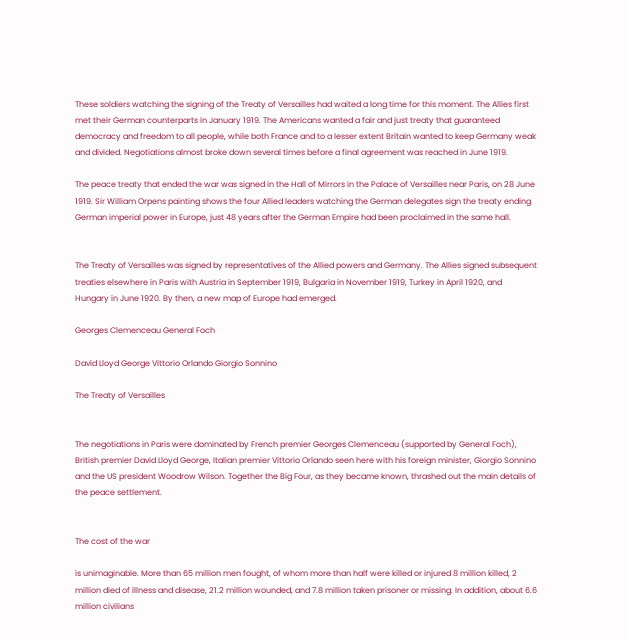These soldiers watching the signing of the Treaty of Versailles had waited a long time for this moment. The Allies first met their German counterparts in January 1919. The Americans wanted a fair and just treaty that guaranteed democracy and freedom to all people, while both France and to a lesser extent Britain wanted to keep Germany weak and divided. Negotiations almost broke down several times before a final agreement was reached in June 1919.

The peace treaty that ended the war was signed in the Hall of Mirrors in the Palace of Versailles near Paris, on 28 June 1919. Sir William Orpens painting shows the four Allied leaders watching the German delegates sign the treaty ending German imperial power in Europe, just 48 years after the German Empire had been proclaimed in the same hall.


The Treaty of Versailles was signed by representatives of the Allied powers and Germany. The Allies signed subsequent treaties elsewhere in Paris with Austria in September 1919, Bulgaria in November 1919, Turkey in April 1920, and Hungary in June 1920. By then, a new map of Europe had emerged.

Georges Clemenceau General Foch

David Lloyd George Vittorio Orlando Giorgio Sonnino

The Treaty of Versailles


The negotiations in Paris were dominated by French premier Georges Clemenceau (supported by General Foch), British premier David Lloyd George, Italian premier Vittorio Orlando seen here with his foreign minister, Giorgio Sonnino and the US president Woodrow Wilson. Together the Big Four, as they became known, thrashed out the main details of the peace settlement.


The cost of the war

is unimaginable. More than 65 million men fought, of whom more than half were killed or injured 8 million killed, 2 million died of illness and disease, 21.2 million wounded, and 7.8 million taken prisoner or missing. In addition, about 6.6 million civilians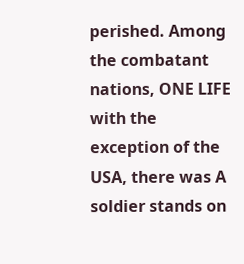perished. Among the combatant nations, ONE LIFE with the exception of the USA, there was A soldier stands on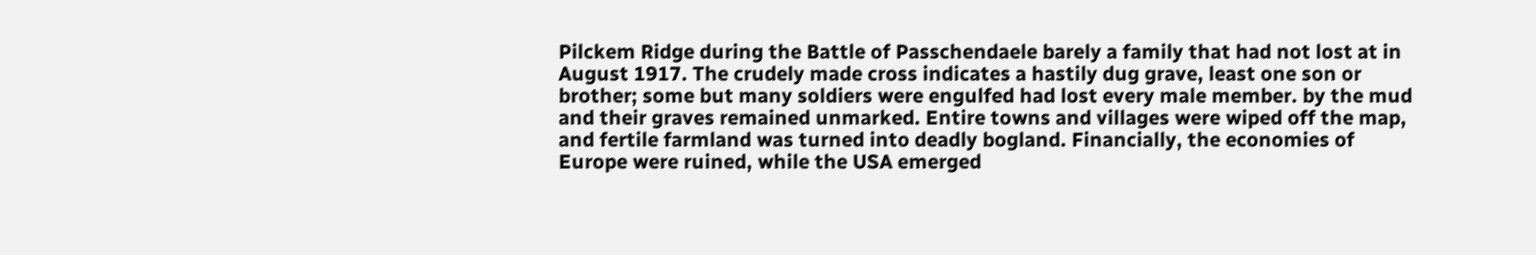Pilckem Ridge during the Battle of Passchendaele barely a family that had not lost at in August 1917. The crudely made cross indicates a hastily dug grave, least one son or brother; some but many soldiers were engulfed had lost every male member. by the mud and their graves remained unmarked. Entire towns and villages were wiped off the map, and fertile farmland was turned into deadly bogland. Financially, the economies of Europe were ruined, while the USA emerged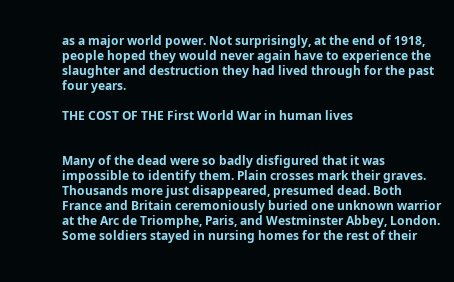as a major world power. Not surprisingly, at the end of 1918, people hoped they would never again have to experience the slaughter and destruction they had lived through for the past four years.

THE COST OF THE First World War in human lives


Many of the dead were so badly disfigured that it was impossible to identify them. Plain crosses mark their graves. Thousands more just disappeared, presumed dead. Both France and Britain ceremoniously buried one unknown warrior at the Arc de Triomphe, Paris, and Westminster Abbey, London. Some soldiers stayed in nursing homes for the rest of their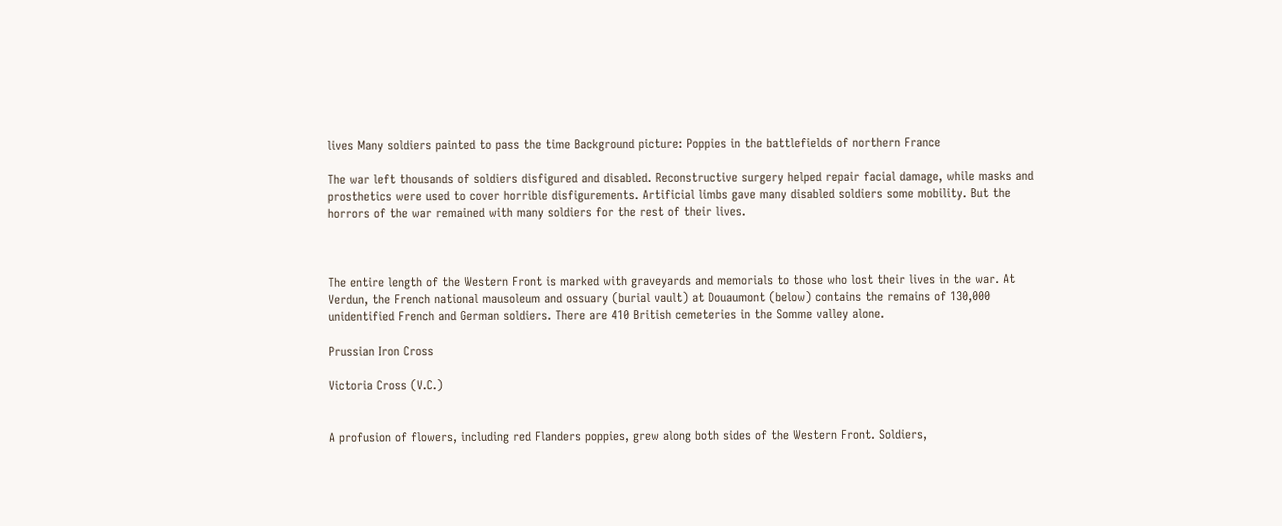lives Many soldiers painted to pass the time Background picture: Poppies in the battlefields of northern France

The war left thousands of soldiers disfigured and disabled. Reconstructive surgery helped repair facial damage, while masks and prosthetics were used to cover horrible disfigurements. Artificial limbs gave many disabled soldiers some mobility. But the horrors of the war remained with many soldiers for the rest of their lives.



The entire length of the Western Front is marked with graveyards and memorials to those who lost their lives in the war. At Verdun, the French national mausoleum and ossuary (burial vault) at Douaumont (below) contains the remains of 130,000 unidentified French and German soldiers. There are 410 British cemeteries in the Somme valley alone.

Prussian Iron Cross

Victoria Cross (V.C.)


A profusion of flowers, including red Flanders poppies, grew along both sides of the Western Front. Soldiers,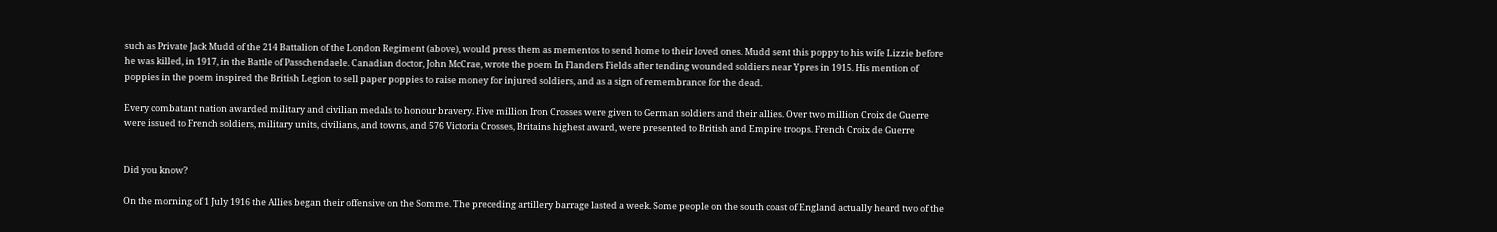such as Private Jack Mudd of the 214 Battalion of the London Regiment (above), would press them as mementos to send home to their loved ones. Mudd sent this poppy to his wife Lizzie before he was killed, in 1917, in the Battle of Passchendaele. Canadian doctor, John McCrae, wrote the poem In Flanders Fields after tending wounded soldiers near Ypres in 1915. His mention of poppies in the poem inspired the British Legion to sell paper poppies to raise money for injured soldiers, and as a sign of remembrance for the dead.

Every combatant nation awarded military and civilian medals to honour bravery. Five million Iron Crosses were given to German soldiers and their allies. Over two million Croix de Guerre were issued to French soldiers, military units, civilians, and towns, and 576 Victoria Crosses, Britains highest award, were presented to British and Empire troops. French Croix de Guerre


Did you know?

On the morning of 1 July 1916 the Allies began their offensive on the Somme. The preceding artillery barrage lasted a week. Some people on the south coast of England actually heard two of the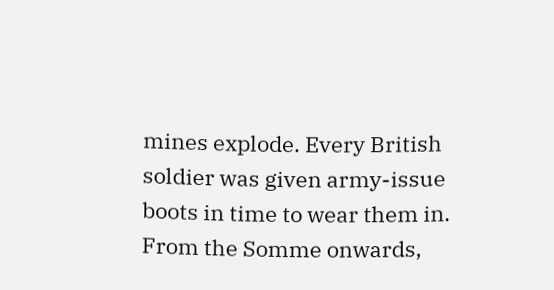mines explode. Every British soldier was given army-issue boots in time to wear them in. From the Somme onwards,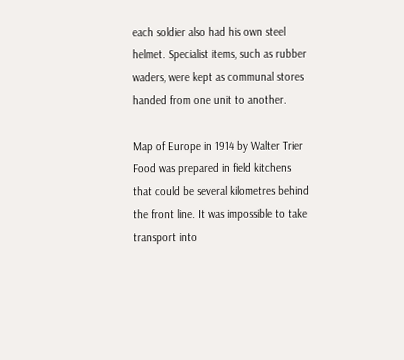each soldier also had his own steel helmet. Specialist items, such as rubber waders, were kept as communal stores handed from one unit to another.

Map of Europe in 1914 by Walter Trier Food was prepared in field kitchens that could be several kilometres behind the front line. It was impossible to take transport into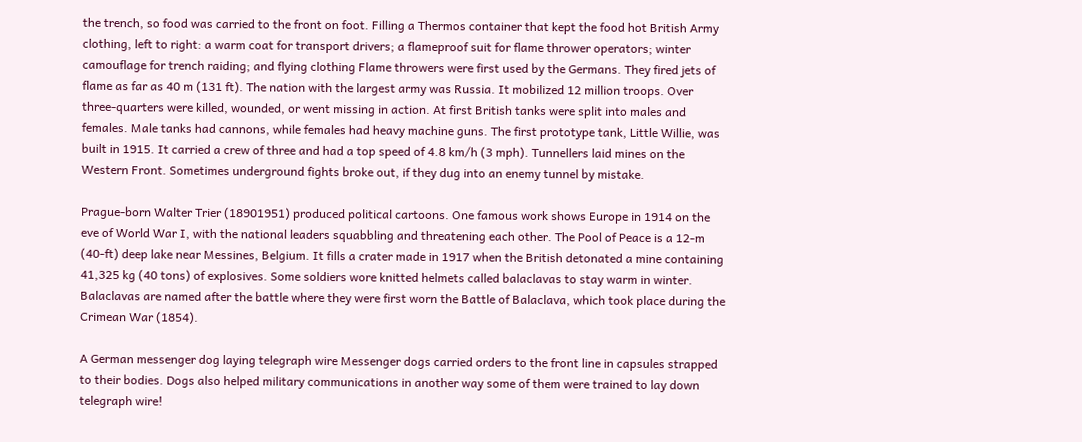the trench, so food was carried to the front on foot. Filling a Thermos container that kept the food hot British Army clothing, left to right: a warm coat for transport drivers; a flameproof suit for flame thrower operators; winter camouflage for trench raiding; and flying clothing Flame throwers were first used by the Germans. They fired jets of flame as far as 40 m (131 ft). The nation with the largest army was Russia. It mobilized 12 million troops. Over three-quarters were killed, wounded, or went missing in action. At first British tanks were split into males and females. Male tanks had cannons, while females had heavy machine guns. The first prototype tank, Little Willie, was built in 1915. It carried a crew of three and had a top speed of 4.8 km/h (3 mph). Tunnellers laid mines on the Western Front. Sometimes underground fights broke out, if they dug into an enemy tunnel by mistake.

Prague-born Walter Trier (18901951) produced political cartoons. One famous work shows Europe in 1914 on the eve of World War I, with the national leaders squabbling and threatening each other. The Pool of Peace is a 12-m (40-ft) deep lake near Messines, Belgium. It fills a crater made in 1917 when the British detonated a mine containing 41,325 kg (40 tons) of explosives. Some soldiers wore knitted helmets called balaclavas to stay warm in winter. Balaclavas are named after the battle where they were first worn the Battle of Balaclava, which took place during the Crimean War (1854).

A German messenger dog laying telegraph wire Messenger dogs carried orders to the front line in capsules strapped to their bodies. Dogs also helped military communications in another way some of them were trained to lay down telegraph wire!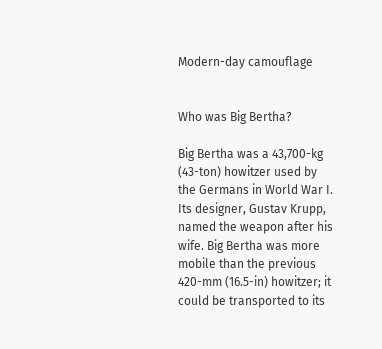Modern-day camouflage


Who was Big Bertha?

Big Bertha was a 43,700-kg (43-ton) howitzer used by the Germans in World War I. Its designer, Gustav Krupp, named the weapon after his wife. Big Bertha was more mobile than the previous 420-mm (16.5-in) howitzer; it could be transported to its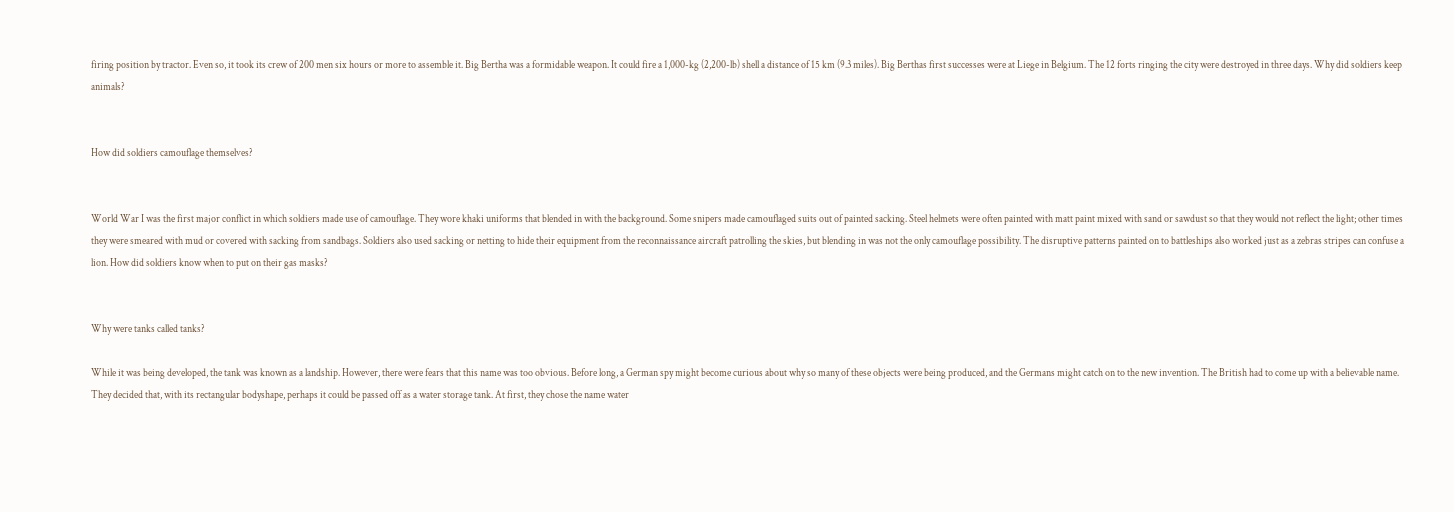firing position by tractor. Even so, it took its crew of 200 men six hours or more to assemble it. Big Bertha was a formidable weapon. It could fire a 1,000-kg (2,200-lb) shell a distance of 15 km (9.3 miles). Big Berthas first successes were at Liege in Belgium. The 12 forts ringing the city were destroyed in three days. Why did soldiers keep animals?


How did soldiers camouflage themselves?


World War I was the first major conflict in which soldiers made use of camouflage. They wore khaki uniforms that blended in with the background. Some snipers made camouflaged suits out of painted sacking. Steel helmets were often painted with matt paint mixed with sand or sawdust so that they would not reflect the light; other times they were smeared with mud or covered with sacking from sandbags. Soldiers also used sacking or netting to hide their equipment from the reconnaissance aircraft patrolling the skies, but blending in was not the only camouflage possibility. The disruptive patterns painted on to battleships also worked just as a zebras stripes can confuse a lion. How did soldiers know when to put on their gas masks?


Why were tanks called tanks?

While it was being developed, the tank was known as a landship. However, there were fears that this name was too obvious. Before long, a German spy might become curious about why so many of these objects were being produced, and the Germans might catch on to the new invention. The British had to come up with a believable name. They decided that, with its rectangular bodyshape, perhaps it could be passed off as a water storage tank. At first, they chose the name water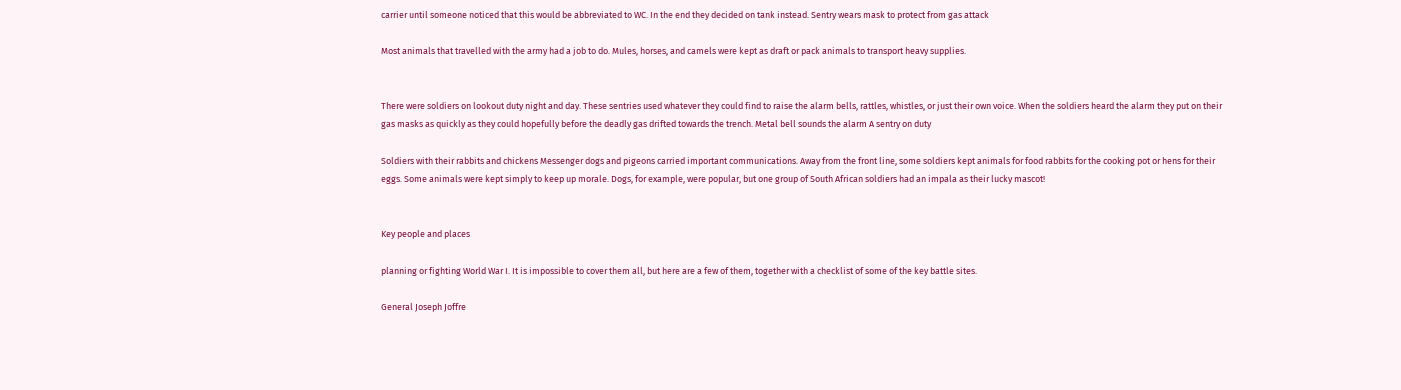carrier until someone noticed that this would be abbreviated to WC. In the end they decided on tank instead. Sentry wears mask to protect from gas attack

Most animals that travelled with the army had a job to do. Mules, horses, and camels were kept as draft or pack animals to transport heavy supplies.


There were soldiers on lookout duty night and day. These sentries used whatever they could find to raise the alarm bells, rattles, whistles, or just their own voice. When the soldiers heard the alarm they put on their gas masks as quickly as they could hopefully before the deadly gas drifted towards the trench. Metal bell sounds the alarm A sentry on duty

Soldiers with their rabbits and chickens Messenger dogs and pigeons carried important communications. Away from the front line, some soldiers kept animals for food rabbits for the cooking pot or hens for their eggs. Some animals were kept simply to keep up morale. Dogs, for example, were popular, but one group of South African soldiers had an impala as their lucky mascot!


Key people and places

planning or fighting World War I. It is impossible to cover them all, but here are a few of them, together with a checklist of some of the key battle sites.

General Joseph Joffre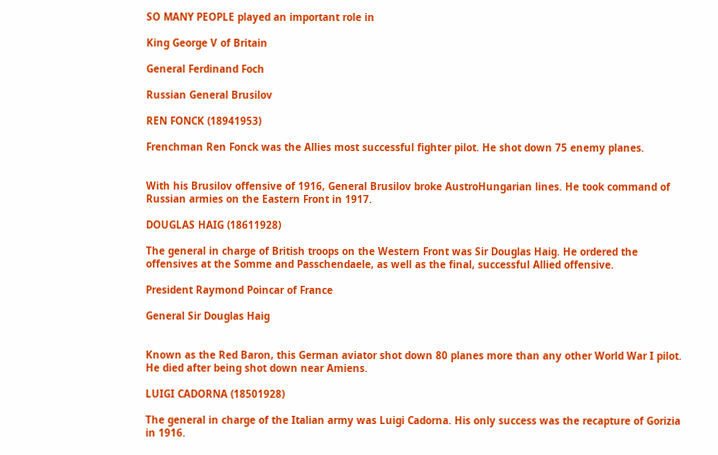SO MANY PEOPLE played an important role in

King George V of Britain

General Ferdinand Foch

Russian General Brusilov

REN FONCK (18941953)

Frenchman Ren Fonck was the Allies most successful fighter pilot. He shot down 75 enemy planes.


With his Brusilov offensive of 1916, General Brusilov broke AustroHungarian lines. He took command of Russian armies on the Eastern Front in 1917.

DOUGLAS HAIG (18611928)

The general in charge of British troops on the Western Front was Sir Douglas Haig. He ordered the offensives at the Somme and Passchendaele, as well as the final, successful Allied offensive.

President Raymond Poincar of France

General Sir Douglas Haig


Known as the Red Baron, this German aviator shot down 80 planes more than any other World War I pilot. He died after being shot down near Amiens.

LUIGI CADORNA (18501928)

The general in charge of the Italian army was Luigi Cadorna. His only success was the recapture of Gorizia in 1916.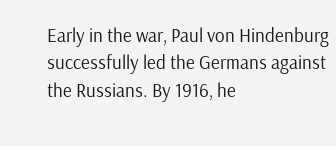Early in the war, Paul von Hindenburg successfully led the Germans against the Russians. By 1916, he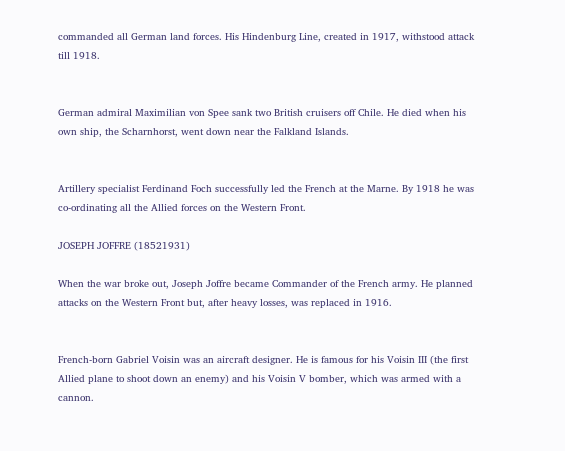commanded all German land forces. His Hindenburg Line, created in 1917, withstood attack till 1918.


German admiral Maximilian von Spee sank two British cruisers off Chile. He died when his own ship, the Scharnhorst, went down near the Falkland Islands.


Artillery specialist Ferdinand Foch successfully led the French at the Marne. By 1918 he was co-ordinating all the Allied forces on the Western Front.

JOSEPH JOFFRE (18521931)

When the war broke out, Joseph Joffre became Commander of the French army. He planned attacks on the Western Front but, after heavy losses, was replaced in 1916.


French-born Gabriel Voisin was an aircraft designer. He is famous for his Voisin III (the first Allied plane to shoot down an enemy) and his Voisin V bomber, which was armed with a cannon.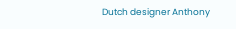Dutch designer Anthony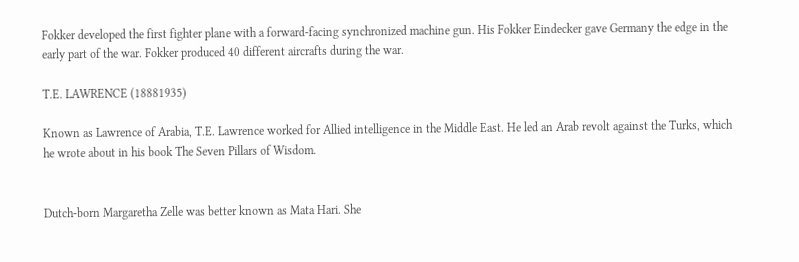Fokker developed the first fighter plane with a forward-facing synchronized machine gun. His Fokker Eindecker gave Germany the edge in the early part of the war. Fokker produced 40 different aircrafts during the war.

T.E. LAWRENCE (18881935)

Known as Lawrence of Arabia, T.E. Lawrence worked for Allied intelligence in the Middle East. He led an Arab revolt against the Turks, which he wrote about in his book The Seven Pillars of Wisdom.


Dutch-born Margaretha Zelle was better known as Mata Hari. She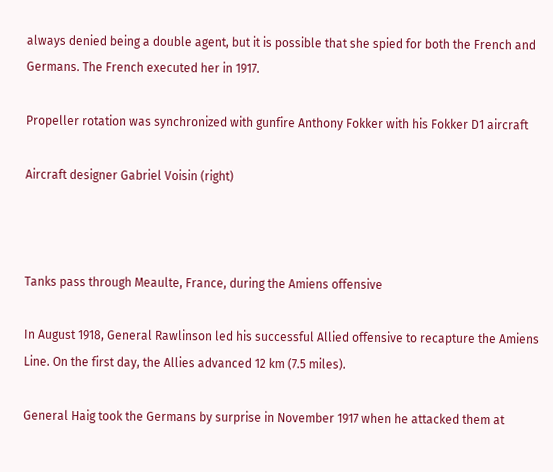always denied being a double agent, but it is possible that she spied for both the French and Germans. The French executed her in 1917.

Propeller rotation was synchronized with gunfire Anthony Fokker with his Fokker D1 aircraft

Aircraft designer Gabriel Voisin (right)



Tanks pass through Meaulte, France, during the Amiens offensive

In August 1918, General Rawlinson led his successful Allied offensive to recapture the Amiens Line. On the first day, the Allies advanced 12 km (7.5 miles).

General Haig took the Germans by surprise in November 1917 when he attacked them at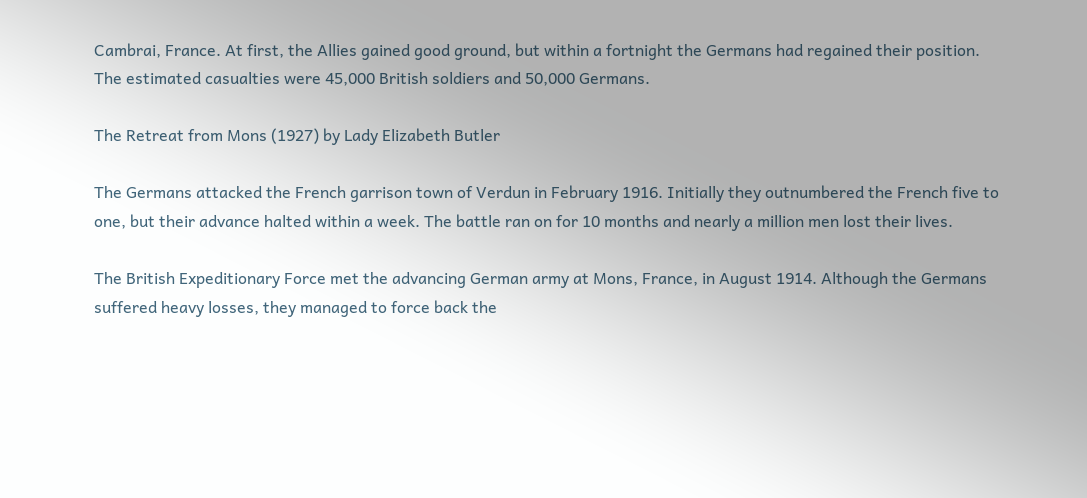Cambrai, France. At first, the Allies gained good ground, but within a fortnight the Germans had regained their position. The estimated casualties were 45,000 British soldiers and 50,000 Germans.

The Retreat from Mons (1927) by Lady Elizabeth Butler

The Germans attacked the French garrison town of Verdun in February 1916. Initially they outnumbered the French five to one, but their advance halted within a week. The battle ran on for 10 months and nearly a million men lost their lives.

The British Expeditionary Force met the advancing German army at Mons, France, in August 1914. Although the Germans suffered heavy losses, they managed to force back the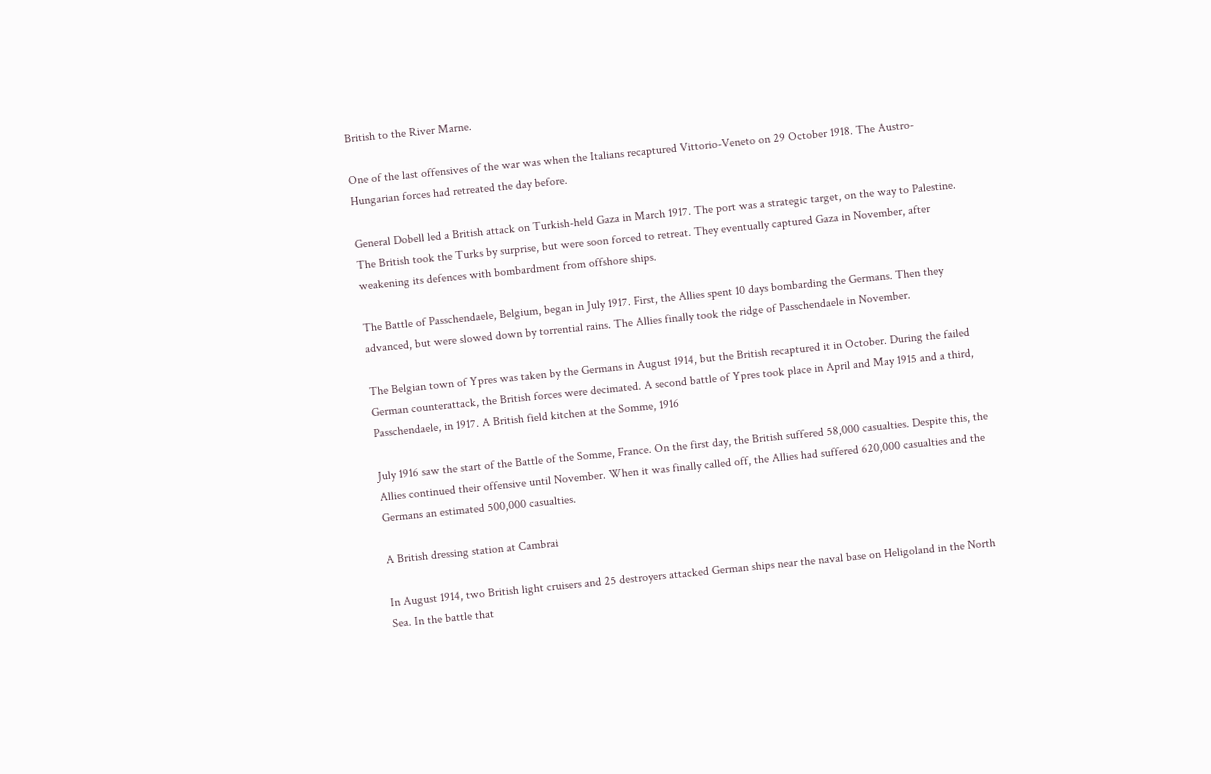British to the River Marne.

One of the last offensives of the war was when the Italians recaptured Vittorio-Veneto on 29 October 1918. The Austro-Hungarian forces had retreated the day before.

General Dobell led a British attack on Turkish-held Gaza in March 1917. The port was a strategic target, on the way to Palestine. The British took the Turks by surprise, but were soon forced to retreat. They eventually captured Gaza in November, after weakening its defences with bombardment from offshore ships.

The Battle of Passchendaele, Belgium, began in July 1917. First, the Allies spent 10 days bombarding the Germans. Then they advanced, but were slowed down by torrential rains. The Allies finally took the ridge of Passchendaele in November.

The Belgian town of Ypres was taken by the Germans in August 1914, but the British recaptured it in October. During the failed German counterattack, the British forces were decimated. A second battle of Ypres took place in April and May 1915 and a third, Passchendaele, in 1917. A British field kitchen at the Somme, 1916

July 1916 saw the start of the Battle of the Somme, France. On the first day, the British suffered 58,000 casualties. Despite this, the Allies continued their offensive until November. When it was finally called off, the Allies had suffered 620,000 casualties and the Germans an estimated 500,000 casualties.

A British dressing station at Cambrai

In August 1914, two British light cruisers and 25 destroyers attacked German ships near the naval base on Heligoland in the North Sea. In the battle that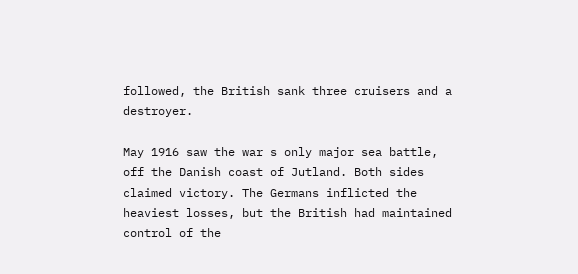followed, the British sank three cruisers and a destroyer.

May 1916 saw the war s only major sea battle, off the Danish coast of Jutland. Both sides claimed victory. The Germans inflicted the heaviest losses, but the British had maintained control of the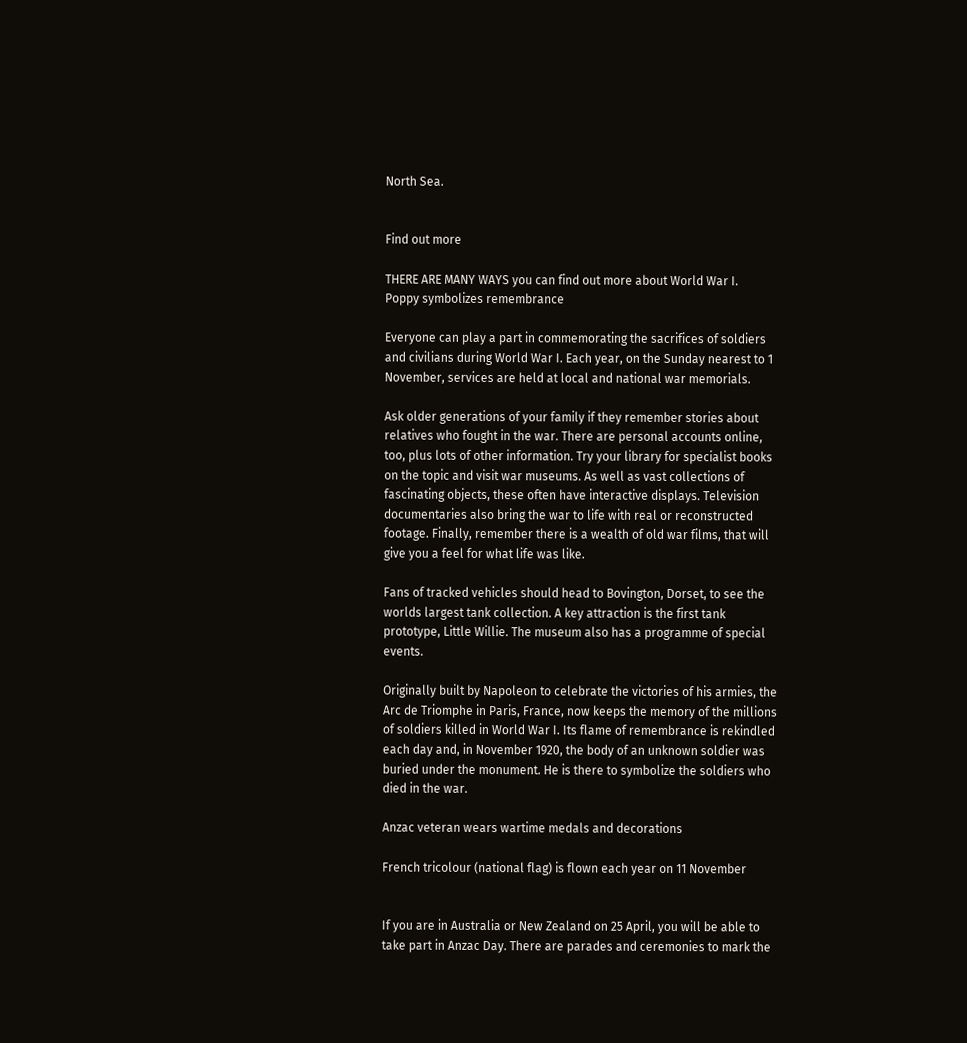North Sea.


Find out more

THERE ARE MANY WAYS you can find out more about World War I.
Poppy symbolizes remembrance

Everyone can play a part in commemorating the sacrifices of soldiers and civilians during World War I. Each year, on the Sunday nearest to 1 November, services are held at local and national war memorials.

Ask older generations of your family if they remember stories about relatives who fought in the war. There are personal accounts online, too, plus lots of other information. Try your library for specialist books on the topic and visit war museums. As well as vast collections of fascinating objects, these often have interactive displays. Television documentaries also bring the war to life with real or reconstructed footage. Finally, remember there is a wealth of old war films, that will give you a feel for what life was like.

Fans of tracked vehicles should head to Bovington, Dorset, to see the worlds largest tank collection. A key attraction is the first tank prototype, Little Willie. The museum also has a programme of special events.

Originally built by Napoleon to celebrate the victories of his armies, the Arc de Triomphe in Paris, France, now keeps the memory of the millions of soldiers killed in World War I. Its flame of remembrance is rekindled each day and, in November 1920, the body of an unknown soldier was buried under the monument. He is there to symbolize the soldiers who died in the war.

Anzac veteran wears wartime medals and decorations

French tricolour (national flag) is flown each year on 11 November


If you are in Australia or New Zealand on 25 April, you will be able to take part in Anzac Day. There are parades and ceremonies to mark the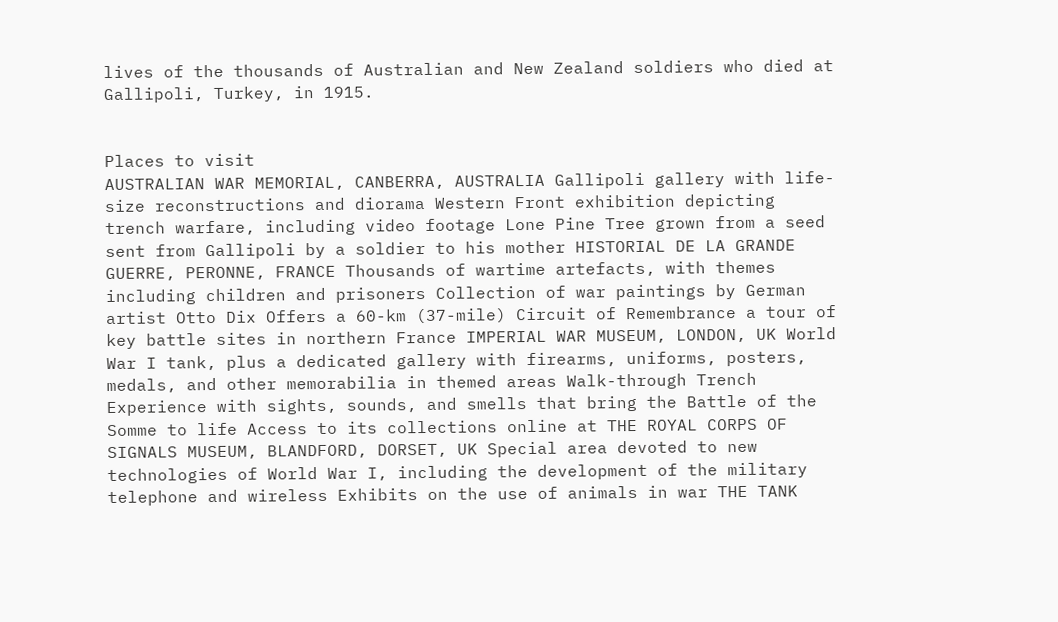lives of the thousands of Australian and New Zealand soldiers who died at Gallipoli, Turkey, in 1915.


Places to visit
AUSTRALIAN WAR MEMORIAL, CANBERRA, AUSTRALIA Gallipoli gallery with life-size reconstructions and diorama Western Front exhibition depicting trench warfare, including video footage Lone Pine Tree grown from a seed sent from Gallipoli by a soldier to his mother HISTORIAL DE LA GRANDE GUERRE, PERONNE, FRANCE Thousands of wartime artefacts, with themes including children and prisoners Collection of war paintings by German artist Otto Dix Offers a 60-km (37-mile) Circuit of Remembrance a tour of key battle sites in northern France IMPERIAL WAR MUSEUM, LONDON, UK World War I tank, plus a dedicated gallery with firearms, uniforms, posters, medals, and other memorabilia in themed areas Walk-through Trench Experience with sights, sounds, and smells that bring the Battle of the Somme to life Access to its collections online at THE ROYAL CORPS OF SIGNALS MUSEUM, BLANDFORD, DORSET, UK Special area devoted to new technologies of World War I, including the development of the military telephone and wireless Exhibits on the use of animals in war THE TANK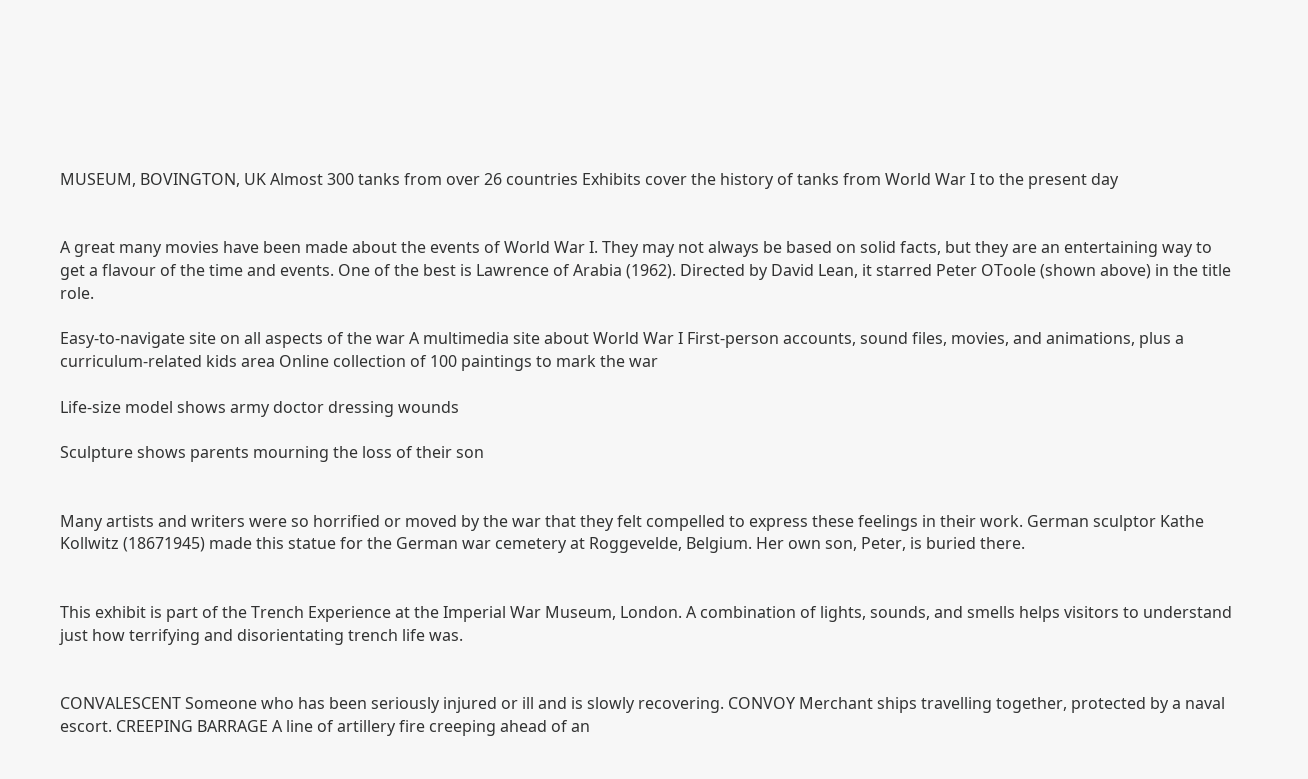MUSEUM, BOVINGTON, UK Almost 300 tanks from over 26 countries Exhibits cover the history of tanks from World War I to the present day


A great many movies have been made about the events of World War I. They may not always be based on solid facts, but they are an entertaining way to get a flavour of the time and events. One of the best is Lawrence of Arabia (1962). Directed by David Lean, it starred Peter OToole (shown above) in the title role.

Easy-to-navigate site on all aspects of the war A multimedia site about World War I First-person accounts, sound files, movies, and animations, plus a curriculum-related kids area Online collection of 100 paintings to mark the war

Life-size model shows army doctor dressing wounds

Sculpture shows parents mourning the loss of their son


Many artists and writers were so horrified or moved by the war that they felt compelled to express these feelings in their work. German sculptor Kathe Kollwitz (18671945) made this statue for the German war cemetery at Roggevelde, Belgium. Her own son, Peter, is buried there.


This exhibit is part of the Trench Experience at the Imperial War Museum, London. A combination of lights, sounds, and smells helps visitors to understand just how terrifying and disorientating trench life was.


CONVALESCENT Someone who has been seriously injured or ill and is slowly recovering. CONVOY Merchant ships travelling together, protected by a naval escort. CREEPING BARRAGE A line of artillery fire creeping ahead of an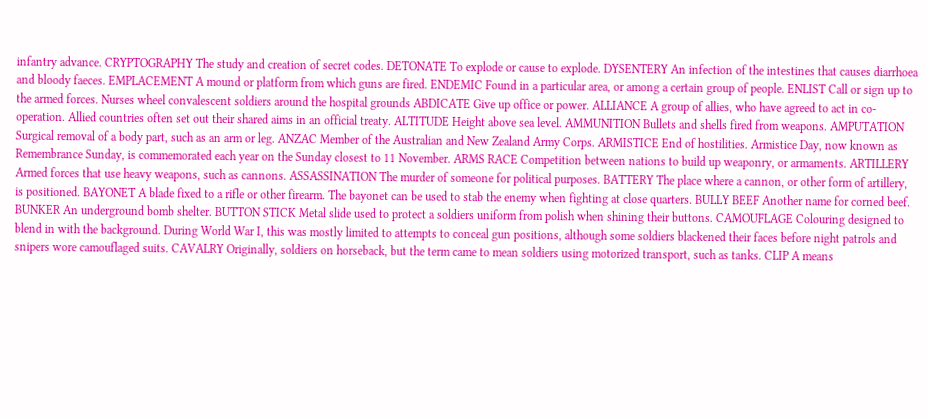infantry advance. CRYPTOGRAPHY The study and creation of secret codes. DETONATE To explode or cause to explode. DYSENTERY An infection of the intestines that causes diarrhoea and bloody faeces. EMPLACEMENT A mound or platform from which guns are fired. ENDEMIC Found in a particular area, or among a certain group of people. ENLIST Call or sign up to the armed forces. Nurses wheel convalescent soldiers around the hospital grounds ABDICATE Give up office or power. ALLIANCE A group of allies, who have agreed to act in co-operation. Allied countries often set out their shared aims in an official treaty. ALTITUDE Height above sea level. AMMUNITION Bullets and shells fired from weapons. AMPUTATION Surgical removal of a body part, such as an arm or leg. ANZAC Member of the Australian and New Zealand Army Corps. ARMISTICE End of hostilities. Armistice Day, now known as Remembrance Sunday, is commemorated each year on the Sunday closest to 11 November. ARMS RACE Competition between nations to build up weaponry, or armaments. ARTILLERY Armed forces that use heavy weapons, such as cannons. ASSASSINATION The murder of someone for political purposes. BATTERY The place where a cannon, or other form of artillery, is positioned. BAYONET A blade fixed to a rifle or other firearm. The bayonet can be used to stab the enemy when fighting at close quarters. BULLY BEEF Another name for corned beef. BUNKER An underground bomb shelter. BUTTON STICK Metal slide used to protect a soldiers uniform from polish when shining their buttons. CAMOUFLAGE Colouring designed to blend in with the background. During World War I, this was mostly limited to attempts to conceal gun positions, although some soldiers blackened their faces before night patrols and snipers wore camouflaged suits. CAVALRY Originally, soldiers on horseback, but the term came to mean soldiers using motorized transport, such as tanks. CLIP A means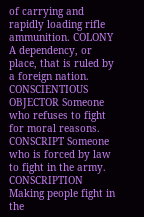of carrying and rapidly loading rifle ammunition. COLONY A dependency, or place, that is ruled by a foreign nation. CONSCIENTIOUS OBJECTOR Someone who refuses to fight for moral reasons. CONSCRIPT Someone who is forced by law to fight in the army. CONSCRIPTION Making people fight in the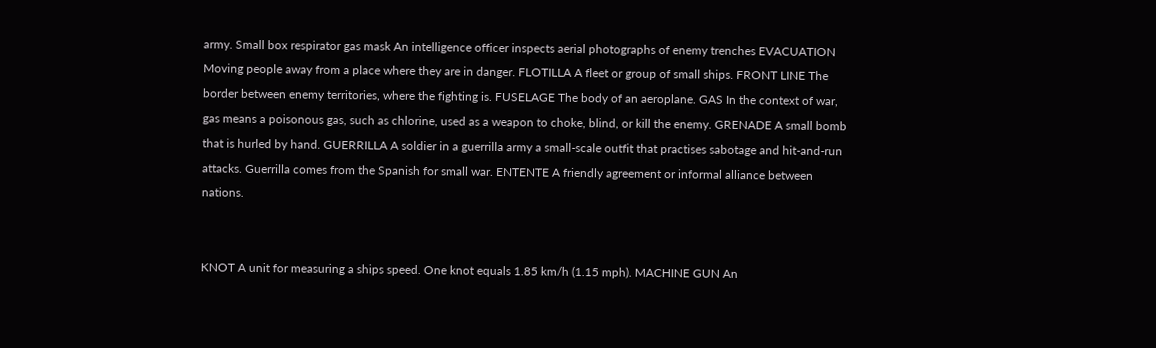army. Small box respirator gas mask An intelligence officer inspects aerial photographs of enemy trenches EVACUATION Moving people away from a place where they are in danger. FLOTILLA A fleet or group of small ships. FRONT LINE The border between enemy territories, where the fighting is. FUSELAGE The body of an aeroplane. GAS In the context of war, gas means a poisonous gas, such as chlorine, used as a weapon to choke, blind, or kill the enemy. GRENADE A small bomb that is hurled by hand. GUERRILLA A soldier in a guerrilla army a small-scale outfit that practises sabotage and hit-and-run attacks. Guerrilla comes from the Spanish for small war. ENTENTE A friendly agreement or informal alliance between nations.


KNOT A unit for measuring a ships speed. One knot equals 1.85 km/h (1.15 mph). MACHINE GUN An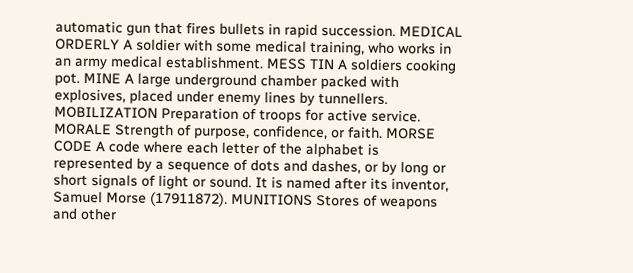automatic gun that fires bullets in rapid succession. MEDICAL ORDERLY A soldier with some medical training, who works in an army medical establishment. MESS TIN A soldiers cooking pot. MINE A large underground chamber packed with explosives, placed under enemy lines by tunnellers. MOBILIZATION Preparation of troops for active service. MORALE Strength of purpose, confidence, or faith. MORSE CODE A code where each letter of the alphabet is represented by a sequence of dots and dashes, or by long or short signals of light or sound. It is named after its inventor, Samuel Morse (17911872). MUNITIONS Stores of weapons and other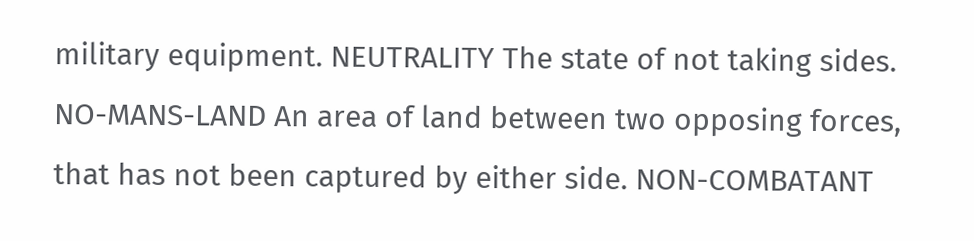military equipment. NEUTRALITY The state of not taking sides. NO-MANS-LAND An area of land between two opposing forces, that has not been captured by either side. NON-COMBATANT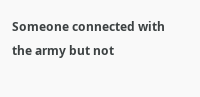Someone connected with the army but not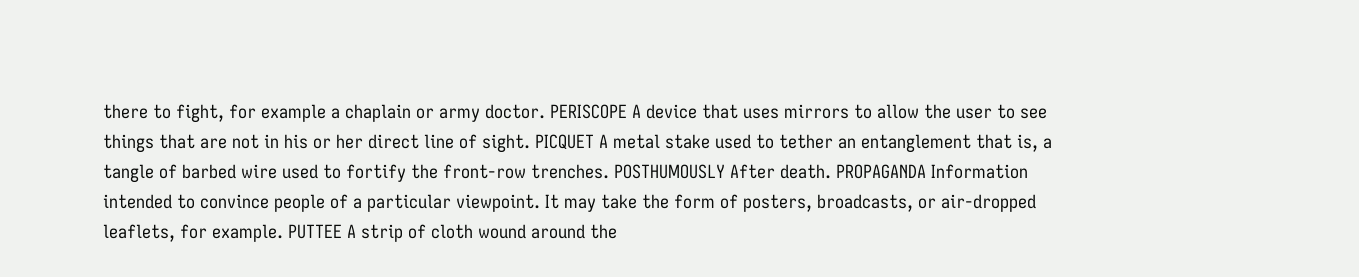there to fight, for example a chaplain or army doctor. PERISCOPE A device that uses mirrors to allow the user to see things that are not in his or her direct line of sight. PICQUET A metal stake used to tether an entanglement that is, a tangle of barbed wire used to fortify the front-row trenches. POSTHUMOUSLY After death. PROPAGANDA Information intended to convince people of a particular viewpoint. It may take the form of posters, broadcasts, or air-dropped leaflets, for example. PUTTEE A strip of cloth wound around the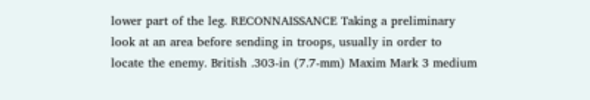lower part of the leg. RECONNAISSANCE Taking a preliminary look at an area before sending in troops, usually in order to locate the enemy. British .303-in (7.7-mm) Maxim Mark 3 medium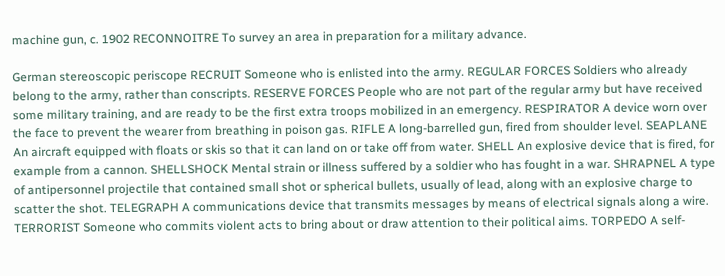machine gun, c. 1902 RECONNOITRE To survey an area in preparation for a military advance.

German stereoscopic periscope RECRUIT Someone who is enlisted into the army. REGULAR FORCES Soldiers who already belong to the army, rather than conscripts. RESERVE FORCES People who are not part of the regular army but have received some military training, and are ready to be the first extra troops mobilized in an emergency. RESPIRATOR A device worn over the face to prevent the wearer from breathing in poison gas. RIFLE A long-barrelled gun, fired from shoulder level. SEAPLANE An aircraft equipped with floats or skis so that it can land on or take off from water. SHELL An explosive device that is fired, for example from a cannon. SHELLSHOCK Mental strain or illness suffered by a soldier who has fought in a war. SHRAPNEL A type of antipersonnel projectile that contained small shot or spherical bullets, usually of lead, along with an explosive charge to scatter the shot. TELEGRAPH A communications device that transmits messages by means of electrical signals along a wire. TERRORIST Someone who commits violent acts to bring about or draw attention to their political aims. TORPEDO A self-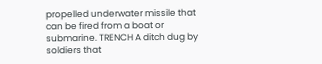propelled underwater missile that can be fired from a boat or submarine. TRENCH A ditch dug by soldiers that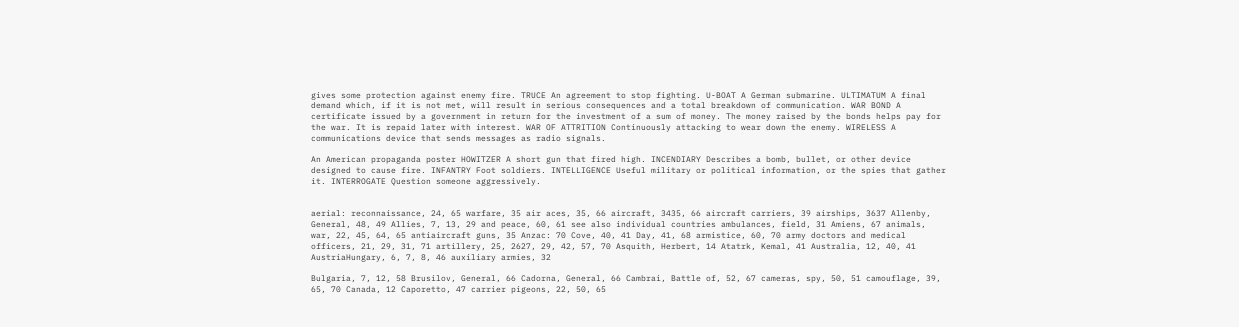gives some protection against enemy fire. TRUCE An agreement to stop fighting. U-BOAT A German submarine. ULTIMATUM A final demand which, if it is not met, will result in serious consequences and a total breakdown of communication. WAR BOND A certificate issued by a government in return for the investment of a sum of money. The money raised by the bonds helps pay for the war. It is repaid later with interest. WAR OF ATTRITION Continuously attacking to wear down the enemy. WIRELESS A communications device that sends messages as radio signals.

An American propaganda poster HOWITZER A short gun that fired high. INCENDIARY Describes a bomb, bullet, or other device designed to cause fire. INFANTRY Foot soldiers. INTELLIGENCE Useful military or political information, or the spies that gather it. INTERROGATE Question someone aggressively.


aerial: reconnaissance, 24, 65 warfare, 35 air aces, 35, 66 aircraft, 3435, 66 aircraft carriers, 39 airships, 3637 Allenby, General, 48, 49 Allies, 7, 13, 29 and peace, 60, 61 see also individual countries ambulances, field, 31 Amiens, 67 animals, war, 22, 45, 64, 65 antiaircraft guns, 35 Anzac: 70 Cove, 40, 41 Day, 41, 68 armistice, 60, 70 army doctors and medical officers, 21, 29, 31, 71 artillery, 25, 2627, 29, 42, 57, 70 Asquith, Herbert, 14 Atatrk, Kemal, 41 Australia, 12, 40, 41 AustriaHungary, 6, 7, 8, 46 auxiliary armies, 32

Bulgaria, 7, 12, 58 Brusilov, General, 66 Cadorna, General, 66 Cambrai, Battle of, 52, 67 cameras, spy, 50, 51 camouflage, 39, 65, 70 Canada, 12 Caporetto, 47 carrier pigeons, 22, 50, 65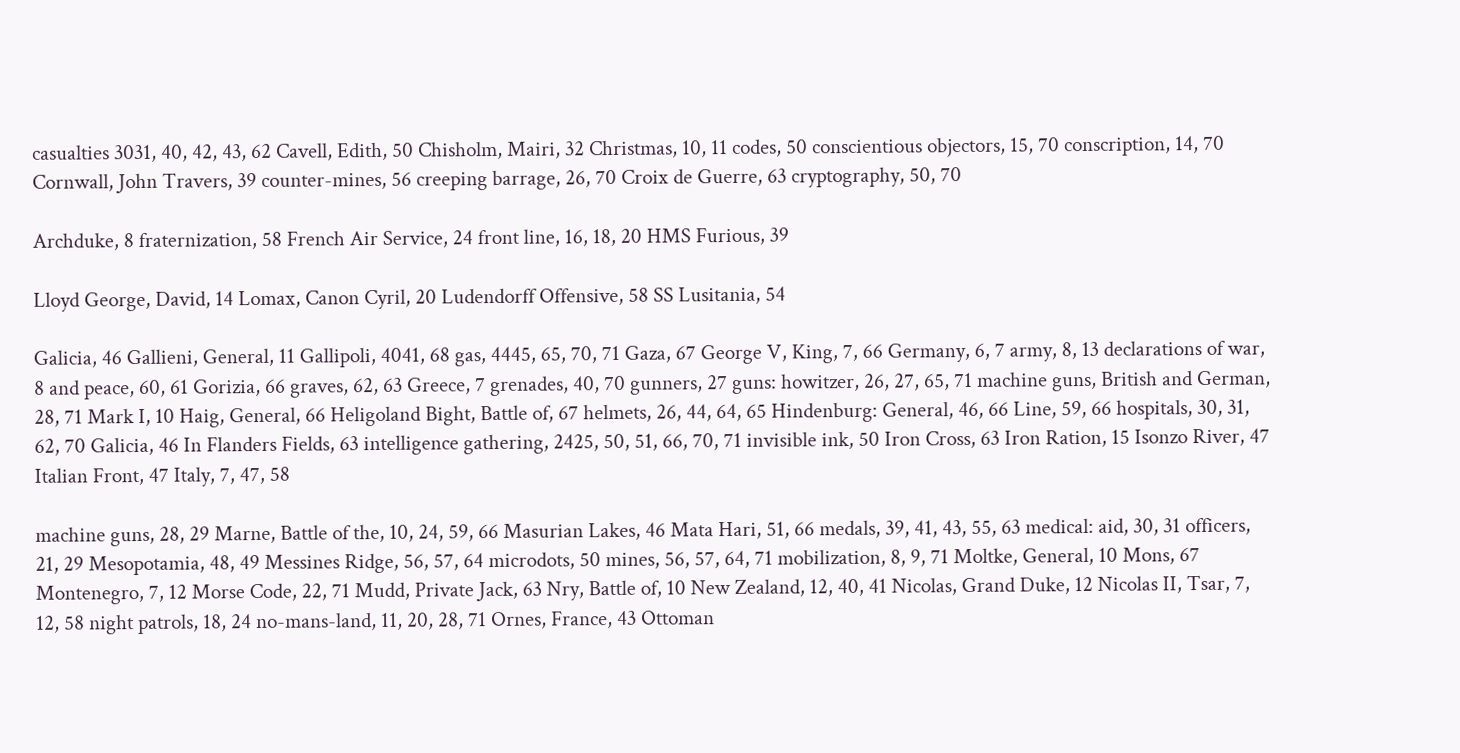casualties 3031, 40, 42, 43, 62 Cavell, Edith, 50 Chisholm, Mairi, 32 Christmas, 10, 11 codes, 50 conscientious objectors, 15, 70 conscription, 14, 70 Cornwall, John Travers, 39 counter-mines, 56 creeping barrage, 26, 70 Croix de Guerre, 63 cryptography, 50, 70

Archduke, 8 fraternization, 58 French Air Service, 24 front line, 16, 18, 20 HMS Furious, 39

Lloyd George, David, 14 Lomax, Canon Cyril, 20 Ludendorff Offensive, 58 SS Lusitania, 54

Galicia, 46 Gallieni, General, 11 Gallipoli, 4041, 68 gas, 4445, 65, 70, 71 Gaza, 67 George V, King, 7, 66 Germany, 6, 7 army, 8, 13 declarations of war, 8 and peace, 60, 61 Gorizia, 66 graves, 62, 63 Greece, 7 grenades, 40, 70 gunners, 27 guns: howitzer, 26, 27, 65, 71 machine guns, British and German, 28, 71 Mark I, 10 Haig, General, 66 Heligoland Bight, Battle of, 67 helmets, 26, 44, 64, 65 Hindenburg: General, 46, 66 Line, 59, 66 hospitals, 30, 31, 62, 70 Galicia, 46 In Flanders Fields, 63 intelligence gathering, 2425, 50, 51, 66, 70, 71 invisible ink, 50 Iron Cross, 63 Iron Ration, 15 Isonzo River, 47 Italian Front, 47 Italy, 7, 47, 58

machine guns, 28, 29 Marne, Battle of the, 10, 24, 59, 66 Masurian Lakes, 46 Mata Hari, 51, 66 medals, 39, 41, 43, 55, 63 medical: aid, 30, 31 officers, 21, 29 Mesopotamia, 48, 49 Messines Ridge, 56, 57, 64 microdots, 50 mines, 56, 57, 64, 71 mobilization, 8, 9, 71 Moltke, General, 10 Mons, 67 Montenegro, 7, 12 Morse Code, 22, 71 Mudd, Private Jack, 63 Nry, Battle of, 10 New Zealand, 12, 40, 41 Nicolas, Grand Duke, 12 Nicolas II, Tsar, 7, 12, 58 night patrols, 18, 24 no-mans-land, 11, 20, 28, 71 Ornes, France, 43 Ottoman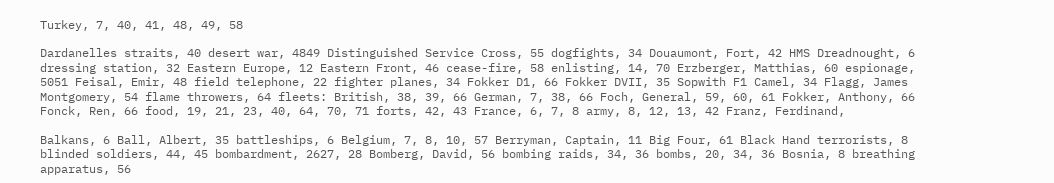Turkey, 7, 40, 41, 48, 49, 58

Dardanelles straits, 40 desert war, 4849 Distinguished Service Cross, 55 dogfights, 34 Douaumont, Fort, 42 HMS Dreadnought, 6 dressing station, 32 Eastern Europe, 12 Eastern Front, 46 cease-fire, 58 enlisting, 14, 70 Erzberger, Matthias, 60 espionage, 5051 Feisal, Emir, 48 field telephone, 22 fighter planes, 34 Fokker D1, 66 Fokker DVII, 35 Sopwith F1 Camel, 34 Flagg, James Montgomery, 54 flame throwers, 64 fleets: British, 38, 39, 66 German, 7, 38, 66 Foch, General, 59, 60, 61 Fokker, Anthony, 66 Fonck, Ren, 66 food, 19, 21, 23, 40, 64, 70, 71 forts, 42, 43 France, 6, 7, 8 army, 8, 12, 13, 42 Franz, Ferdinand,

Balkans, 6 Ball, Albert, 35 battleships, 6 Belgium, 7, 8, 10, 57 Berryman, Captain, 11 Big Four, 61 Black Hand terrorists, 8 blinded soldiers, 44, 45 bombardment, 2627, 28 Bomberg, David, 56 bombing raids, 34, 36 bombs, 20, 34, 36 Bosnia, 8 breathing apparatus, 56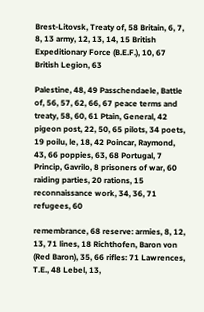Brest-Litovsk, Treaty of, 58 Britain, 6, 7, 8, 13 army, 12, 13, 14, 15 British Expeditionary Force (B.E.F.), 10, 67 British Legion, 63

Palestine, 48, 49 Passchendaele, Battle of, 56, 57, 62, 66, 67 peace terms and treaty, 58, 60, 61 Ptain, General, 42 pigeon post, 22, 50, 65 pilots, 34 poets, 19 poilu, le, 18, 42 Poincar, Raymond, 43, 66 poppies, 63, 68 Portugal, 7 Princip, Gavrilo, 8 prisoners of war, 60 raiding parties, 20 rations, 15 reconnaissance work, 34, 36, 71 refugees, 60

remembrance, 68 reserve: armies, 8, 12, 13, 71 lines, 18 Richthofen, Baron von (Red Baron), 35, 66 rifles: 71 Lawrences, T.E., 48 Lebel, 13,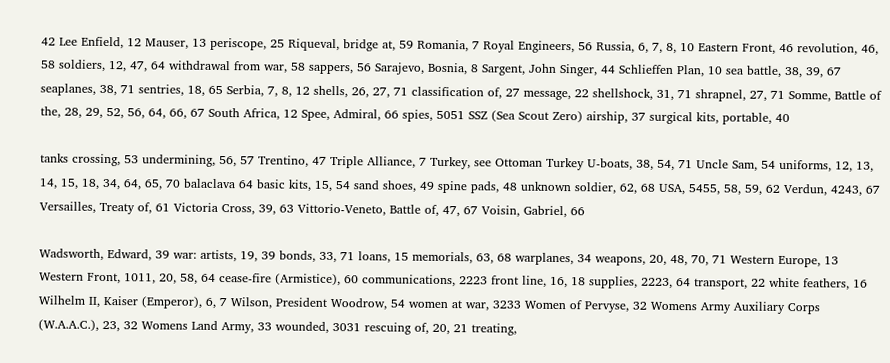42 Lee Enfield, 12 Mauser, 13 periscope, 25 Riqueval, bridge at, 59 Romania, 7 Royal Engineers, 56 Russia, 6, 7, 8, 10 Eastern Front, 46 revolution, 46, 58 soldiers, 12, 47, 64 withdrawal from war, 58 sappers, 56 Sarajevo, Bosnia, 8 Sargent, John Singer, 44 Schlieffen Plan, 10 sea battle, 38, 39, 67 seaplanes, 38, 71 sentries, 18, 65 Serbia, 7, 8, 12 shells, 26, 27, 71 classification of, 27 message, 22 shellshock, 31, 71 shrapnel, 27, 71 Somme, Battle of the, 28, 29, 52, 56, 64, 66, 67 South Africa, 12 Spee, Admiral, 66 spies, 5051 SSZ (Sea Scout Zero) airship, 37 surgical kits, portable, 40

tanks crossing, 53 undermining, 56, 57 Trentino, 47 Triple Alliance, 7 Turkey, see Ottoman Turkey U-boats, 38, 54, 71 Uncle Sam, 54 uniforms, 12, 13, 14, 15, 18, 34, 64, 65, 70 balaclava 64 basic kits, 15, 54 sand shoes, 49 spine pads, 48 unknown soldier, 62, 68 USA, 5455, 58, 59, 62 Verdun, 4243, 67 Versailles, Treaty of, 61 Victoria Cross, 39, 63 Vittorio-Veneto, Battle of, 47, 67 Voisin, Gabriel, 66

Wadsworth, Edward, 39 war: artists, 19, 39 bonds, 33, 71 loans, 15 memorials, 63, 68 warplanes, 34 weapons, 20, 48, 70, 71 Western Europe, 13 Western Front, 1011, 20, 58, 64 cease-fire (Armistice), 60 communications, 2223 front line, 16, 18 supplies, 2223, 64 transport, 22 white feathers, 16 Wilhelm II, Kaiser (Emperor), 6, 7 Wilson, President Woodrow, 54 women at war, 3233 Women of Pervyse, 32 Womens Army Auxiliary Corps (W.A.A.C.), 23, 32 Womens Land Army, 33 wounded, 3031 rescuing of, 20, 21 treating,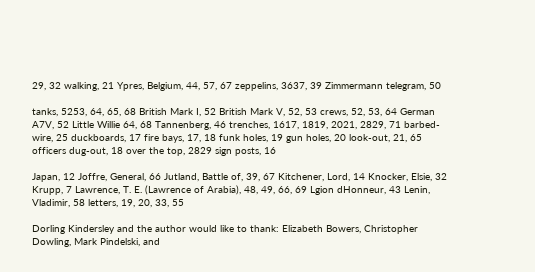29, 32 walking, 21 Ypres, Belgium, 44, 57, 67 zeppelins, 3637, 39 Zimmermann telegram, 50

tanks, 5253, 64, 65, 68 British Mark I, 52 British Mark V, 52, 53 crews, 52, 53, 64 German A7V, 52 Little Willie 64, 68 Tannenberg, 46 trenches, 1617, 1819, 2021, 2829, 71 barbed-wire, 25 duckboards, 17 fire bays, 17, 18 funk holes, 19 gun holes, 20 look-out, 21, 65 officers dug-out, 18 over the top, 2829 sign posts, 16

Japan, 12 Joffre, General, 66 Jutland, Battle of, 39, 67 Kitchener, Lord, 14 Knocker, Elsie, 32 Krupp, 7 Lawrence, T. E. (Lawrence of Arabia), 48, 49, 66, 69 Lgion dHonneur, 43 Lenin, Vladimir, 58 letters, 19, 20, 33, 55

Dorling Kindersley and the author would like to thank: Elizabeth Bowers, Christopher Dowling, Mark Pindelski, and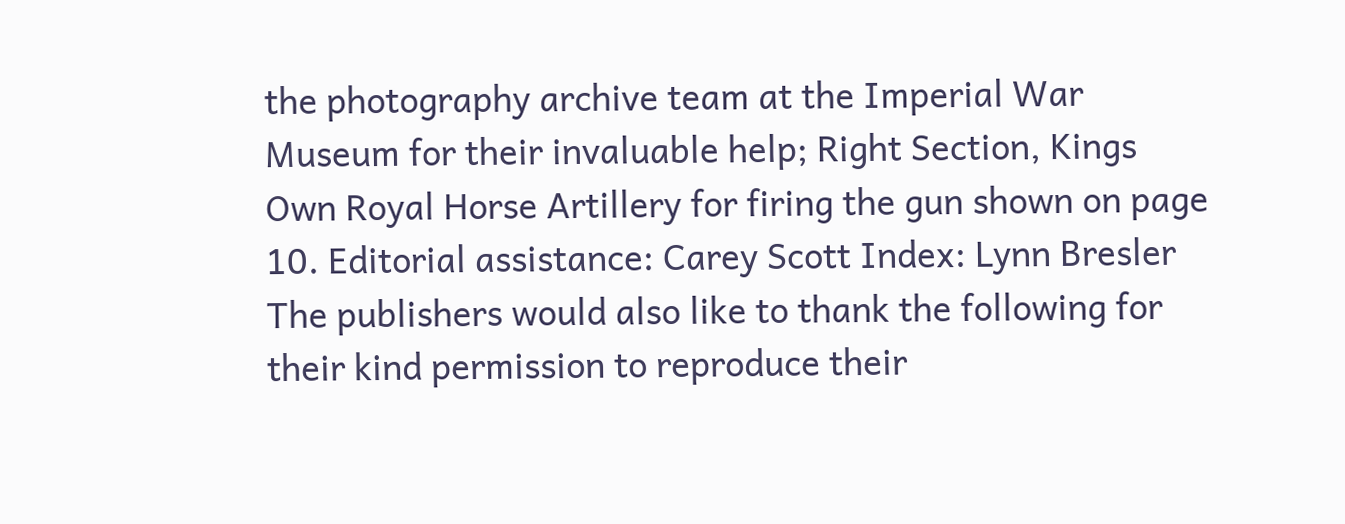the photography archive team at the Imperial War Museum for their invaluable help; Right Section, Kings Own Royal Horse Artillery for firing the gun shown on page 10. Editorial assistance: Carey Scott Index: Lynn Bresler
The publishers would also like to thank the following for their kind permission to reproduce their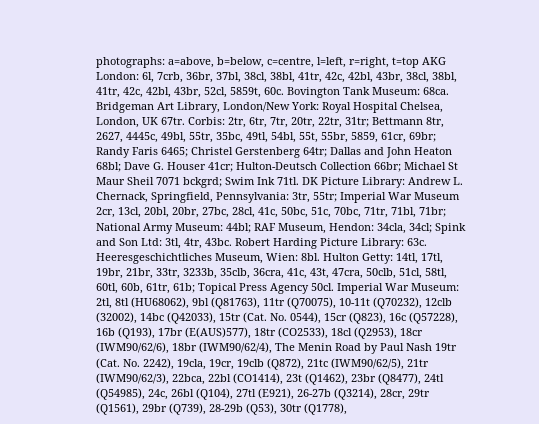photographs: a=above, b=below, c=centre, l=left, r=right, t=top AKG London: 6l, 7crb, 36br, 37bl, 38cl, 38bl, 41tr, 42c, 42bl, 43br, 38cl, 38bl, 41tr, 42c, 42bl, 43br, 52cl, 5859t, 60c. Bovington Tank Museum: 68ca. Bridgeman Art Library, London/New York: Royal Hospital Chelsea, London, UK 67tr. Corbis: 2tr, 6tr, 7tr, 20tr, 22tr, 31tr; Bettmann 8tr, 2627, 4445c, 49bl, 55tr, 35bc, 49tl, 54bl, 55t, 55br, 5859, 61cr, 69br; Randy Faris 6465; Christel Gerstenberg 64tr; Dallas and John Heaton 68bl; Dave G. Houser 41cr; Hulton-Deutsch Collection 66br; Michael St Maur Sheil 7071 bckgrd; Swim Ink 71tl. DK Picture Library: Andrew L. Chernack, Springfield, Pennsylvania: 3tr, 55tr; Imperial War Museum 2cr, 13cl, 20bl, 20br, 27bc, 28cl, 41c, 50bc, 51c, 70bc, 71tr, 71bl, 71br; National Army Museum: 44bl; RAF Museum, Hendon: 34cla, 34cl; Spink and Son Ltd: 3tl, 4tr, 43bc. Robert Harding Picture Library: 63c. Heeresgeschichtliches Museum, Wien: 8bl. Hulton Getty: 14tl, 17tl, 19br, 21br, 33tr, 3233b, 35clb, 36cra, 41c, 43t, 47cra, 50clb, 51cl, 58tl, 60tl, 60b, 61tr, 61b; Topical Press Agency 50cl. Imperial War Museum: 2tl, 8tl (HU68062), 9bl (Q81763), 11tr (Q70075), 10-11t (Q70232), 12clb (32002), 14bc (Q42033), 15tr (Cat. No. 0544), 15cr (Q823), 16c (Q57228), 16b (Q193), 17br (E(AUS)577), 18tr (CO2533), 18cl (Q2953), 18cr (IWM90/62/6), 18br (IWM90/62/4), The Menin Road by Paul Nash 19tr (Cat. No. 2242), 19cla, 19cr, 19clb (Q872), 21tc (IWM90/62/5), 21tr (IWM90/62/3), 22bca, 22bl (CO1414), 23t (Q1462), 23br (Q8477), 24tl (Q54985), 24c, 26bl (Q104), 27tl (E921), 26-27b (Q3214), 28cr, 29tr (Q1561), 29br (Q739), 28-29b (Q53), 30tr (Q1778),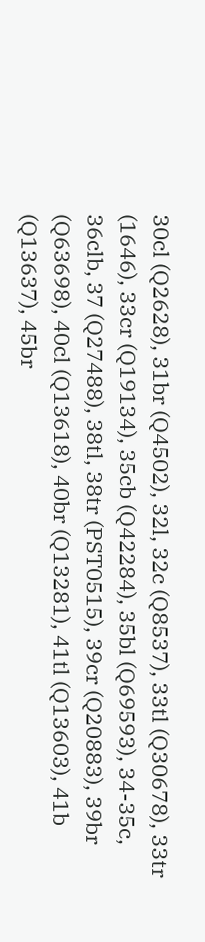30cl (Q2628), 31br (Q4502), 32l, 32c (Q8537), 33tl (Q30678), 33tr (1646), 33cr (Q19134), 35cb (Q42284), 35bl (Q69593), 34-35c, 36clb, 37 (Q27488), 38tl, 38tr (PST0515), 39cr (Q20883), 39br (Q63698), 40cl (Q13618), 40br (Q13281), 41tl (Q13603), 41b (Q13637), 45br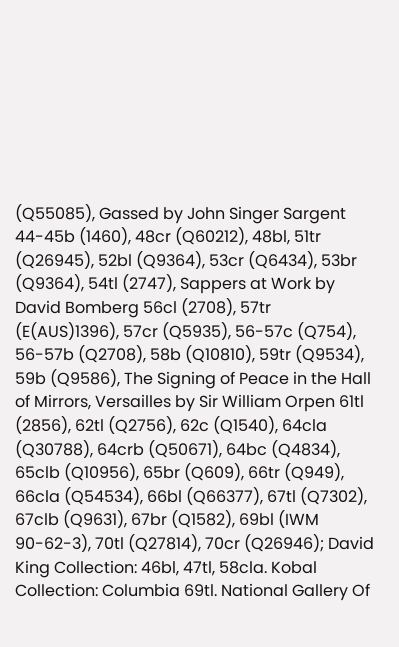(Q55085), Gassed by John Singer Sargent 44-45b (1460), 48cr (Q60212), 48bl, 51tr (Q26945), 52bl (Q9364), 53cr (Q6434), 53br (Q9364), 54tl (2747), Sappers at Work by David Bomberg 56cl (2708), 57tr (E(AUS)1396), 57cr (Q5935), 56-57c (Q754), 56-57b (Q2708), 58b (Q10810), 59tr (Q9534), 59b (Q9586), The Signing of Peace in the Hall of Mirrors, Versailles by Sir William Orpen 61tl (2856), 62tl (Q2756), 62c (Q1540), 64cla (Q30788), 64crb (Q50671), 64bc (Q4834), 65clb (Q10956), 65br (Q609), 66tr (Q949), 66cla (Q54534), 66bl (Q66377), 67tl (Q7302), 67clb (Q9631), 67br (Q1582), 69bl (IWM 90-62-3), 70tl (Q27814), 70cr (Q26946); David King Collection: 46bl, 47tl, 58cla. Kobal Collection: Columbia 69tl. National Gallery Of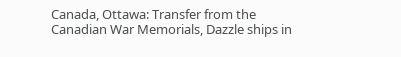Canada, Ottawa: Transfer from the Canadian War Memorials, Dazzle ships in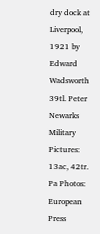dry dock at Liverpool, 1921 by Edward Wadsworth 39tl. Peter Newarks Military Pictures: 13ac, 42tr. Pa Photos: European Press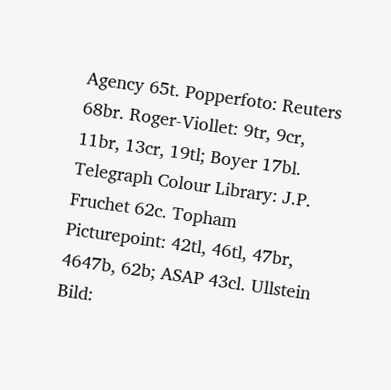Agency 65t. Popperfoto: Reuters 68br. Roger-Viollet: 9tr, 9cr, 11br, 13cr, 19tl; Boyer 17bl. Telegraph Colour Library: J.P. Fruchet 62c. Topham Picturepoint: 42tl, 46tl, 47br, 4647b, 62b; ASAP 43cl. Ullstein Bild: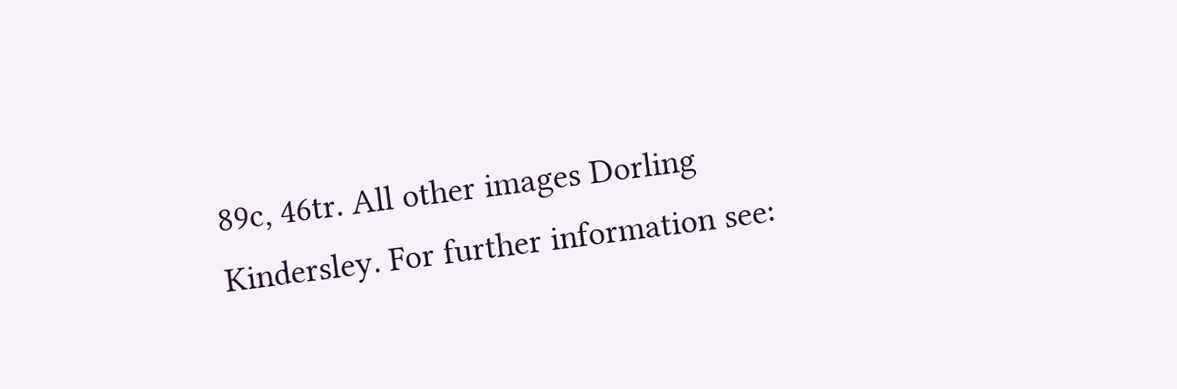89c, 46tr. All other images Dorling Kindersley. For further information see: